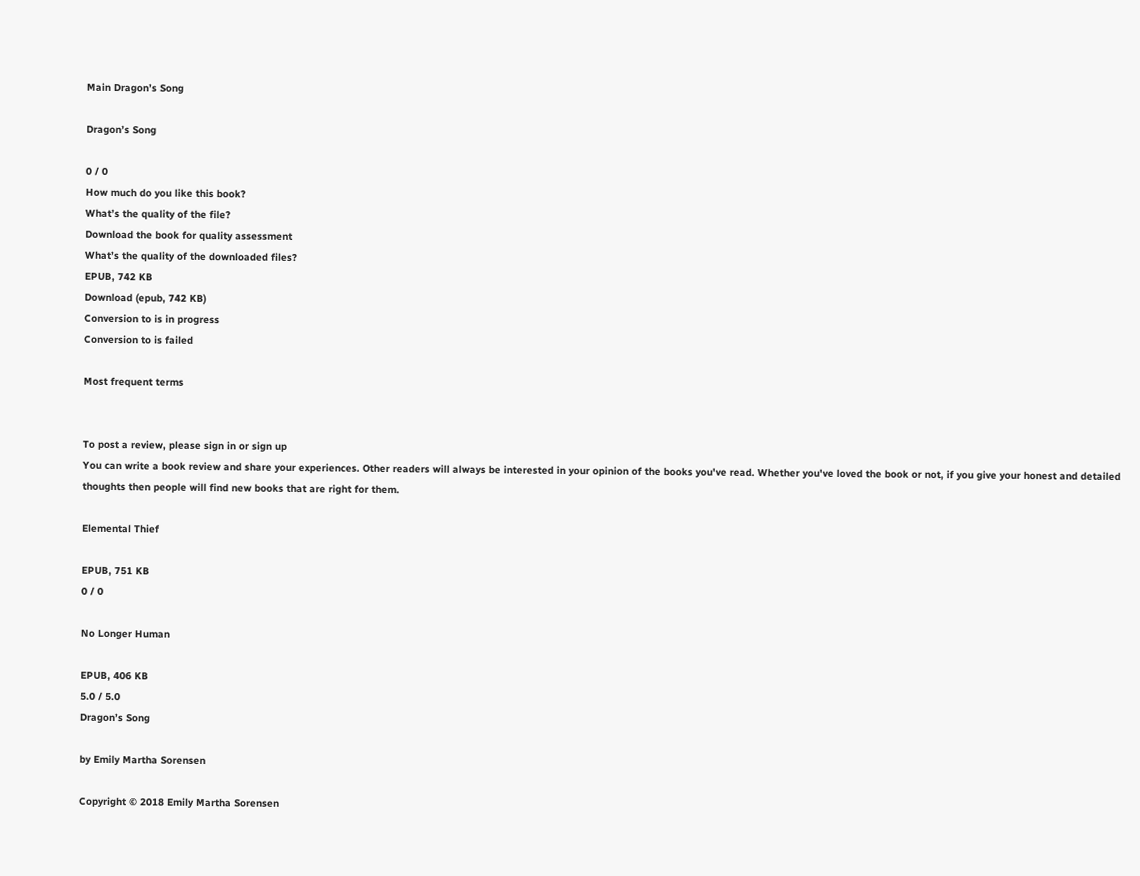Main Dragon’s Song

Dragon’s Song

0 / 0
How much do you like this book?
What’s the quality of the file?
Download the book for quality assessment
What’s the quality of the downloaded files?
EPUB, 742 KB
Download (epub, 742 KB)
Conversion to is in progress
Conversion to is failed

Most frequent terms


To post a review, please sign in or sign up
You can write a book review and share your experiences. Other readers will always be interested in your opinion of the books you've read. Whether you've loved the book or not, if you give your honest and detailed thoughts then people will find new books that are right for them.

Elemental Thief

EPUB, 751 KB
0 / 0

No Longer Human

EPUB, 406 KB
5.0 / 5.0
Dragon’s Song

by Emily Martha Sorensen

Copyright © 2018 Emily Martha Sorensen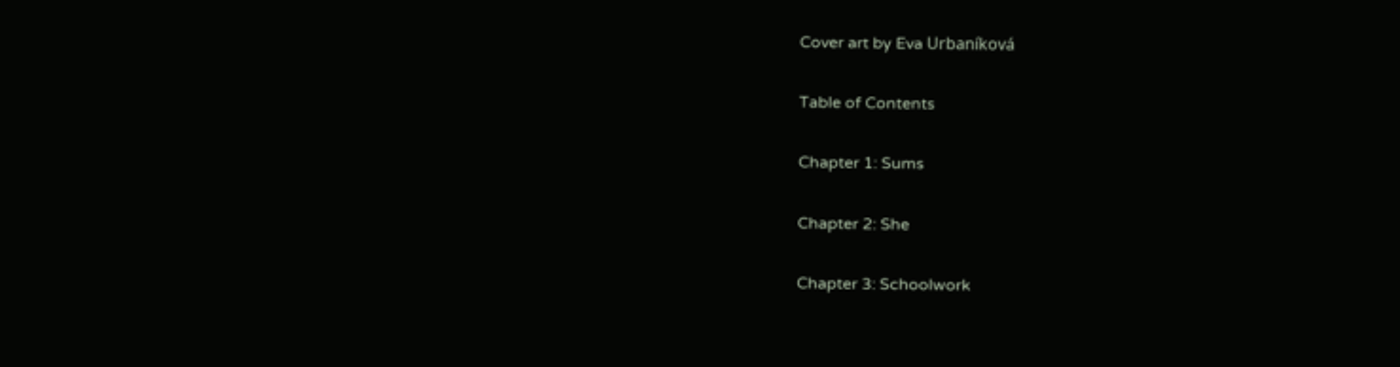Cover art by Eva Urbaníková

Table of Contents

Chapter 1: Sums

Chapter 2: She

Chapter 3: Schoolwork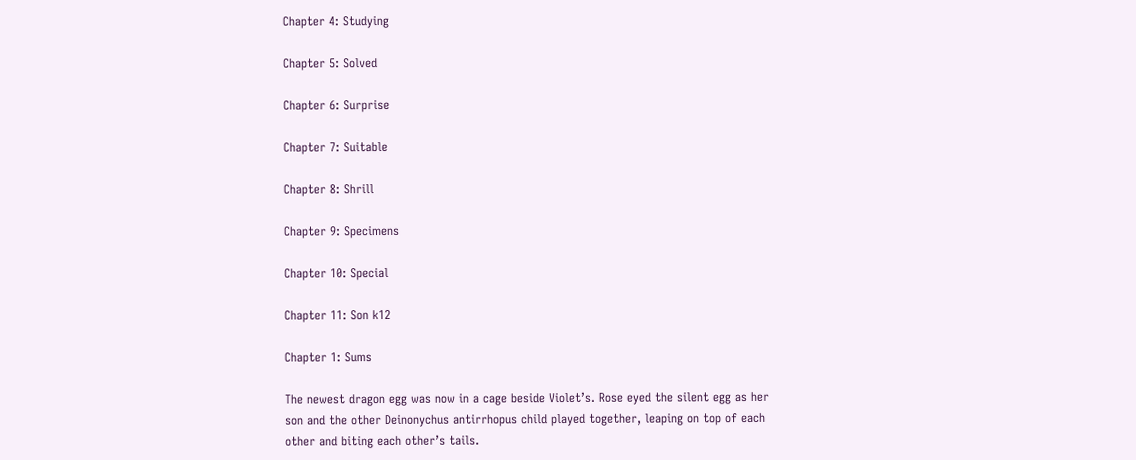Chapter 4: Studying

Chapter 5: Solved

Chapter 6: Surprise

Chapter 7: Suitable

Chapter 8: Shrill

Chapter 9: Specimens

Chapter 10: Special

Chapter 11: Son k12

Chapter 1: Sums

The newest dragon egg was now in a cage beside Violet’s. Rose eyed the silent egg as her son and the other Deinonychus antirrhopus child played together, leaping on top of each other and biting each other’s tails.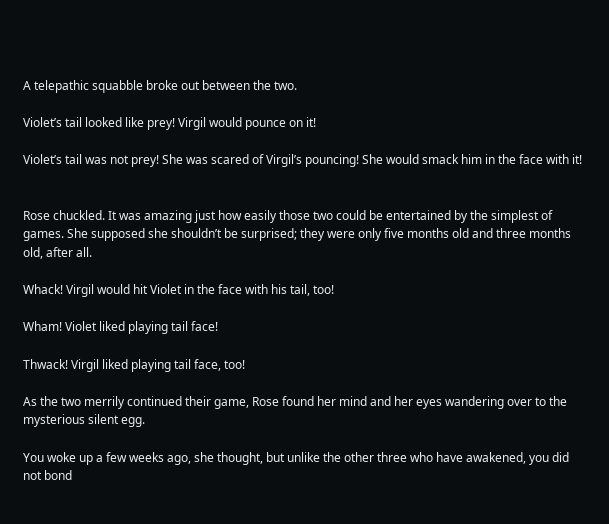A telepathic squabble broke out between the two.

Violet’s tail looked like prey! Virgil would pounce on it!

Violet’s tail was not prey! She was scared of Virgil’s pouncing! She would smack him in the face with it!


Rose chuckled. It was amazing just how easily those two could be entertained by the simplest of games. She supposed she shouldn’t be surprised; they were only five months old and three months old, after all.

Whack! Virgil would hit Violet in the face with his tail, too!

Wham! Violet liked playing tail face!

Thwack! Virgil liked playing tail face, too!

As the two merrily continued their game, Rose found her mind and her eyes wandering over to the mysterious silent egg.

You woke up a few weeks ago, she thought, but unlike the other three who have awakened, you did not bond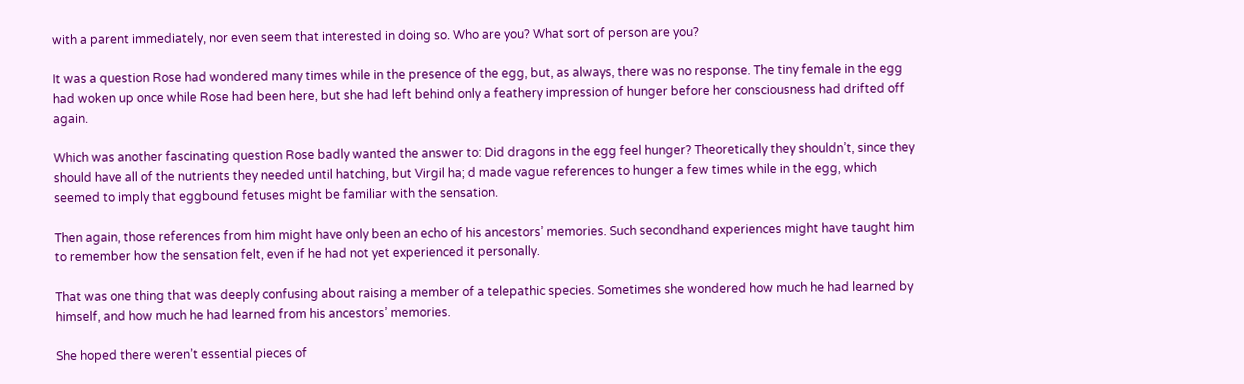with a parent immediately, nor even seem that interested in doing so. Who are you? What sort of person are you?

It was a question Rose had wondered many times while in the presence of the egg, but, as always, there was no response. The tiny female in the egg had woken up once while Rose had been here, but she had left behind only a feathery impression of hunger before her consciousness had drifted off again.

Which was another fascinating question Rose badly wanted the answer to: Did dragons in the egg feel hunger? Theoretically they shouldn’t, since they should have all of the nutrients they needed until hatching, but Virgil ha; d made vague references to hunger a few times while in the egg, which seemed to imply that eggbound fetuses might be familiar with the sensation.

Then again, those references from him might have only been an echo of his ancestors’ memories. Such secondhand experiences might have taught him to remember how the sensation felt, even if he had not yet experienced it personally.

That was one thing that was deeply confusing about raising a member of a telepathic species. Sometimes she wondered how much he had learned by himself, and how much he had learned from his ancestors’ memories.

She hoped there weren’t essential pieces of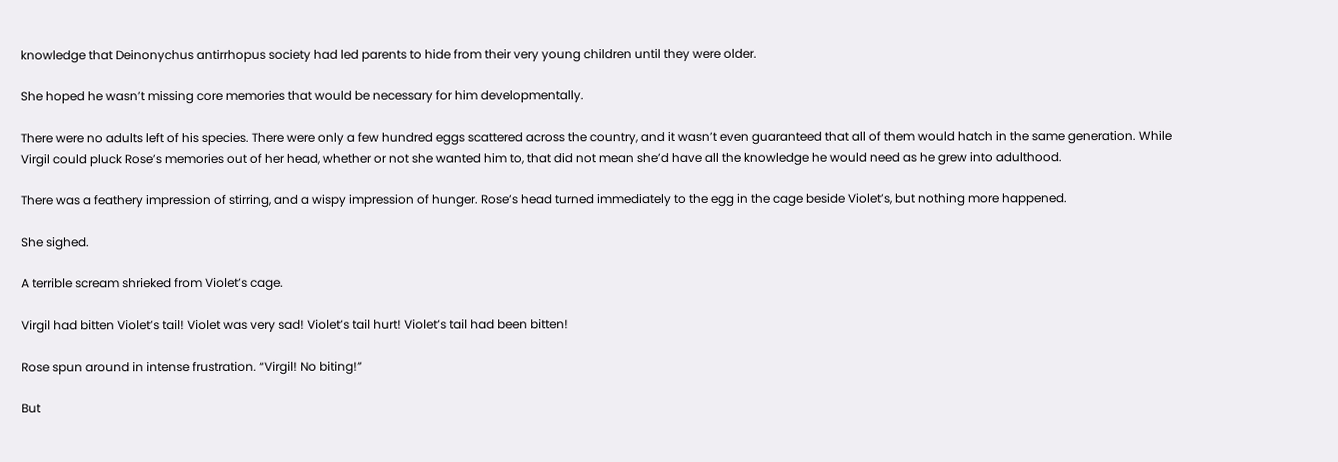knowledge that Deinonychus antirrhopus society had led parents to hide from their very young children until they were older.

She hoped he wasn’t missing core memories that would be necessary for him developmentally.

There were no adults left of his species. There were only a few hundred eggs scattered across the country, and it wasn’t even guaranteed that all of them would hatch in the same generation. While Virgil could pluck Rose’s memories out of her head, whether or not she wanted him to, that did not mean she’d have all the knowledge he would need as he grew into adulthood.

There was a feathery impression of stirring, and a wispy impression of hunger. Rose’s head turned immediately to the egg in the cage beside Violet’s, but nothing more happened.

She sighed.

A terrible scream shrieked from Violet’s cage.

Virgil had bitten Violet’s tail! Violet was very sad! Violet’s tail hurt! Violet’s tail had been bitten!

Rose spun around in intense frustration. “Virgil! No biting!”

But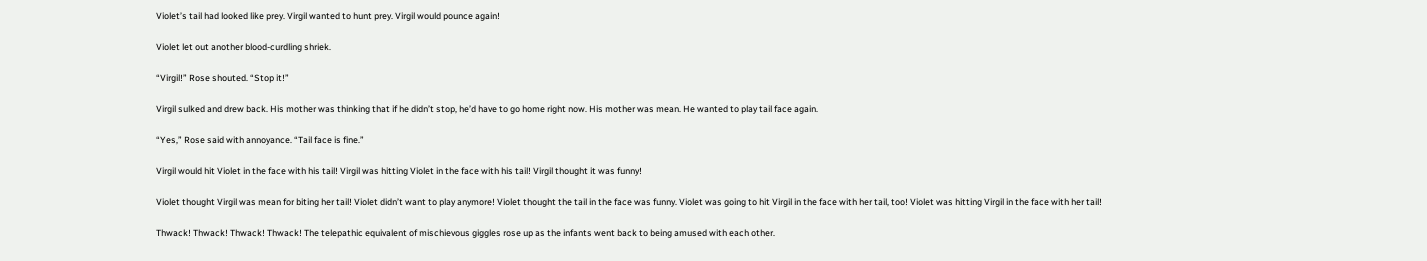Violet’s tail had looked like prey. Virgil wanted to hunt prey. Virgil would pounce again!

Violet let out another blood-curdling shriek.

“Virgil!” Rose shouted. “Stop it!”

Virgil sulked and drew back. His mother was thinking that if he didn’t stop, he’d have to go home right now. His mother was mean. He wanted to play tail face again.

“Yes,” Rose said with annoyance. “Tail face is fine.”

Virgil would hit Violet in the face with his tail! Virgil was hitting Violet in the face with his tail! Virgil thought it was funny!

Violet thought Virgil was mean for biting her tail! Violet didn’t want to play anymore! Violet thought the tail in the face was funny. Violet was going to hit Virgil in the face with her tail, too! Violet was hitting Virgil in the face with her tail!

Thwack! Thwack! Thwack! Thwack! The telepathic equivalent of mischievous giggles rose up as the infants went back to being amused with each other.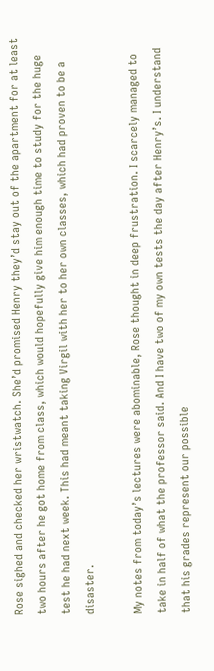Rose sighed and checked her wristwatch. She’d promised Henry they’d stay out of the apartment for at least two hours after he got home from class, which would hopefully give him enough time to study for the huge test he had next week. This had meant taking Virgil with her to her own classes, which had proven to be a disaster.

My notes from today’s lectures were abominable, Rose thought in deep frustration. I scarcely managed to take in half of what the professor said. And I have two of my own tests the day after Henry’s. I understand that his grades represent our possible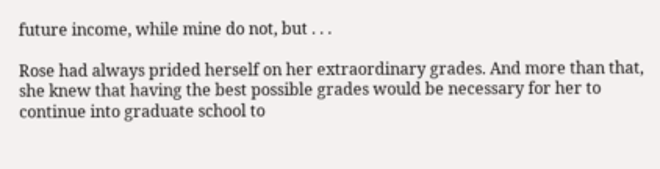future income, while mine do not, but . . .

Rose had always prided herself on her extraordinary grades. And more than that, she knew that having the best possible grades would be necessary for her to continue into graduate school to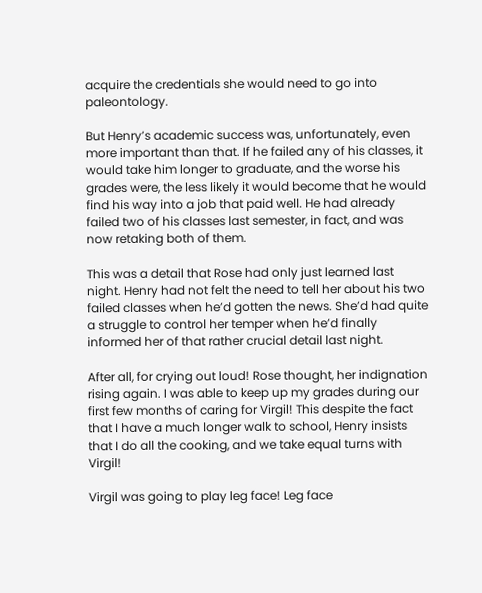acquire the credentials she would need to go into paleontology.

But Henry’s academic success was, unfortunately, even more important than that. If he failed any of his classes, it would take him longer to graduate, and the worse his grades were, the less likely it would become that he would find his way into a job that paid well. He had already failed two of his classes last semester, in fact, and was now retaking both of them.

This was a detail that Rose had only just learned last night. Henry had not felt the need to tell her about his two failed classes when he’d gotten the news. She’d had quite a struggle to control her temper when he’d finally informed her of that rather crucial detail last night.

After all, for crying out loud! Rose thought, her indignation rising again. I was able to keep up my grades during our first few months of caring for Virgil! This despite the fact that I have a much longer walk to school, Henry insists that I do all the cooking, and we take equal turns with Virgil!

Virgil was going to play leg face! Leg face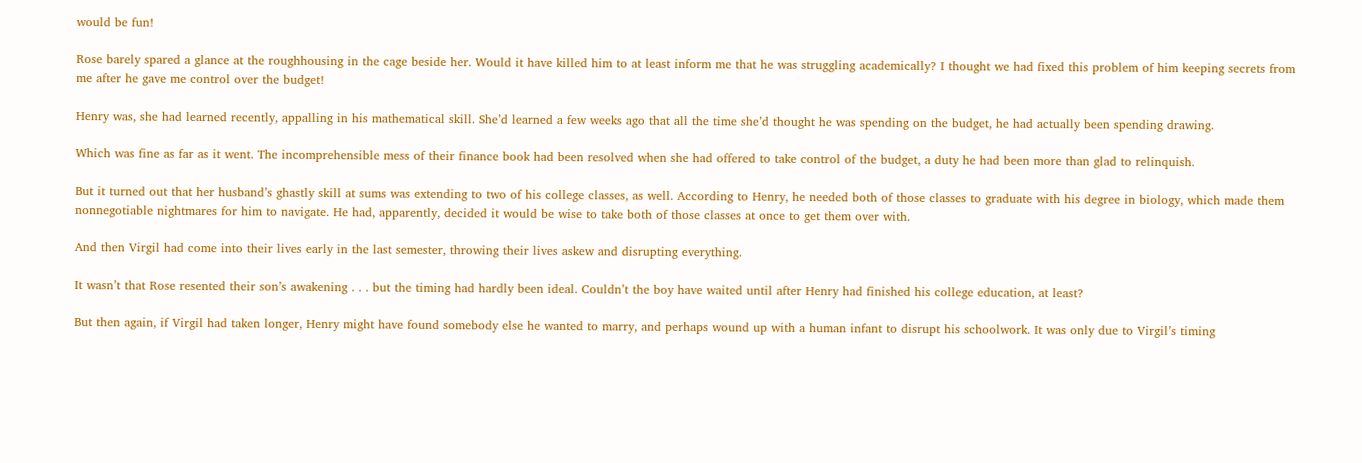would be fun!

Rose barely spared a glance at the roughhousing in the cage beside her. Would it have killed him to at least inform me that he was struggling academically? I thought we had fixed this problem of him keeping secrets from me after he gave me control over the budget!

Henry was, she had learned recently, appalling in his mathematical skill. She’d learned a few weeks ago that all the time she’d thought he was spending on the budget, he had actually been spending drawing.

Which was fine as far as it went. The incomprehensible mess of their finance book had been resolved when she had offered to take control of the budget, a duty he had been more than glad to relinquish.

But it turned out that her husband’s ghastly skill at sums was extending to two of his college classes, as well. According to Henry, he needed both of those classes to graduate with his degree in biology, which made them nonnegotiable nightmares for him to navigate. He had, apparently, decided it would be wise to take both of those classes at once to get them over with.

And then Virgil had come into their lives early in the last semester, throwing their lives askew and disrupting everything.

It wasn’t that Rose resented their son’s awakening . . . but the timing had hardly been ideal. Couldn’t the boy have waited until after Henry had finished his college education, at least?

But then again, if Virgil had taken longer, Henry might have found somebody else he wanted to marry, and perhaps wound up with a human infant to disrupt his schoolwork. It was only due to Virgil’s timing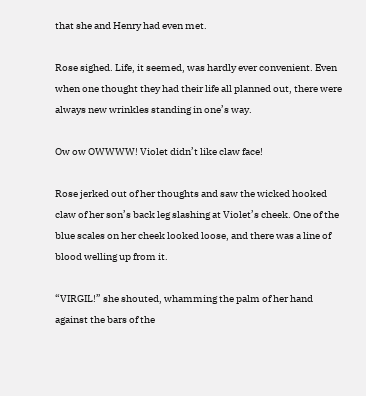that she and Henry had even met.

Rose sighed. Life, it seemed, was hardly ever convenient. Even when one thought they had their life all planned out, there were always new wrinkles standing in one’s way.

Ow ow OWWWW! Violet didn’t like claw face!

Rose jerked out of her thoughts and saw the wicked hooked claw of her son’s back leg slashing at Violet’s cheek. One of the blue scales on her cheek looked loose, and there was a line of blood welling up from it.

“VIRGIL!” she shouted, whamming the palm of her hand against the bars of the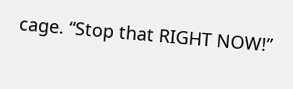cage. “Stop that RIGHT NOW!”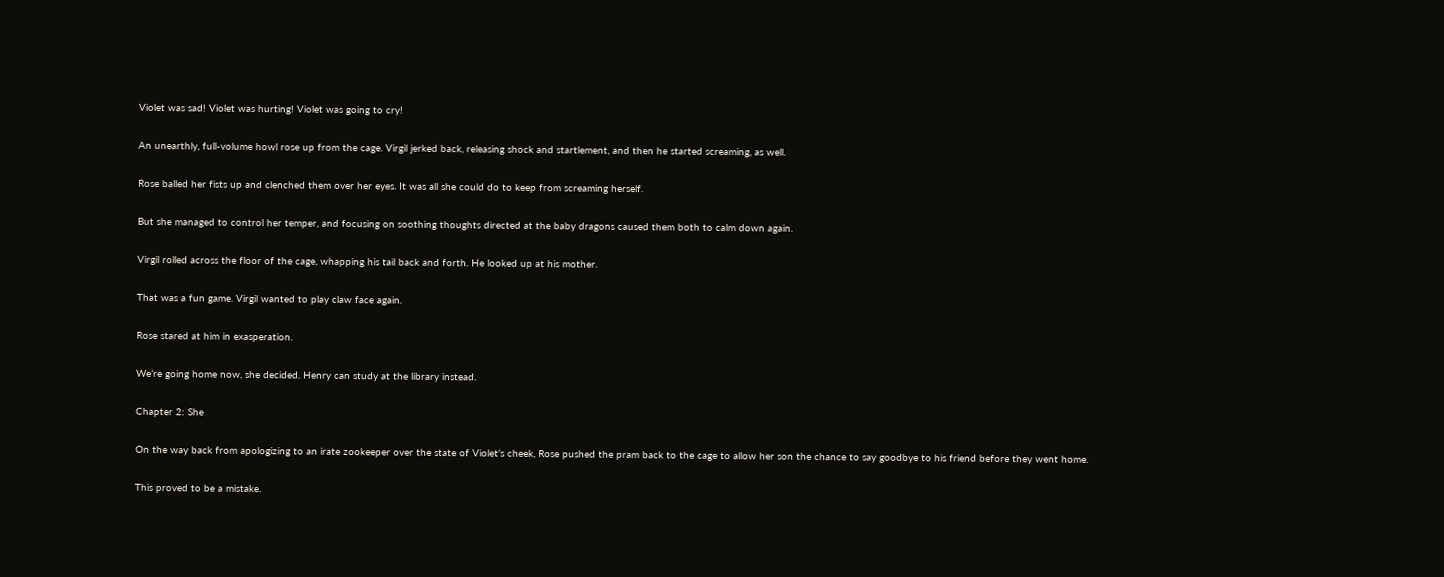Violet was sad! Violet was hurting! Violet was going to cry!

An unearthly, full-volume howl rose up from the cage. Virgil jerked back, releasing shock and startlement, and then he started screaming, as well.

Rose balled her fists up and clenched them over her eyes. It was all she could do to keep from screaming herself.

But she managed to control her temper, and focusing on soothing thoughts directed at the baby dragons caused them both to calm down again.

Virgil rolled across the floor of the cage, whapping his tail back and forth. He looked up at his mother.

That was a fun game. Virgil wanted to play claw face again.

Rose stared at him in exasperation.

We’re going home now, she decided. Henry can study at the library instead.

Chapter 2: She

On the way back from apologizing to an irate zookeeper over the state of Violet’s cheek, Rose pushed the pram back to the cage to allow her son the chance to say goodbye to his friend before they went home.

This proved to be a mistake.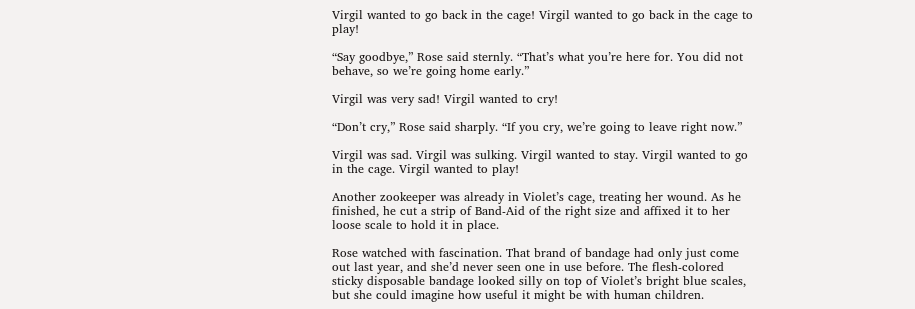Virgil wanted to go back in the cage! Virgil wanted to go back in the cage to play!

“Say goodbye,” Rose said sternly. “That’s what you’re here for. You did not behave, so we’re going home early.”

Virgil was very sad! Virgil wanted to cry!

“Don’t cry,” Rose said sharply. “If you cry, we’re going to leave right now.”

Virgil was sad. Virgil was sulking. Virgil wanted to stay. Virgil wanted to go in the cage. Virgil wanted to play!

Another zookeeper was already in Violet’s cage, treating her wound. As he finished, he cut a strip of Band-Aid of the right size and affixed it to her loose scale to hold it in place.

Rose watched with fascination. That brand of bandage had only just come out last year, and she’d never seen one in use before. The flesh-colored sticky disposable bandage looked silly on top of Violet’s bright blue scales, but she could imagine how useful it might be with human children.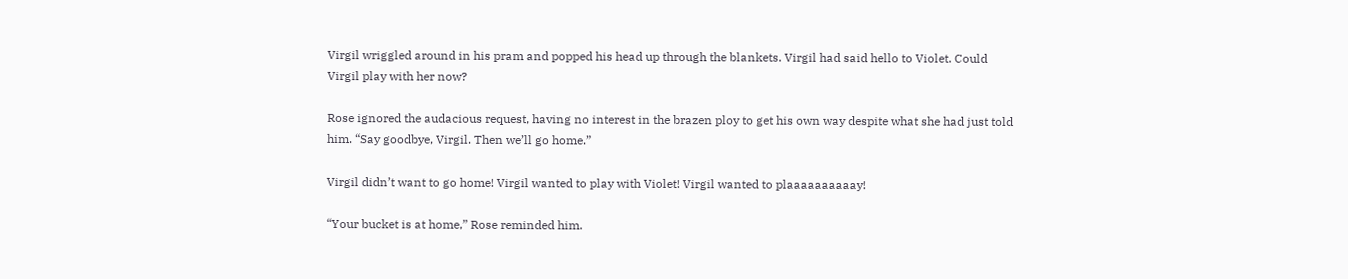Virgil wriggled around in his pram and popped his head up through the blankets. Virgil had said hello to Violet. Could Virgil play with her now?

Rose ignored the audacious request, having no interest in the brazen ploy to get his own way despite what she had just told him. “Say goodbye, Virgil. Then we’ll go home.”

Virgil didn’t want to go home! Virgil wanted to play with Violet! Virgil wanted to plaaaaaaaaaay!

“Your bucket is at home,” Rose reminded him.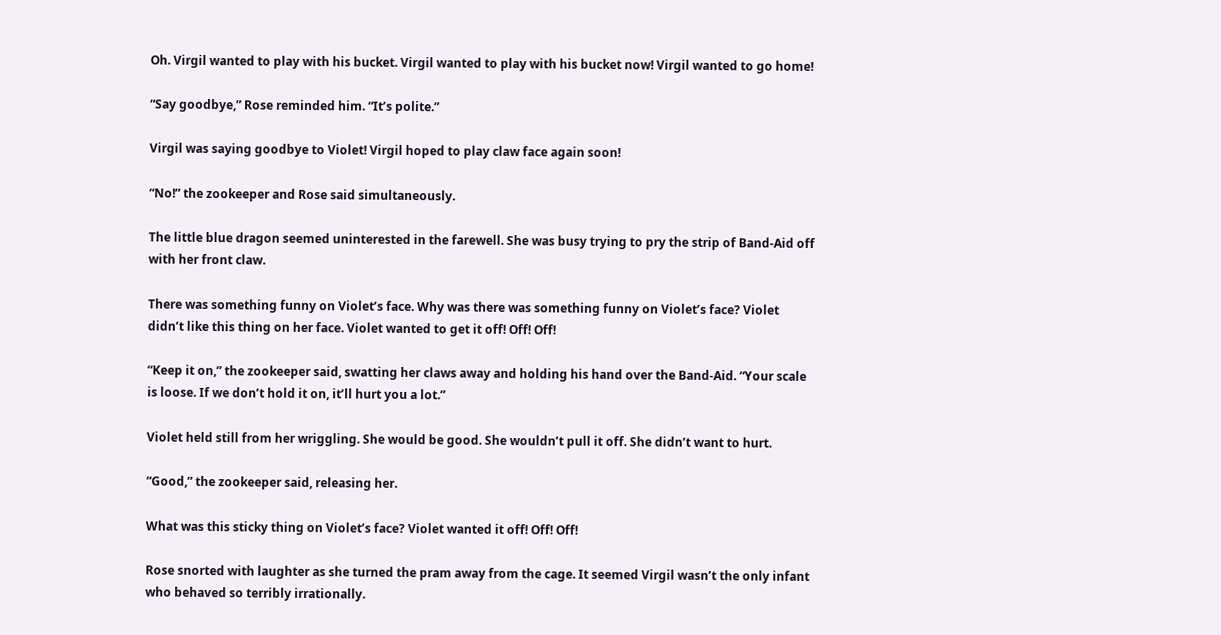Oh. Virgil wanted to play with his bucket. Virgil wanted to play with his bucket now! Virgil wanted to go home!

“Say goodbye,” Rose reminded him. “It’s polite.”

Virgil was saying goodbye to Violet! Virgil hoped to play claw face again soon!

“No!” the zookeeper and Rose said simultaneously.

The little blue dragon seemed uninterested in the farewell. She was busy trying to pry the strip of Band-Aid off with her front claw.

There was something funny on Violet’s face. Why was there was something funny on Violet’s face? Violet didn’t like this thing on her face. Violet wanted to get it off! Off! Off!

“Keep it on,” the zookeeper said, swatting her claws away and holding his hand over the Band-Aid. “Your scale is loose. If we don’t hold it on, it’ll hurt you a lot.”

Violet held still from her wriggling. She would be good. She wouldn’t pull it off. She didn’t want to hurt.

“Good,” the zookeeper said, releasing her.

What was this sticky thing on Violet’s face? Violet wanted it off! Off! Off!

Rose snorted with laughter as she turned the pram away from the cage. It seemed Virgil wasn’t the only infant who behaved so terribly irrationally.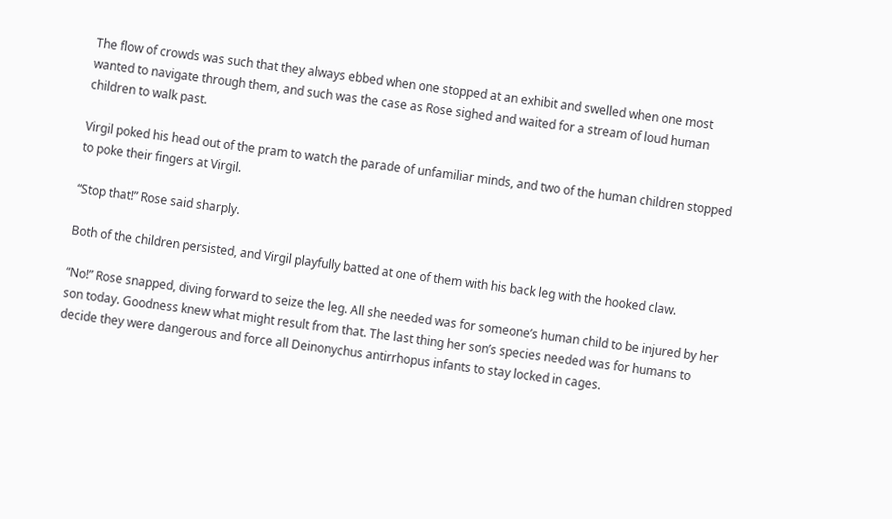The flow of crowds was such that they always ebbed when one stopped at an exhibit and swelled when one most wanted to navigate through them, and such was the case as Rose sighed and waited for a stream of loud human children to walk past.

Virgil poked his head out of the pram to watch the parade of unfamiliar minds, and two of the human children stopped to poke their fingers at Virgil.

“Stop that!” Rose said sharply.

Both of the children persisted, and Virgil playfully batted at one of them with his back leg with the hooked claw.

“No!” Rose snapped, diving forward to seize the leg. All she needed was for someone’s human child to be injured by her son today. Goodness knew what might result from that. The last thing her son’s species needed was for humans to decide they were dangerous and force all Deinonychus antirrhopus infants to stay locked in cages.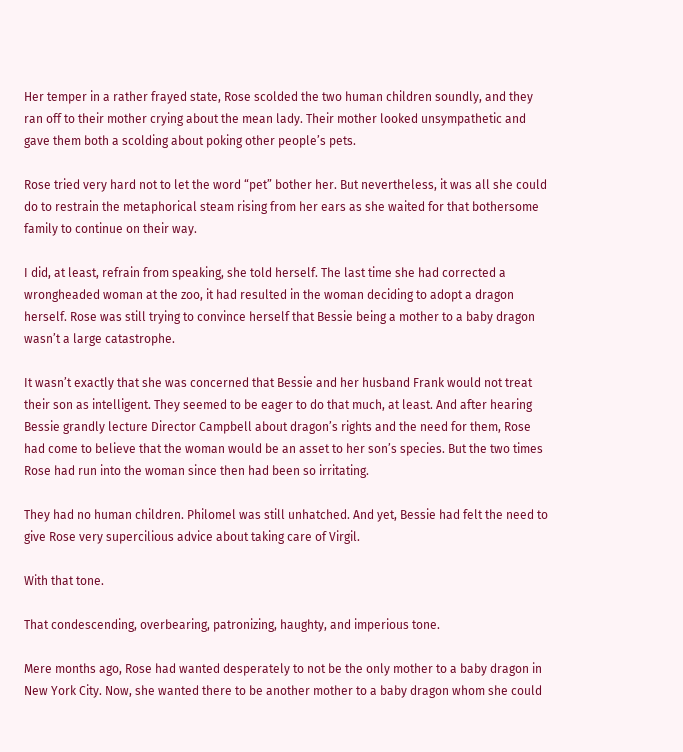Her temper in a rather frayed state, Rose scolded the two human children soundly, and they ran off to their mother crying about the mean lady. Their mother looked unsympathetic and gave them both a scolding about poking other people’s pets.

Rose tried very hard not to let the word “pet” bother her. But nevertheless, it was all she could do to restrain the metaphorical steam rising from her ears as she waited for that bothersome family to continue on their way.

I did, at least, refrain from speaking, she told herself. The last time she had corrected a wrongheaded woman at the zoo, it had resulted in the woman deciding to adopt a dragon herself. Rose was still trying to convince herself that Bessie being a mother to a baby dragon wasn’t a large catastrophe.

It wasn’t exactly that she was concerned that Bessie and her husband Frank would not treat their son as intelligent. They seemed to be eager to do that much, at least. And after hearing Bessie grandly lecture Director Campbell about dragon’s rights and the need for them, Rose had come to believe that the woman would be an asset to her son’s species. But the two times Rose had run into the woman since then had been so irritating.

They had no human children. Philomel was still unhatched. And yet, Bessie had felt the need to give Rose very supercilious advice about taking care of Virgil.

With that tone.

That condescending, overbearing, patronizing, haughty, and imperious tone.

Mere months ago, Rose had wanted desperately to not be the only mother to a baby dragon in New York City. Now, she wanted there to be another mother to a baby dragon whom she could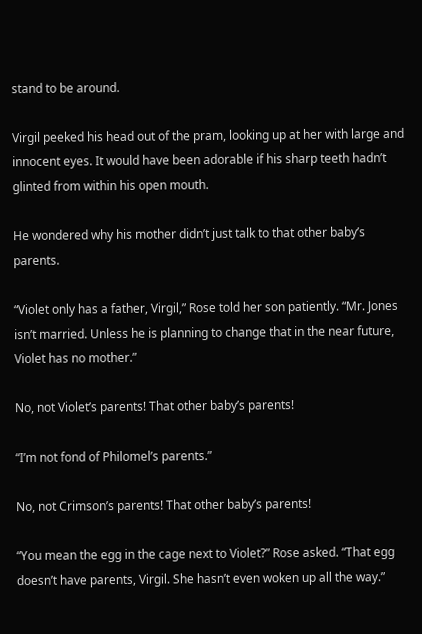stand to be around.

Virgil peeked his head out of the pram, looking up at her with large and innocent eyes. It would have been adorable if his sharp teeth hadn’t glinted from within his open mouth.

He wondered why his mother didn’t just talk to that other baby’s parents.

“Violet only has a father, Virgil,” Rose told her son patiently. “Mr. Jones isn’t married. Unless he is planning to change that in the near future, Violet has no mother.”

No, not Violet’s parents! That other baby’s parents!

“I’m not fond of Philomel’s parents.”

No, not Crimson’s parents! That other baby’s parents!

“You mean the egg in the cage next to Violet?” Rose asked. “That egg doesn’t have parents, Virgil. She hasn’t even woken up all the way.”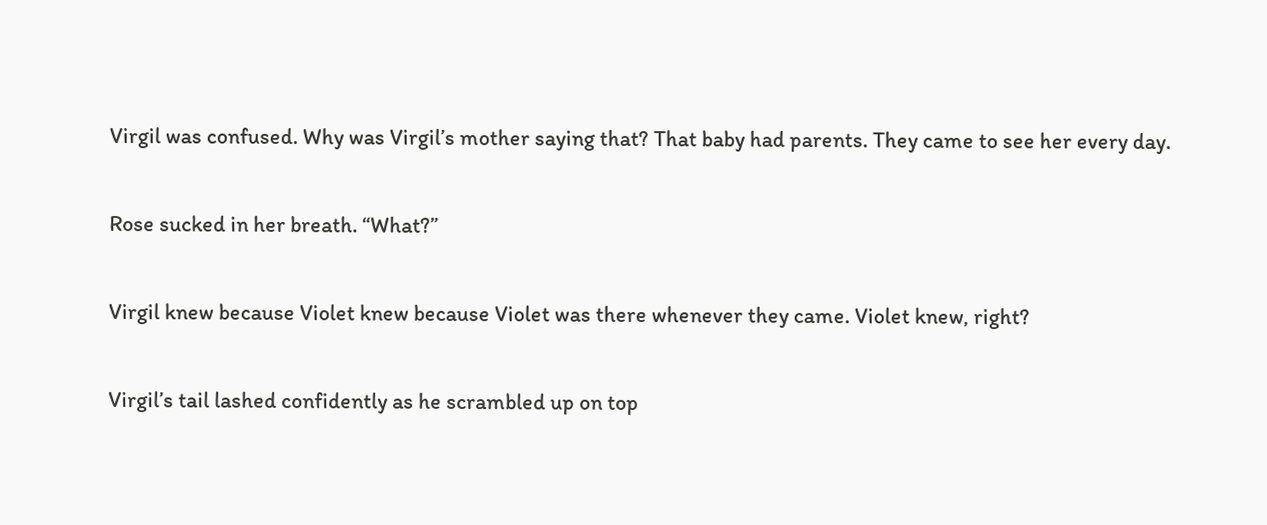Virgil was confused. Why was Virgil’s mother saying that? That baby had parents. They came to see her every day.

Rose sucked in her breath. “What?”

Virgil knew because Violet knew because Violet was there whenever they came. Violet knew, right?

Virgil’s tail lashed confidently as he scrambled up on top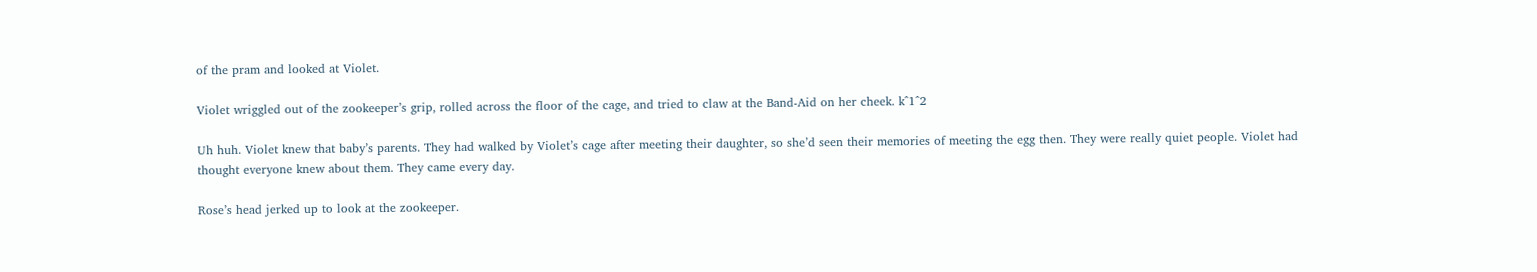of the pram and looked at Violet.

Violet wriggled out of the zookeeper’s grip, rolled across the floor of the cage, and tried to claw at the Band-Aid on her cheek. k^1^2

Uh huh. Violet knew that baby’s parents. They had walked by Violet’s cage after meeting their daughter, so she’d seen their memories of meeting the egg then. They were really quiet people. Violet had thought everyone knew about them. They came every day.

Rose’s head jerked up to look at the zookeeper.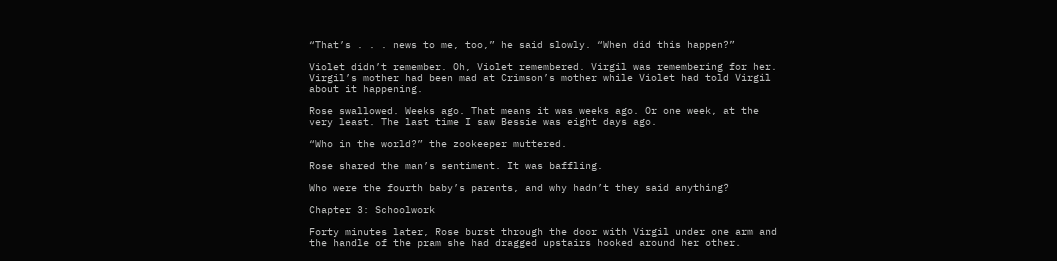“That’s . . . news to me, too,” he said slowly. “When did this happen?”

Violet didn’t remember. Oh, Violet remembered. Virgil was remembering for her. Virgil’s mother had been mad at Crimson’s mother while Violet had told Virgil about it happening.

Rose swallowed. Weeks ago. That means it was weeks ago. Or one week, at the very least. The last time I saw Bessie was eight days ago.

“Who in the world?” the zookeeper muttered.

Rose shared the man’s sentiment. It was baffling.

Who were the fourth baby’s parents, and why hadn’t they said anything?

Chapter 3: Schoolwork

Forty minutes later, Rose burst through the door with Virgil under one arm and the handle of the pram she had dragged upstairs hooked around her other.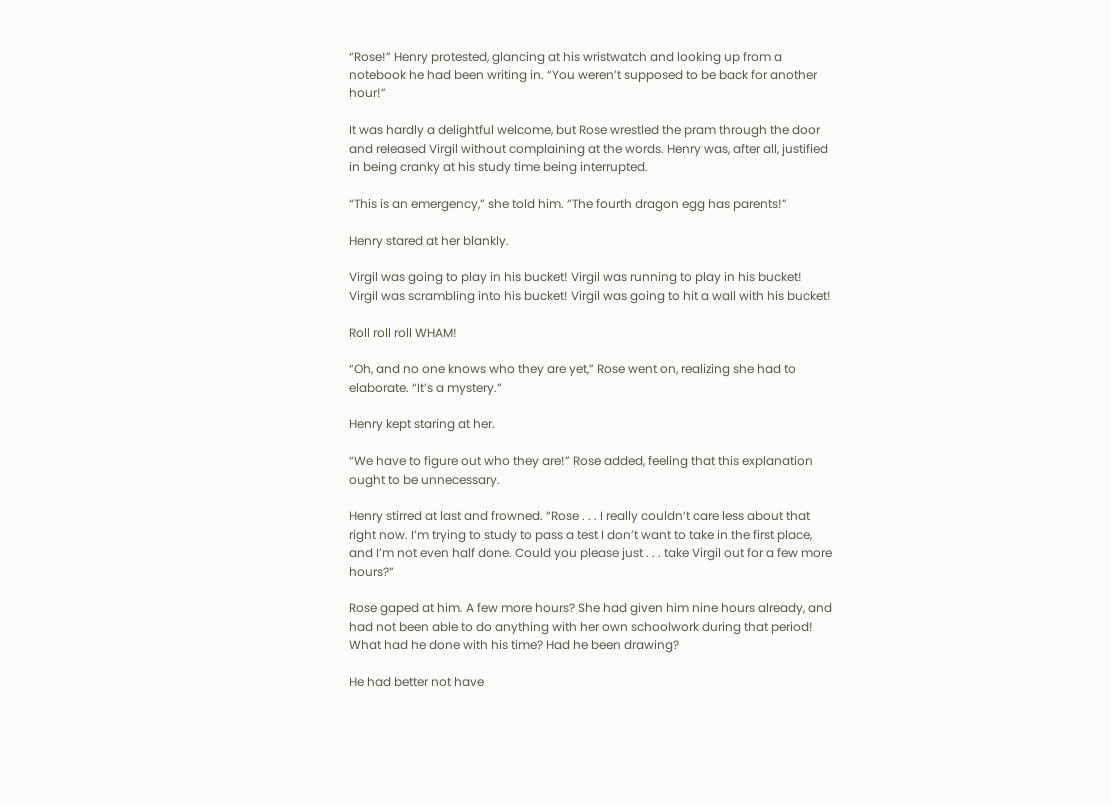“Rose!” Henry protested, glancing at his wristwatch and looking up from a notebook he had been writing in. “You weren’t supposed to be back for another hour!”

It was hardly a delightful welcome, but Rose wrestled the pram through the door and released Virgil without complaining at the words. Henry was, after all, justified in being cranky at his study time being interrupted.

“This is an emergency,” she told him. “The fourth dragon egg has parents!”

Henry stared at her blankly.

Virgil was going to play in his bucket! Virgil was running to play in his bucket! Virgil was scrambling into his bucket! Virgil was going to hit a wall with his bucket!

Roll roll roll WHAM!

“Oh, and no one knows who they are yet,” Rose went on, realizing she had to elaborate. “It’s a mystery.”

Henry kept staring at her.

“We have to figure out who they are!” Rose added, feeling that this explanation ought to be unnecessary.

Henry stirred at last and frowned. “Rose . . . I really couldn’t care less about that right now. I’m trying to study to pass a test I don’t want to take in the first place, and I’m not even half done. Could you please just . . . take Virgil out for a few more hours?”

Rose gaped at him. A few more hours? She had given him nine hours already, and had not been able to do anything with her own schoolwork during that period! What had he done with his time? Had he been drawing?

He had better not have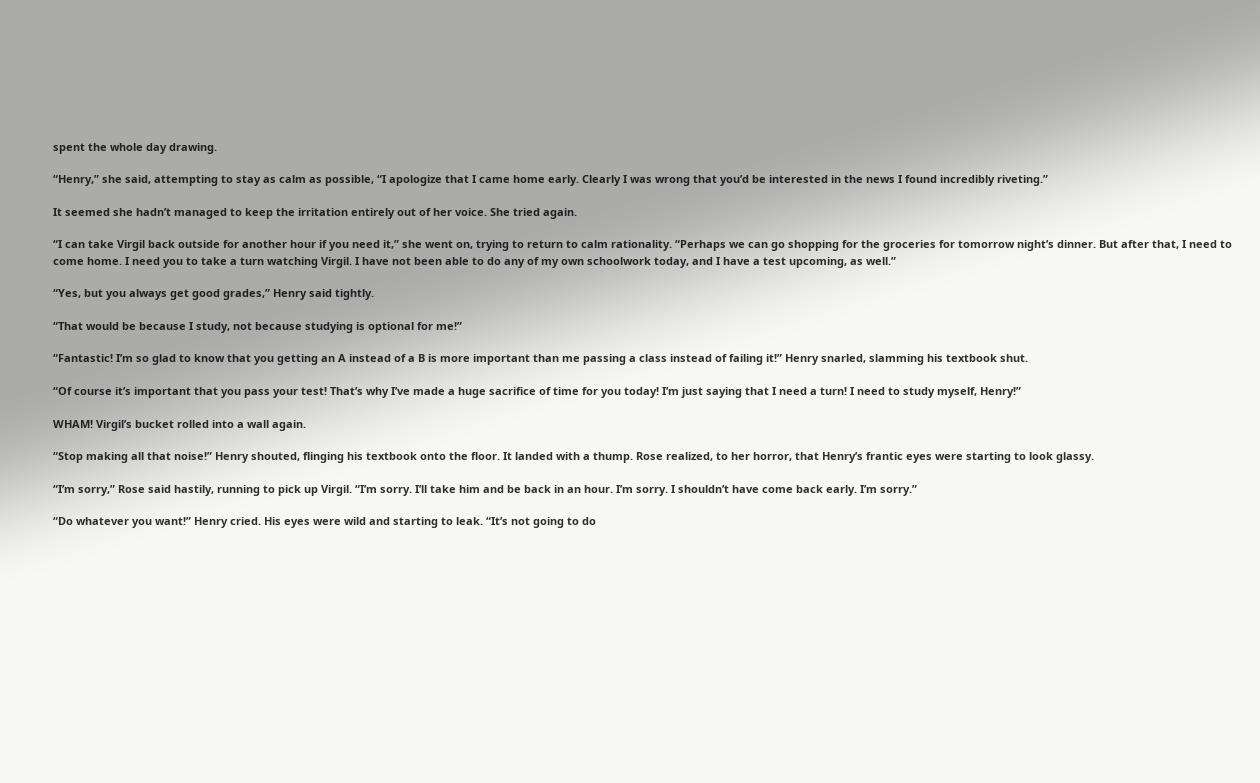spent the whole day drawing.

“Henry,” she said, attempting to stay as calm as possible, “I apologize that I came home early. Clearly I was wrong that you’d be interested in the news I found incredibly riveting.”

It seemed she hadn’t managed to keep the irritation entirely out of her voice. She tried again.

“I can take Virgil back outside for another hour if you need it,” she went on, trying to return to calm rationality. “Perhaps we can go shopping for the groceries for tomorrow night’s dinner. But after that, I need to come home. I need you to take a turn watching Virgil. I have not been able to do any of my own schoolwork today, and I have a test upcoming, as well.”

“Yes, but you always get good grades,” Henry said tightly.

“That would be because I study, not because studying is optional for me!”

“Fantastic! I’m so glad to know that you getting an A instead of a B is more important than me passing a class instead of failing it!” Henry snarled, slamming his textbook shut.

“Of course it’s important that you pass your test! That’s why I’ve made a huge sacrifice of time for you today! I’m just saying that I need a turn! I need to study myself, Henry!”

WHAM! Virgil’s bucket rolled into a wall again.

“Stop making all that noise!” Henry shouted, flinging his textbook onto the floor. It landed with a thump. Rose realized, to her horror, that Henry’s frantic eyes were starting to look glassy.

“I’m sorry,” Rose said hastily, running to pick up Virgil. “I’m sorry. I’ll take him and be back in an hour. I’m sorry. I shouldn’t have come back early. I’m sorry.”

“Do whatever you want!” Henry cried. His eyes were wild and starting to leak. “It’s not going to do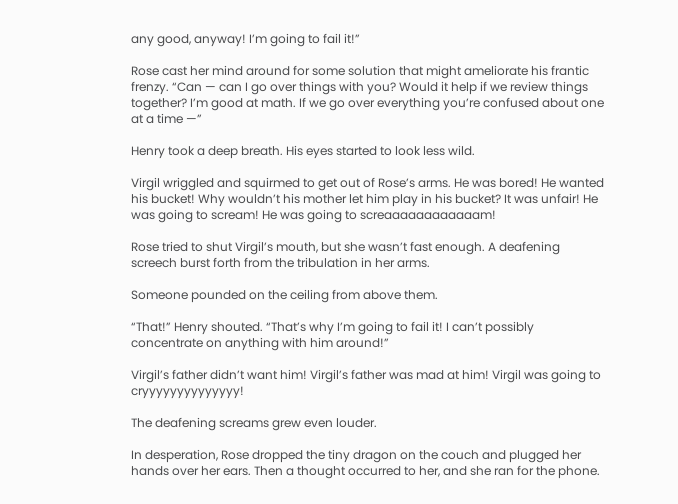any good, anyway! I’m going to fail it!”

Rose cast her mind around for some solution that might ameliorate his frantic frenzy. “Can — can I go over things with you? Would it help if we review things together? I’m good at math. If we go over everything you’re confused about one at a time —”

Henry took a deep breath. His eyes started to look less wild.

Virgil wriggled and squirmed to get out of Rose’s arms. He was bored! He wanted his bucket! Why wouldn’t his mother let him play in his bucket? It was unfair! He was going to scream! He was going to screaaaaaaaaaaaam!

Rose tried to shut Virgil’s mouth, but she wasn’t fast enough. A deafening screech burst forth from the tribulation in her arms.

Someone pounded on the ceiling from above them.

“That!” Henry shouted. “That’s why I’m going to fail it! I can’t possibly concentrate on anything with him around!”

Virgil’s father didn’t want him! Virgil’s father was mad at him! Virgil was going to cryyyyyyyyyyyyyy!

The deafening screams grew even louder.

In desperation, Rose dropped the tiny dragon on the couch and plugged her hands over her ears. Then a thought occurred to her, and she ran for the phone.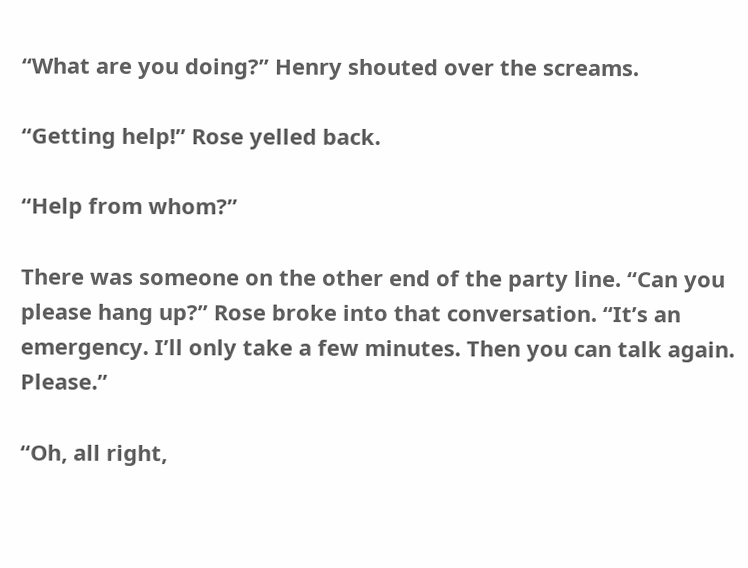“What are you doing?” Henry shouted over the screams.

“Getting help!” Rose yelled back.

“Help from whom?”

There was someone on the other end of the party line. “Can you please hang up?” Rose broke into that conversation. “It’s an emergency. I’ll only take a few minutes. Then you can talk again. Please.”

“Oh, all right,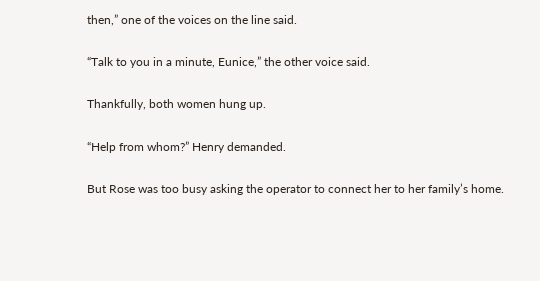then,” one of the voices on the line said.

“Talk to you in a minute, Eunice,” the other voice said.

Thankfully, both women hung up.

“Help from whom?” Henry demanded.

But Rose was too busy asking the operator to connect her to her family’s home.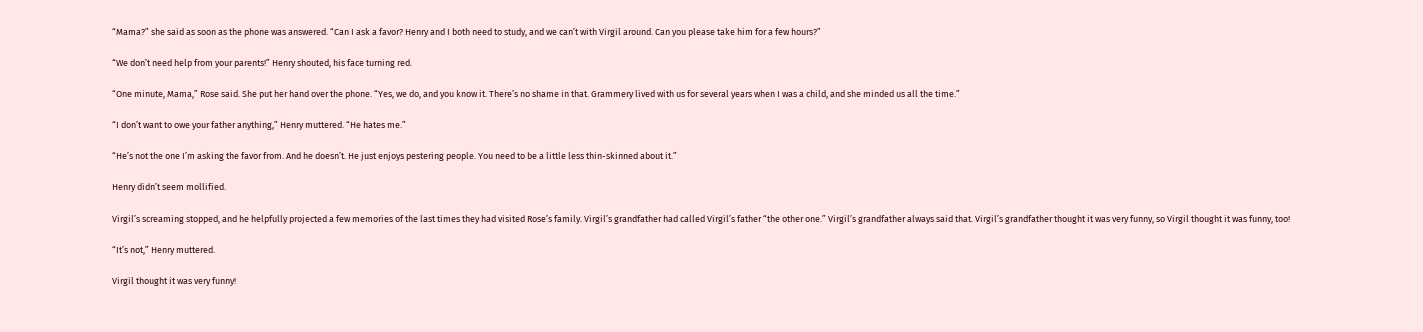“Mama?” she said as soon as the phone was answered. “Can I ask a favor? Henry and I both need to study, and we can’t with Virgil around. Can you please take him for a few hours?”

“We don’t need help from your parents!” Henry shouted, his face turning red.

“One minute, Mama,” Rose said. She put her hand over the phone. “Yes, we do, and you know it. There’s no shame in that. Grammery lived with us for several years when I was a child, and she minded us all the time.”

“I don’t want to owe your father anything,” Henry muttered. “He hates me.”

“He’s not the one I’m asking the favor from. And he doesn’t. He just enjoys pestering people. You need to be a little less thin-skinned about it.”

Henry didn’t seem mollified.

Virgil’s screaming stopped, and he helpfully projected a few memories of the last times they had visited Rose’s family. Virgil’s grandfather had called Virgil’s father “the other one.” Virgil’s grandfather always said that. Virgil’s grandfather thought it was very funny, so Virgil thought it was funny, too!

“It’s not,” Henry muttered.

Virgil thought it was very funny!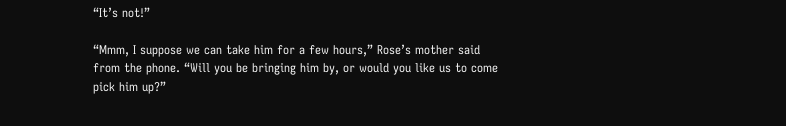“It’s not!”

“Mmm, I suppose we can take him for a few hours,” Rose’s mother said from the phone. “Will you be bringing him by, or would you like us to come pick him up?”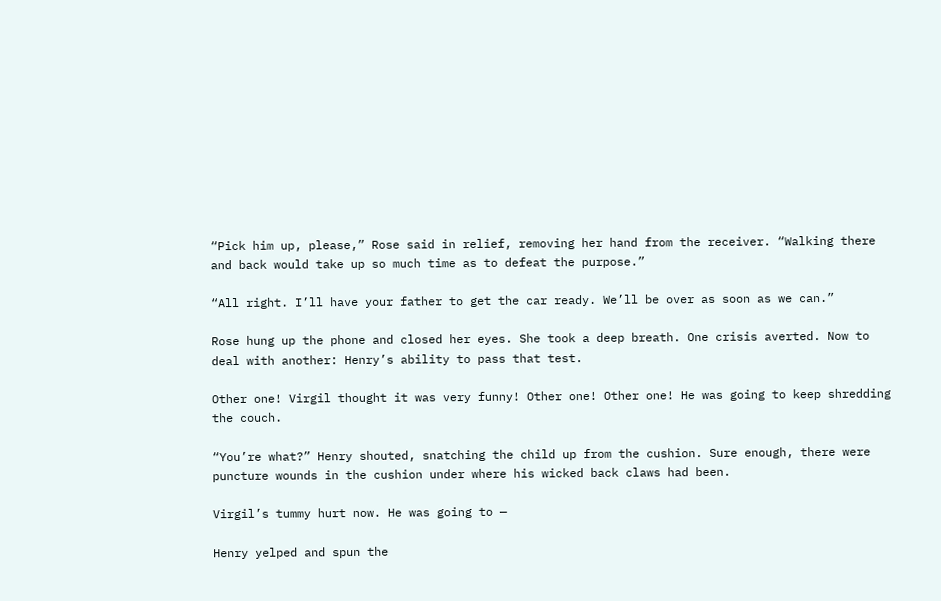“Pick him up, please,” Rose said in relief, removing her hand from the receiver. “Walking there and back would take up so much time as to defeat the purpose.”

“All right. I’ll have your father to get the car ready. We’ll be over as soon as we can.”

Rose hung up the phone and closed her eyes. She took a deep breath. One crisis averted. Now to deal with another: Henry’s ability to pass that test.

Other one! Virgil thought it was very funny! Other one! Other one! He was going to keep shredding the couch.

“You’re what?” Henry shouted, snatching the child up from the cushion. Sure enough, there were puncture wounds in the cushion under where his wicked back claws had been.

Virgil’s tummy hurt now. He was going to —

Henry yelped and spun the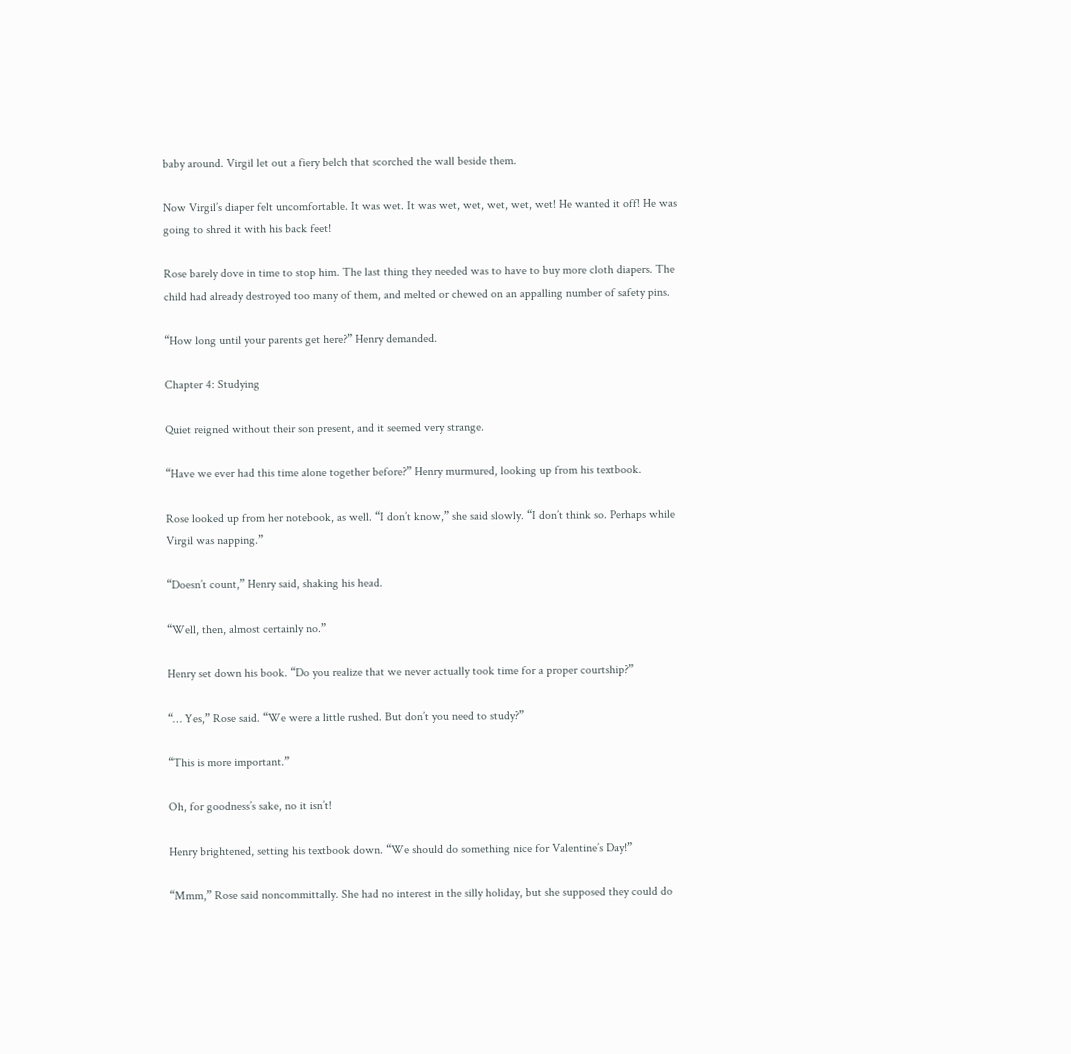baby around. Virgil let out a fiery belch that scorched the wall beside them.

Now Virgil’s diaper felt uncomfortable. It was wet. It was wet, wet, wet, wet, wet! He wanted it off! He was going to shred it with his back feet!

Rose barely dove in time to stop him. The last thing they needed was to have to buy more cloth diapers. The child had already destroyed too many of them, and melted or chewed on an appalling number of safety pins.

“How long until your parents get here?” Henry demanded.

Chapter 4: Studying

Quiet reigned without their son present, and it seemed very strange.

“Have we ever had this time alone together before?” Henry murmured, looking up from his textbook.

Rose looked up from her notebook, as well. “I don’t know,” she said slowly. “I don’t think so. Perhaps while Virgil was napping.”

“Doesn’t count,” Henry said, shaking his head.

“Well, then, almost certainly no.”

Henry set down his book. “Do you realize that we never actually took time for a proper courtship?”

“… Yes,” Rose said. “We were a little rushed. But don’t you need to study?”

“This is more important.”

Oh, for goodness’s sake, no it isn’t!

Henry brightened, setting his textbook down. “We should do something nice for Valentine’s Day!”

“Mmm,” Rose said noncommittally. She had no interest in the silly holiday, but she supposed they could do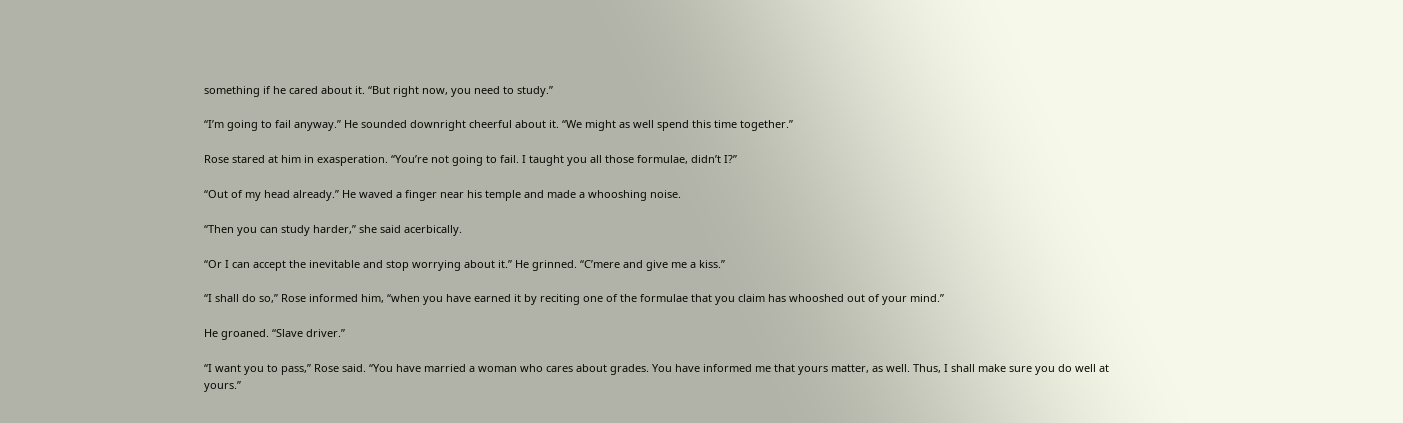something if he cared about it. “But right now, you need to study.”

“I’m going to fail anyway.” He sounded downright cheerful about it. “We might as well spend this time together.”

Rose stared at him in exasperation. “You’re not going to fail. I taught you all those formulae, didn’t I?”

“Out of my head already.” He waved a finger near his temple and made a whooshing noise.

“Then you can study harder,” she said acerbically.

“Or I can accept the inevitable and stop worrying about it.” He grinned. “C’mere and give me a kiss.”

“I shall do so,” Rose informed him, “when you have earned it by reciting one of the formulae that you claim has whooshed out of your mind.”

He groaned. “Slave driver.”

“I want you to pass,” Rose said. “You have married a woman who cares about grades. You have informed me that yours matter, as well. Thus, I shall make sure you do well at yours.”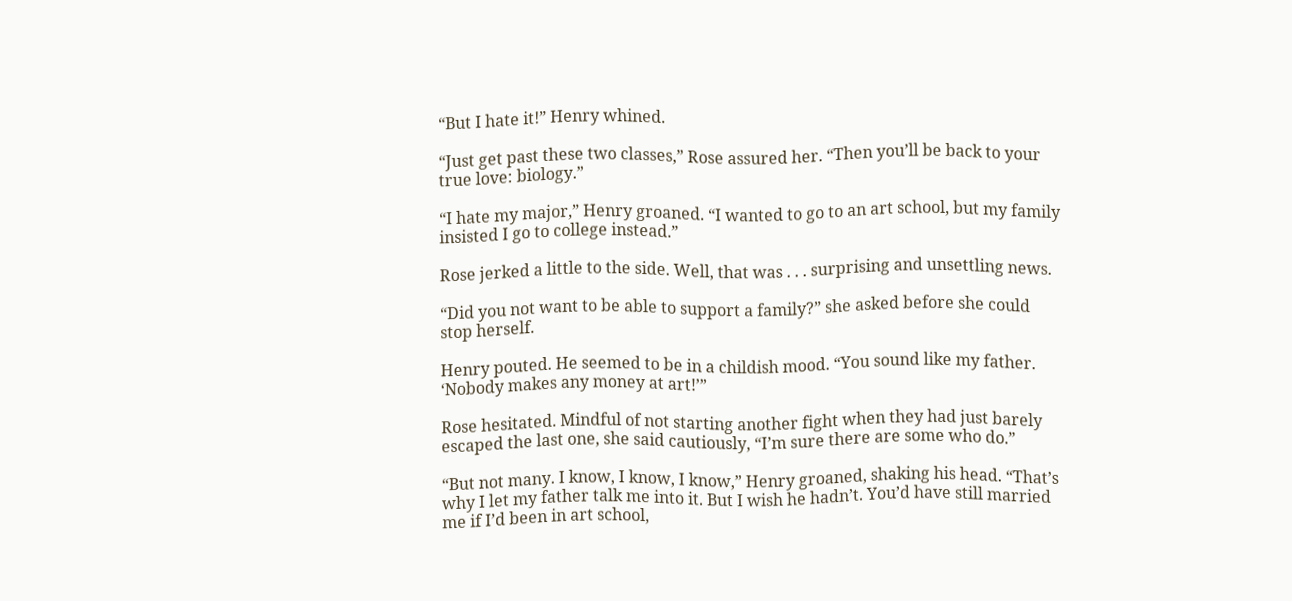“But I hate it!” Henry whined.

“Just get past these two classes,” Rose assured her. “Then you’ll be back to your true love: biology.”

“I hate my major,” Henry groaned. “I wanted to go to an art school, but my family insisted I go to college instead.”

Rose jerked a little to the side. Well, that was . . . surprising and unsettling news.

“Did you not want to be able to support a family?” she asked before she could stop herself.

Henry pouted. He seemed to be in a childish mood. “You sound like my father. ‘Nobody makes any money at art!’”

Rose hesitated. Mindful of not starting another fight when they had just barely escaped the last one, she said cautiously, “I’m sure there are some who do.”

“But not many. I know, I know, I know,” Henry groaned, shaking his head. “That’s why I let my father talk me into it. But I wish he hadn’t. You’d have still married me if I’d been in art school,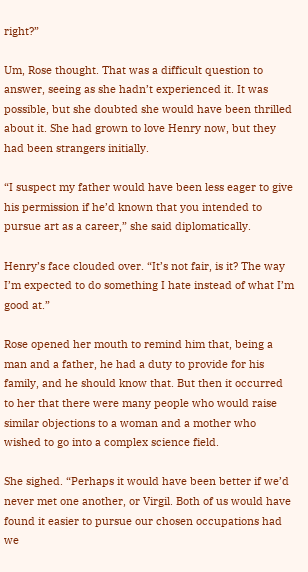right?”

Um, Rose thought. That was a difficult question to answer, seeing as she hadn’t experienced it. It was possible, but she doubted she would have been thrilled about it. She had grown to love Henry now, but they had been strangers initially.

“I suspect my father would have been less eager to give his permission if he’d known that you intended to pursue art as a career,” she said diplomatically.

Henry’s face clouded over. “It’s not fair, is it? The way I’m expected to do something I hate instead of what I’m good at.”

Rose opened her mouth to remind him that, being a man and a father, he had a duty to provide for his family, and he should know that. But then it occurred to her that there were many people who would raise similar objections to a woman and a mother who wished to go into a complex science field.

She sighed. “Perhaps it would have been better if we’d never met one another, or Virgil. Both of us would have found it easier to pursue our chosen occupations had we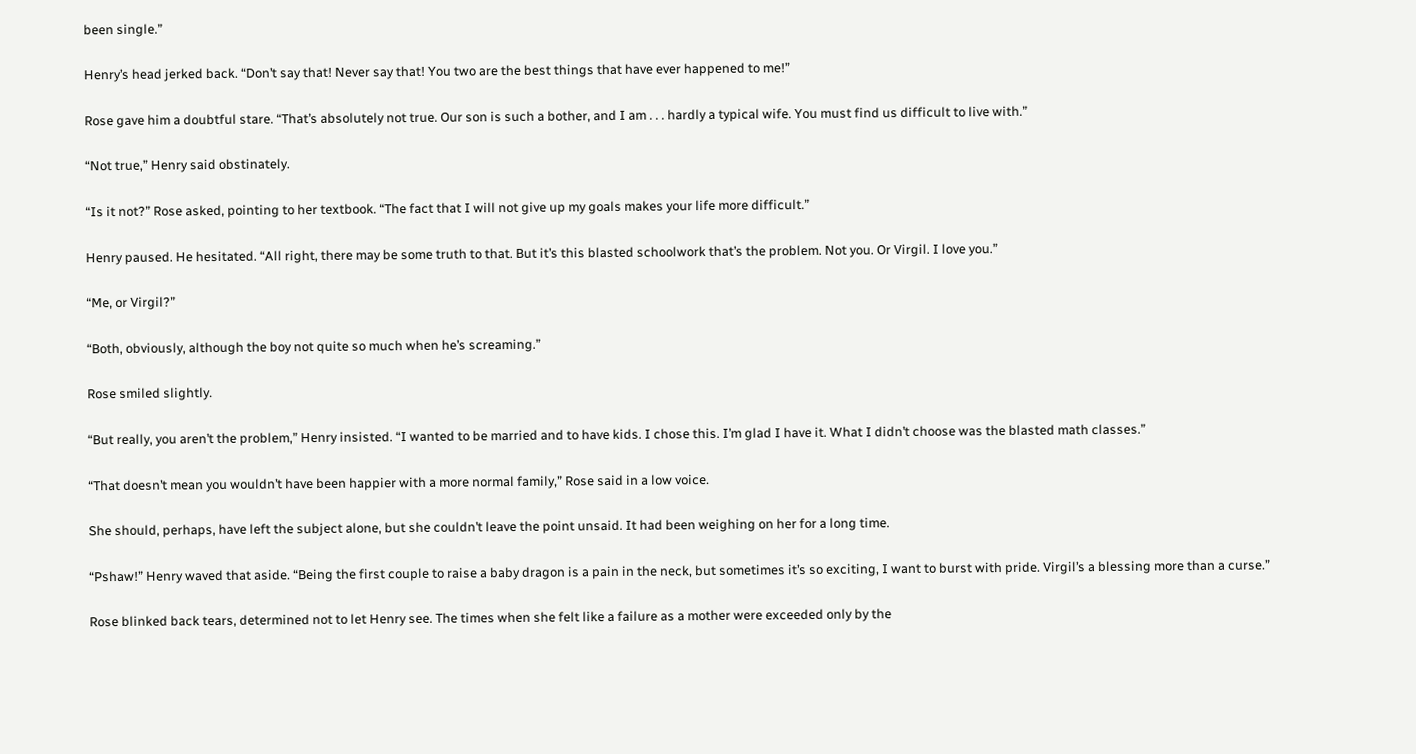been single.”

Henry’s head jerked back. “Don’t say that! Never say that! You two are the best things that have ever happened to me!”

Rose gave him a doubtful stare. “That’s absolutely not true. Our son is such a bother, and I am . . . hardly a typical wife. You must find us difficult to live with.”

“Not true,” Henry said obstinately.

“Is it not?” Rose asked, pointing to her textbook. “The fact that I will not give up my goals makes your life more difficult.”

Henry paused. He hesitated. “All right, there may be some truth to that. But it’s this blasted schoolwork that’s the problem. Not you. Or Virgil. I love you.”

“Me, or Virgil?”

“Both, obviously, although the boy not quite so much when he’s screaming.”

Rose smiled slightly.

“But really, you aren’t the problem,” Henry insisted. “I wanted to be married and to have kids. I chose this. I’m glad I have it. What I didn’t choose was the blasted math classes.”

“That doesn’t mean you wouldn’t have been happier with a more normal family,” Rose said in a low voice.

She should, perhaps, have left the subject alone, but she couldn’t leave the point unsaid. It had been weighing on her for a long time.

“Pshaw!” Henry waved that aside. “Being the first couple to raise a baby dragon is a pain in the neck, but sometimes it’s so exciting, I want to burst with pride. Virgil’s a blessing more than a curse.”

Rose blinked back tears, determined not to let Henry see. The times when she felt like a failure as a mother were exceeded only by the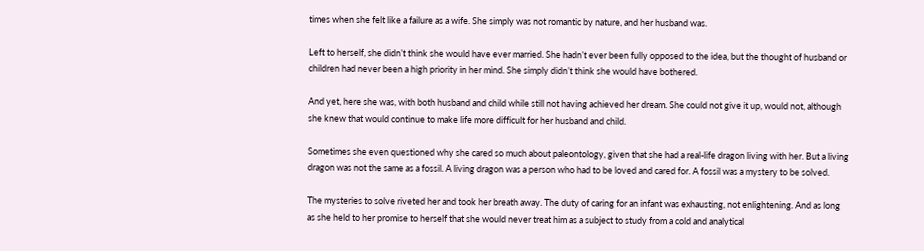times when she felt like a failure as a wife. She simply was not romantic by nature, and her husband was.

Left to herself, she didn’t think she would have ever married. She hadn’t ever been fully opposed to the idea, but the thought of husband or children had never been a high priority in her mind. She simply didn’t think she would have bothered.

And yet, here she was, with both husband and child while still not having achieved her dream. She could not give it up, would not, although she knew that would continue to make life more difficult for her husband and child.

Sometimes she even questioned why she cared so much about paleontology, given that she had a real-life dragon living with her. But a living dragon was not the same as a fossil. A living dragon was a person who had to be loved and cared for. A fossil was a mystery to be solved.

The mysteries to solve riveted her and took her breath away. The duty of caring for an infant was exhausting, not enlightening. And as long as she held to her promise to herself that she would never treat him as a subject to study from a cold and analytical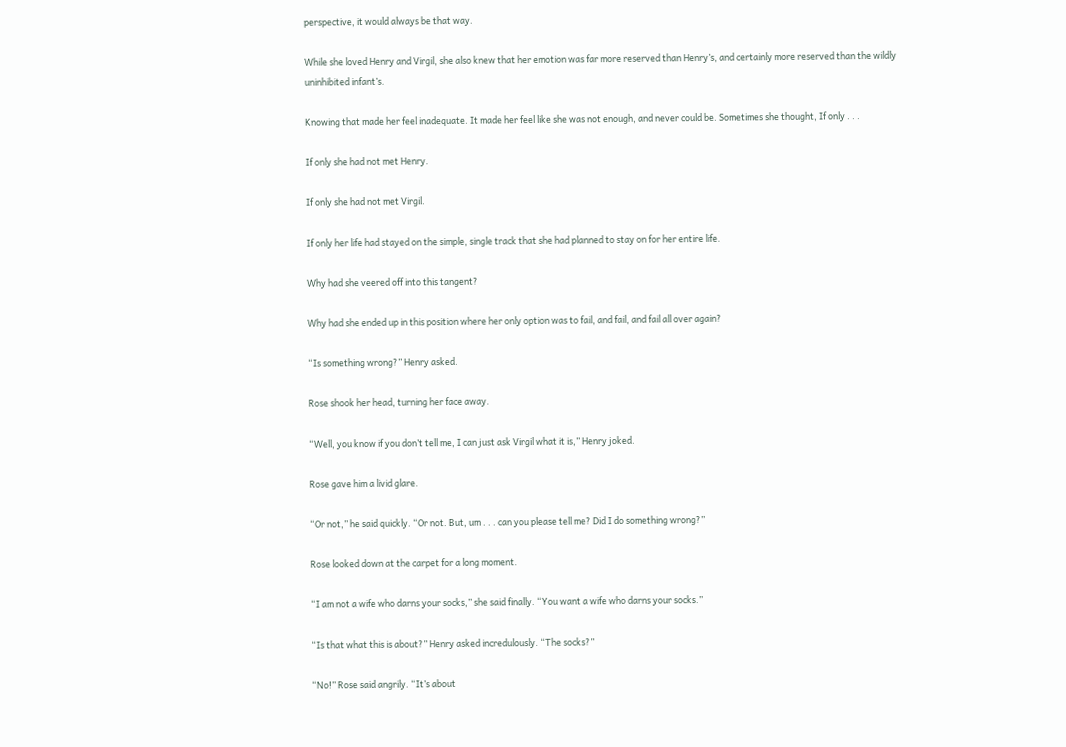perspective, it would always be that way.

While she loved Henry and Virgil, she also knew that her emotion was far more reserved than Henry’s, and certainly more reserved than the wildly uninhibited infant’s.

Knowing that made her feel inadequate. It made her feel like she was not enough, and never could be. Sometimes she thought, If only . . .

If only she had not met Henry.

If only she had not met Virgil.

If only her life had stayed on the simple, single track that she had planned to stay on for her entire life.

Why had she veered off into this tangent?

Why had she ended up in this position where her only option was to fail, and fail, and fail all over again?

“Is something wrong?” Henry asked.

Rose shook her head, turning her face away.

“Well, you know if you don’t tell me, I can just ask Virgil what it is,” Henry joked.

Rose gave him a livid glare.

“Or not,” he said quickly. “Or not. But, um . . . can you please tell me? Did I do something wrong?”

Rose looked down at the carpet for a long moment.

“I am not a wife who darns your socks,” she said finally. “You want a wife who darns your socks.”

“Is that what this is about?” Henry asked incredulously. “The socks?”

“No!” Rose said angrily. “It’s about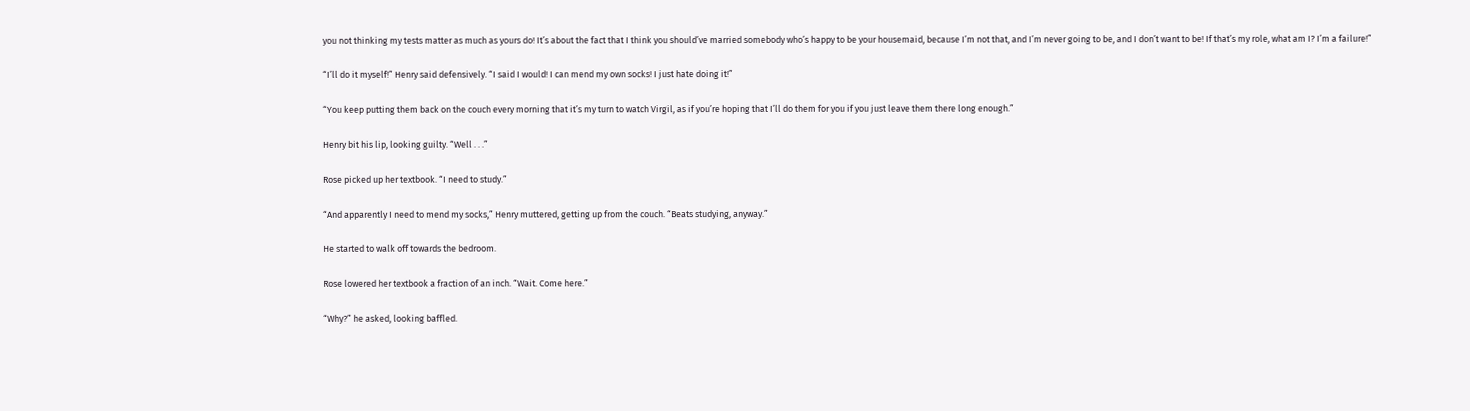you not thinking my tests matter as much as yours do! It’s about the fact that I think you should’ve married somebody who’s happy to be your housemaid, because I’m not that, and I’m never going to be, and I don’t want to be! If that’s my role, what am I? I’m a failure!”

“I’ll do it myself!” Henry said defensively. “I said I would! I can mend my own socks! I just hate doing it!”

“You keep putting them back on the couch every morning that it’s my turn to watch Virgil, as if you’re hoping that I’ll do them for you if you just leave them there long enough.”

Henry bit his lip, looking guilty. “Well . . .”

Rose picked up her textbook. “I need to study.”

“And apparently I need to mend my socks,” Henry muttered, getting up from the couch. “Beats studying, anyway.”

He started to walk off towards the bedroom.

Rose lowered her textbook a fraction of an inch. “Wait. Come here.”

“Why?” he asked, looking baffled.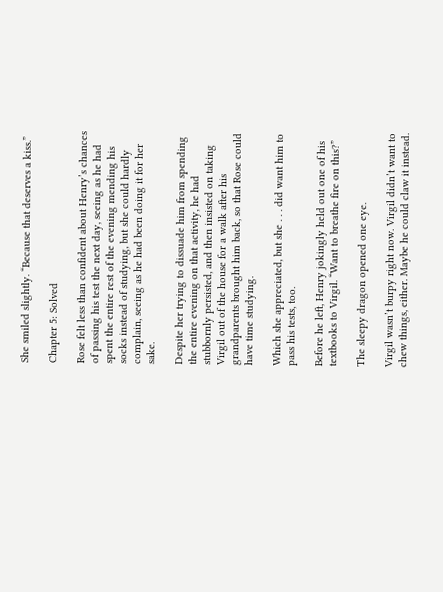She smiled slightly. “Because that deserves a kiss.”

Chapter 5: Solved

Rose felt less than confident about Henry’s chances of passing his test the next day, seeing as he had spent the entire rest of the evening mending his socks instead of studying, but she could hardly complain, seeing as he had been doing it for her sake.

Despite her trying to dissuade him from spending the entire evening on that activity, he had stubbornly persisted, and then insisted on taking Virgil out of the house for a walk after his grandparents brought him back, so that Rose could have time studying.

Which she appreciated, but she . . . did want him to pass his tests, too.

Before he left, Henry jokingly held out one of his textbooks to Virgil. “Want to breathe fire on this?”

The sleepy dragon opened one eye.

Virgil wasn’t burpy right now. Virgil didn’t want to chew things, either. Maybe he could claw it instead.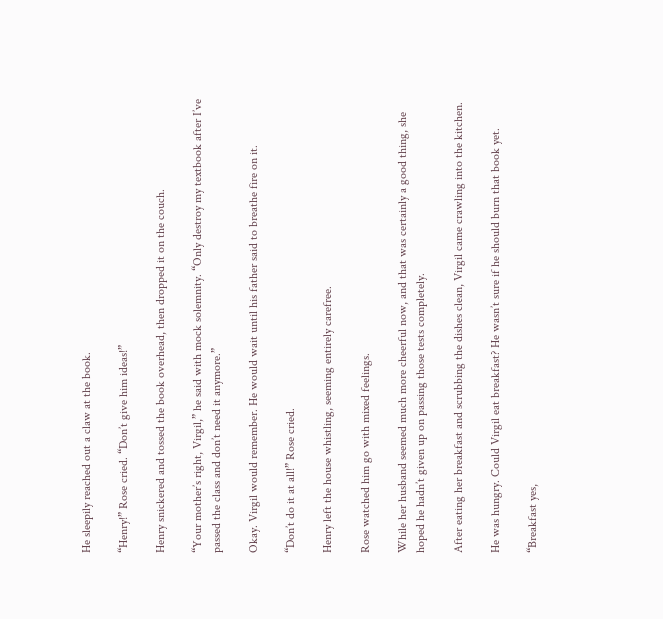He sleepily reached out a claw at the book.

“Henry!” Rose cried. “Don’t give him ideas!”

Henry snickered and tossed the book overhead, then dropped it on the couch.

“Your mother’s right, Virgil,” he said with mock solemnity. “Only destroy my textbook after I’ve passed the class and don’t need it anymore.”

Okay. Virgil would remember. He would wait until his father said to breathe fire on it.

“Don’t do it at all!” Rose cried.

Henry left the house whistling, seeming entirely carefree.

Rose watched him go with mixed feelings.

While her husband seemed much more cheerful now, and that was certainly a good thing, she hoped he hadn’t given up on passing those tests completely.

After eating her breakfast and scrubbing the dishes clean, Virgil came crawling into the kitchen.

He was hungry. Could Virgil eat breakfast? He wasn’t sure if he should burn that book yet.

“Breakfast yes,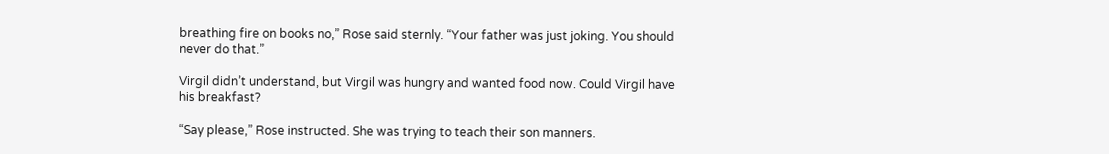breathing fire on books no,” Rose said sternly. “Your father was just joking. You should never do that.”

Virgil didn’t understand, but Virgil was hungry and wanted food now. Could Virgil have his breakfast?

“Say please,” Rose instructed. She was trying to teach their son manners.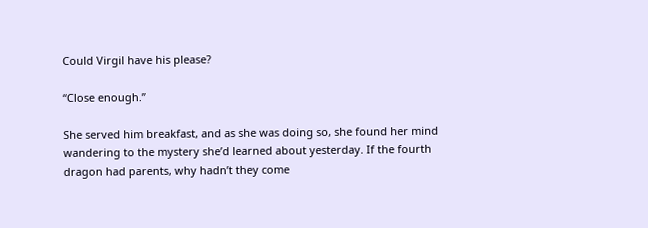Could Virgil have his please?

“Close enough.”

She served him breakfast, and as she was doing so, she found her mind wandering to the mystery she’d learned about yesterday. If the fourth dragon had parents, why hadn’t they come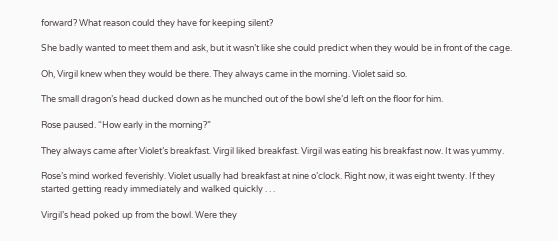forward? What reason could they have for keeping silent?

She badly wanted to meet them and ask, but it wasn’t like she could predict when they would be in front of the cage.

Oh, Virgil knew when they would be there. They always came in the morning. Violet said so.

The small dragon’s head ducked down as he munched out of the bowl she’d left on the floor for him.

Rose paused. “How early in the morning?”

They always came after Violet’s breakfast. Virgil liked breakfast. Virgil was eating his breakfast now. It was yummy.

Rose’s mind worked feverishly. Violet usually had breakfast at nine o’clock. Right now, it was eight twenty. If they started getting ready immediately and walked quickly . . .

Virgil’s head poked up from the bowl. Were they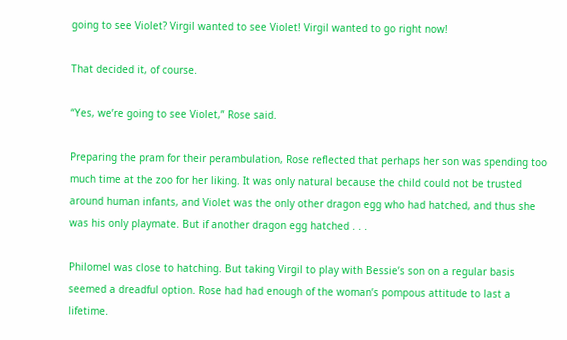going to see Violet? Virgil wanted to see Violet! Virgil wanted to go right now!

That decided it, of course.

“Yes, we’re going to see Violet,” Rose said.

Preparing the pram for their perambulation, Rose reflected that perhaps her son was spending too much time at the zoo for her liking. It was only natural because the child could not be trusted around human infants, and Violet was the only other dragon egg who had hatched, and thus she was his only playmate. But if another dragon egg hatched . . .

Philomel was close to hatching. But taking Virgil to play with Bessie’s son on a regular basis seemed a dreadful option. Rose had had enough of the woman’s pompous attitude to last a lifetime.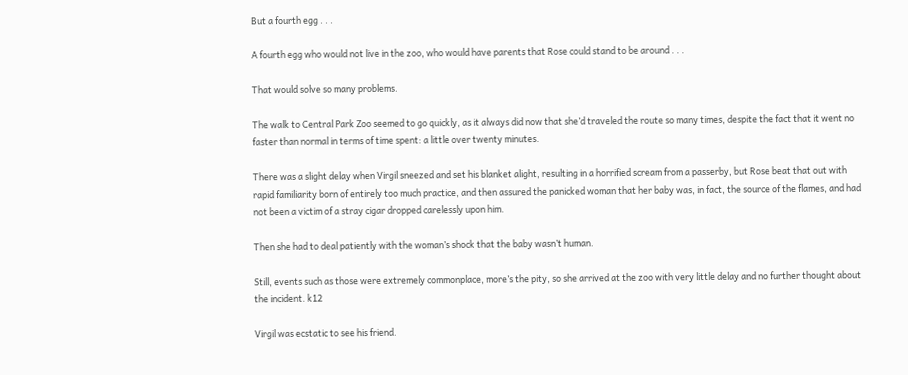But a fourth egg . . .

A fourth egg who would not live in the zoo, who would have parents that Rose could stand to be around . . .

That would solve so many problems.

The walk to Central Park Zoo seemed to go quickly, as it always did now that she’d traveled the route so many times, despite the fact that it went no faster than normal in terms of time spent: a little over twenty minutes.

There was a slight delay when Virgil sneezed and set his blanket alight, resulting in a horrified scream from a passerby, but Rose beat that out with rapid familiarity born of entirely too much practice, and then assured the panicked woman that her baby was, in fact, the source of the flames, and had not been a victim of a stray cigar dropped carelessly upon him.

Then she had to deal patiently with the woman’s shock that the baby wasn’t human.

Still, events such as those were extremely commonplace, more’s the pity, so she arrived at the zoo with very little delay and no further thought about the incident. k12

Virgil was ecstatic to see his friend.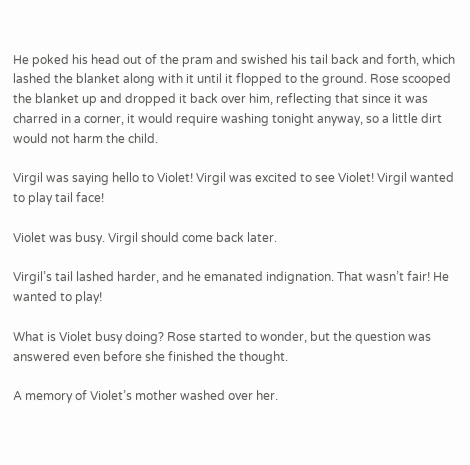He poked his head out of the pram and swished his tail back and forth, which lashed the blanket along with it until it flopped to the ground. Rose scooped the blanket up and dropped it back over him, reflecting that since it was charred in a corner, it would require washing tonight anyway, so a little dirt would not harm the child.

Virgil was saying hello to Violet! Virgil was excited to see Violet! Virgil wanted to play tail face!

Violet was busy. Virgil should come back later.

Virgil’s tail lashed harder, and he emanated indignation. That wasn’t fair! He wanted to play!

What is Violet busy doing? Rose started to wonder, but the question was answered even before she finished the thought.

A memory of Violet’s mother washed over her.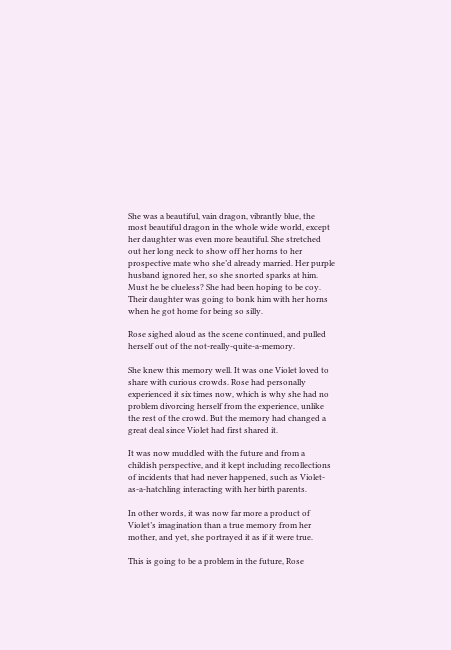She was a beautiful, vain dragon, vibrantly blue, the most beautiful dragon in the whole wide world, except her daughter was even more beautiful. She stretched out her long neck to show off her horns to her prospective mate who she’d already married. Her purple husband ignored her, so she snorted sparks at him. Must he be clueless? She had been hoping to be coy. Their daughter was going to bonk him with her horns when he got home for being so silly.

Rose sighed aloud as the scene continued, and pulled herself out of the not-really-quite-a-memory.

She knew this memory well. It was one Violet loved to share with curious crowds. Rose had personally experienced it six times now, which is why she had no problem divorcing herself from the experience, unlike the rest of the crowd. But the memory had changed a great deal since Violet had first shared it.

It was now muddled with the future and from a childish perspective, and it kept including recollections of incidents that had never happened, such as Violet-as-a-hatchling interacting with her birth parents.

In other words, it was now far more a product of Violet’s imagination than a true memory from her mother, and yet, she portrayed it as if it were true.

This is going to be a problem in the future, Rose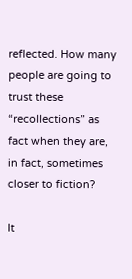reflected. How many people are going to trust these “recollections” as fact when they are, in fact, sometimes closer to fiction?

It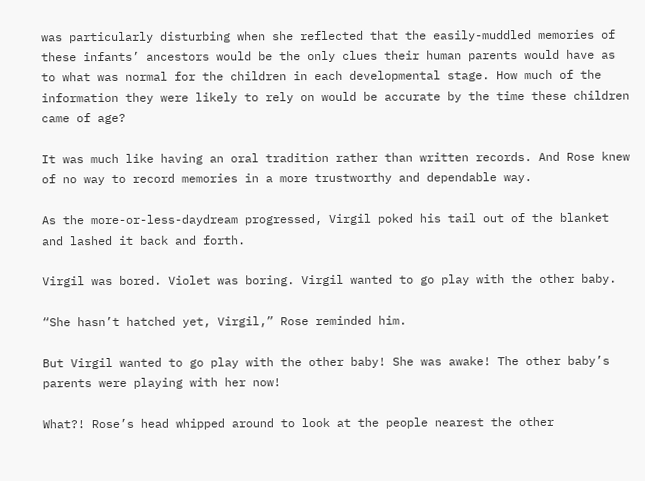was particularly disturbing when she reflected that the easily-muddled memories of these infants’ ancestors would be the only clues their human parents would have as to what was normal for the children in each developmental stage. How much of the information they were likely to rely on would be accurate by the time these children came of age?

It was much like having an oral tradition rather than written records. And Rose knew of no way to record memories in a more trustworthy and dependable way.

As the more-or-less-daydream progressed, Virgil poked his tail out of the blanket and lashed it back and forth.

Virgil was bored. Violet was boring. Virgil wanted to go play with the other baby.

“She hasn’t hatched yet, Virgil,” Rose reminded him.

But Virgil wanted to go play with the other baby! She was awake! The other baby’s parents were playing with her now!

What?! Rose’s head whipped around to look at the people nearest the other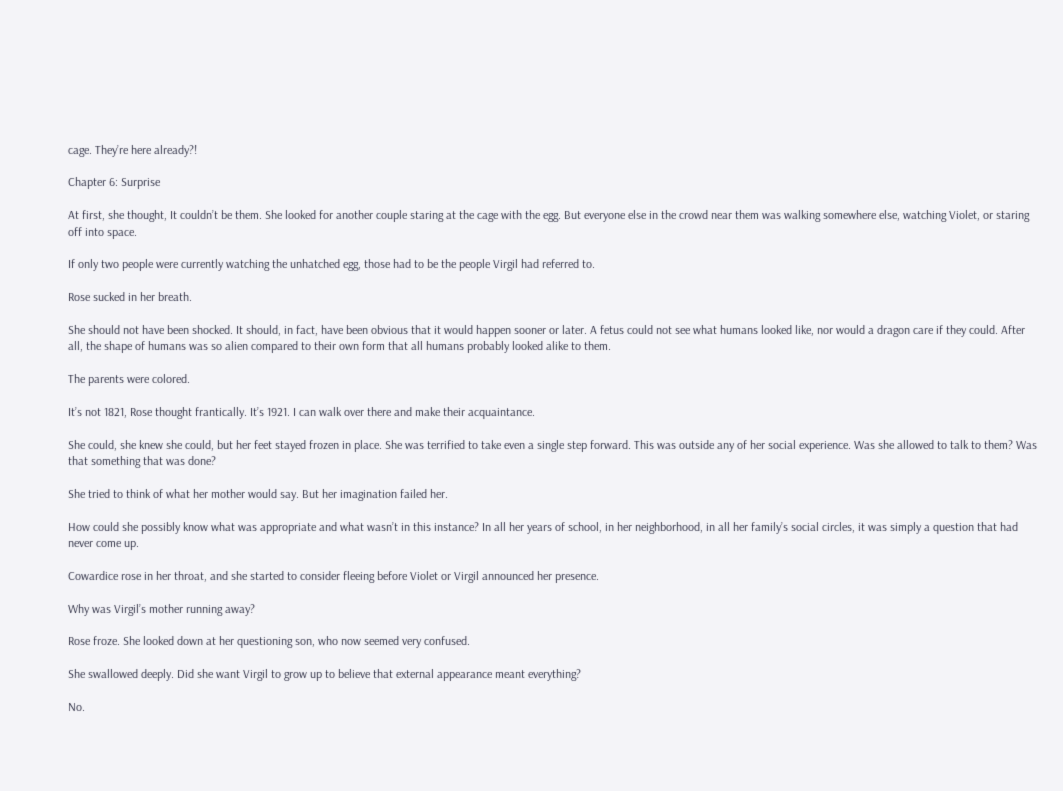cage. They’re here already?!

Chapter 6: Surprise

At first, she thought, It couldn’t be them. She looked for another couple staring at the cage with the egg. But everyone else in the crowd near them was walking somewhere else, watching Violet, or staring off into space.

If only two people were currently watching the unhatched egg, those had to be the people Virgil had referred to.

Rose sucked in her breath.

She should not have been shocked. It should, in fact, have been obvious that it would happen sooner or later. A fetus could not see what humans looked like, nor would a dragon care if they could. After all, the shape of humans was so alien compared to their own form that all humans probably looked alike to them.

The parents were colored.

It’s not 1821, Rose thought frantically. It’s 1921. I can walk over there and make their acquaintance.

She could, she knew she could, but her feet stayed frozen in place. She was terrified to take even a single step forward. This was outside any of her social experience. Was she allowed to talk to them? Was that something that was done?

She tried to think of what her mother would say. But her imagination failed her.

How could she possibly know what was appropriate and what wasn’t in this instance? In all her years of school, in her neighborhood, in all her family’s social circles, it was simply a question that had never come up.

Cowardice rose in her throat, and she started to consider fleeing before Violet or Virgil announced her presence.

Why was Virgil’s mother running away?

Rose froze. She looked down at her questioning son, who now seemed very confused.

She swallowed deeply. Did she want Virgil to grow up to believe that external appearance meant everything?

No.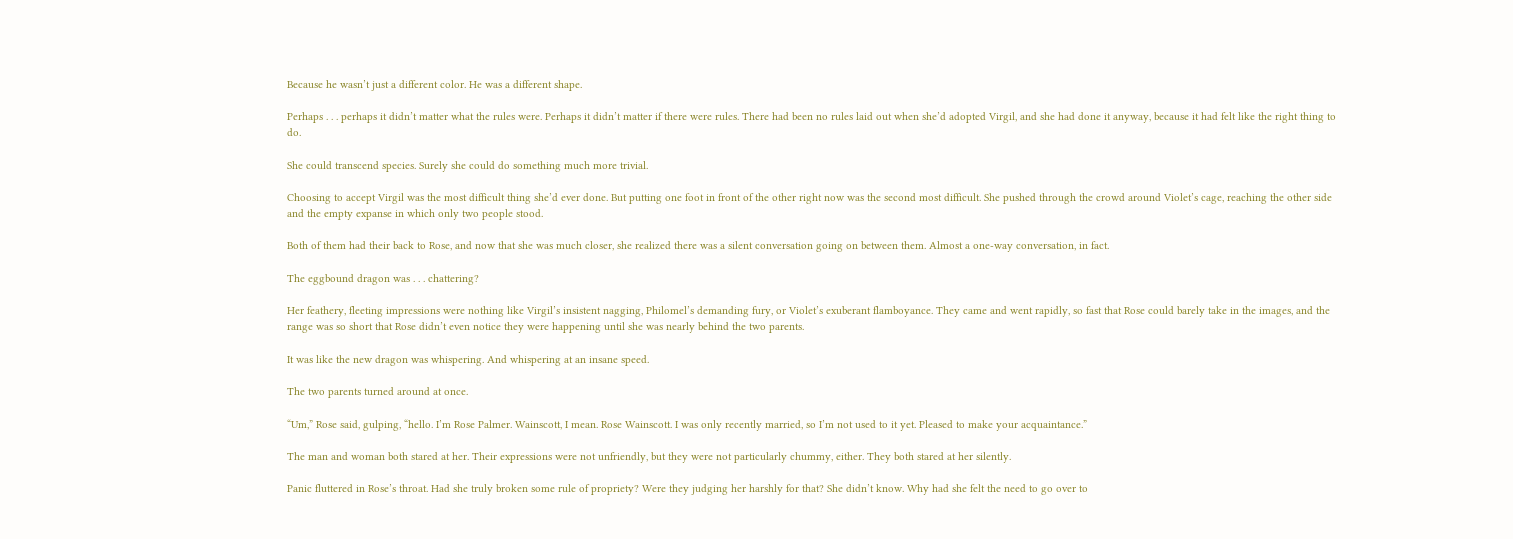Because he wasn’t just a different color. He was a different shape.

Perhaps . . . perhaps it didn’t matter what the rules were. Perhaps it didn’t matter if there were rules. There had been no rules laid out when she’d adopted Virgil, and she had done it anyway, because it had felt like the right thing to do.

She could transcend species. Surely she could do something much more trivial.

Choosing to accept Virgil was the most difficult thing she’d ever done. But putting one foot in front of the other right now was the second most difficult. She pushed through the crowd around Violet’s cage, reaching the other side and the empty expanse in which only two people stood.

Both of them had their back to Rose, and now that she was much closer, she realized there was a silent conversation going on between them. Almost a one-way conversation, in fact.

The eggbound dragon was . . . chattering?

Her feathery, fleeting impressions were nothing like Virgil’s insistent nagging, Philomel’s demanding fury, or Violet’s exuberant flamboyance. They came and went rapidly, so fast that Rose could barely take in the images, and the range was so short that Rose didn’t even notice they were happening until she was nearly behind the two parents.

It was like the new dragon was whispering. And whispering at an insane speed.

The two parents turned around at once.

“Um,” Rose said, gulping, “hello. I’m Rose Palmer. Wainscott, I mean. Rose Wainscott. I was only recently married, so I’m not used to it yet. Pleased to make your acquaintance.”

The man and woman both stared at her. Their expressions were not unfriendly, but they were not particularly chummy, either. They both stared at her silently.

Panic fluttered in Rose’s throat. Had she truly broken some rule of propriety? Were they judging her harshly for that? She didn’t know. Why had she felt the need to go over to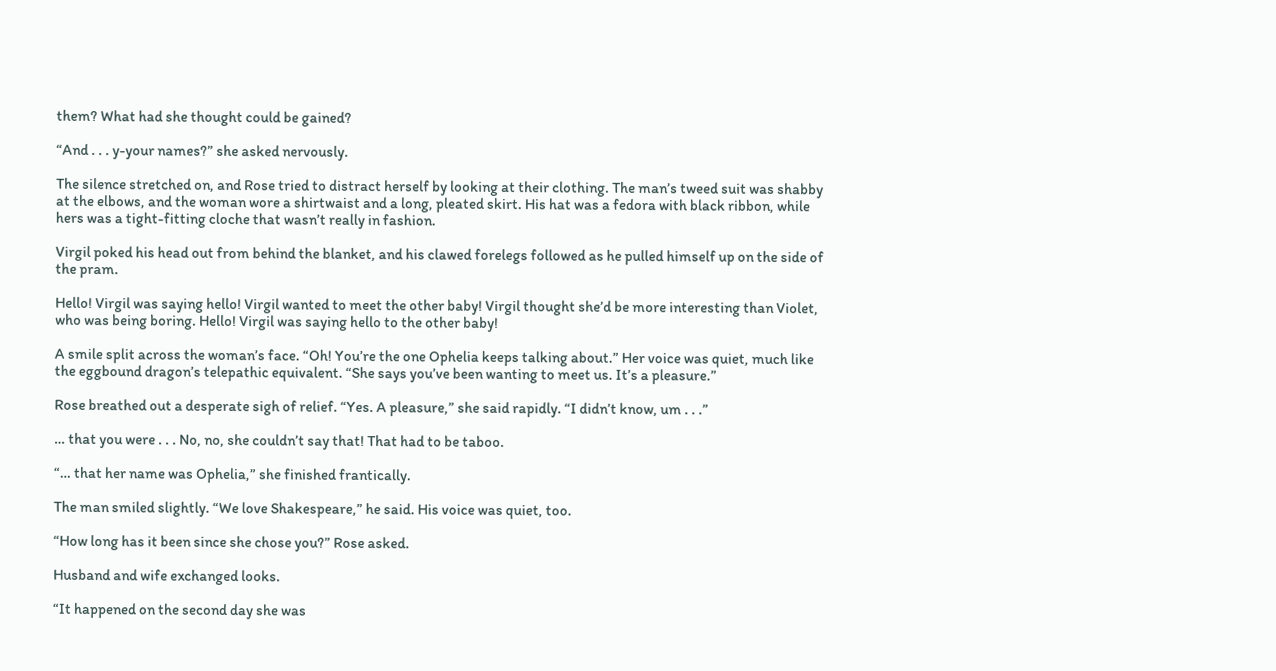them? What had she thought could be gained?

“And . . . y-your names?” she asked nervously.

The silence stretched on, and Rose tried to distract herself by looking at their clothing. The man’s tweed suit was shabby at the elbows, and the woman wore a shirtwaist and a long, pleated skirt. His hat was a fedora with black ribbon, while hers was a tight-fitting cloche that wasn’t really in fashion.

Virgil poked his head out from behind the blanket, and his clawed forelegs followed as he pulled himself up on the side of the pram.

Hello! Virgil was saying hello! Virgil wanted to meet the other baby! Virgil thought she’d be more interesting than Violet, who was being boring. Hello! Virgil was saying hello to the other baby!

A smile split across the woman’s face. “Oh! You’re the one Ophelia keeps talking about.” Her voice was quiet, much like the eggbound dragon’s telepathic equivalent. “She says you’ve been wanting to meet us. It’s a pleasure.”

Rose breathed out a desperate sigh of relief. “Yes. A pleasure,” she said rapidly. “I didn’t know, um . . .”

… that you were . . . No, no, she couldn’t say that! That had to be taboo.

“… that her name was Ophelia,” she finished frantically.

The man smiled slightly. “We love Shakespeare,” he said. His voice was quiet, too.

“How long has it been since she chose you?” Rose asked.

Husband and wife exchanged looks.

“It happened on the second day she was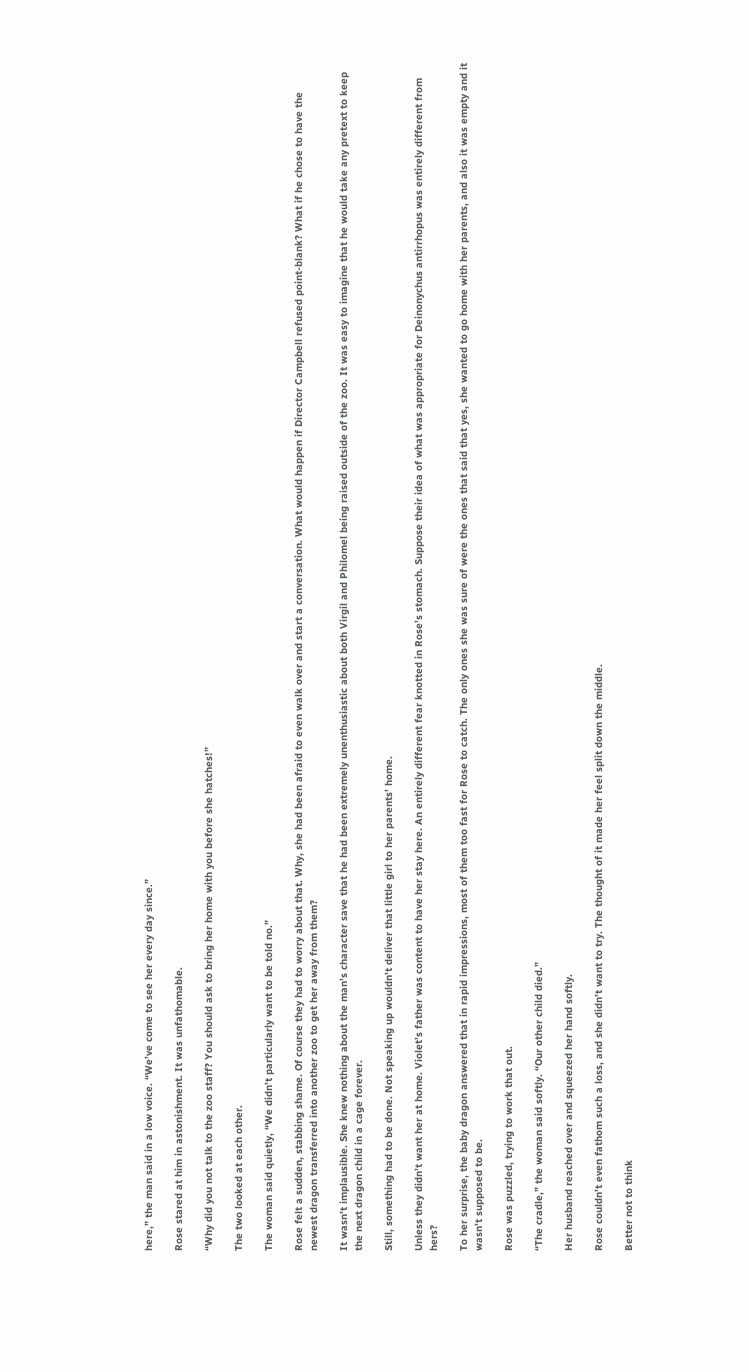here,” the man said in a low voice. “We’ve come to see her every day since.”

Rose stared at him in astonishment. It was unfathomable.

“Why did you not talk to the zoo staff? You should ask to bring her home with you before she hatches!”

The two looked at each other.

The woman said quietly, “We didn’t particularly want to be told no.”

Rose felt a sudden, stabbing shame. Of course they had to worry about that. Why, she had been afraid to even walk over and start a conversation. What would happen if Director Campbell refused point-blank? What if he chose to have the newest dragon transferred into another zoo to get her away from them?

It wasn’t implausible. She knew nothing about the man’s character save that he had been extremely unenthusiastic about both Virgil and Philomel being raised outside of the zoo. It was easy to imagine that he would take any pretext to keep the next dragon child in a cage forever.

Still, something had to be done. Not speaking up wouldn’t deliver that little girl to her parents’ home.

Unless they didn’t want her at home. Violet’s father was content to have her stay here. An entirely different fear knotted in Rose’s stomach. Suppose their idea of what was appropriate for Deinonychus antirrhopus was entirely different from hers?

To her surprise, the baby dragon answered that in rapid impressions, most of them too fast for Rose to catch. The only ones she was sure of were the ones that said that yes, she wanted to go home with her parents, and also it was empty and it wasn’t supposed to be.

Rose was puzzled, trying to work that out.

“The cradle,” the woman said softly. “Our other child died.”

Her husband reached over and squeezed her hand softly.

Rose couldn’t even fathom such a loss, and she didn’t want to try. The thought of it made her feel split down the middle.

Better not to think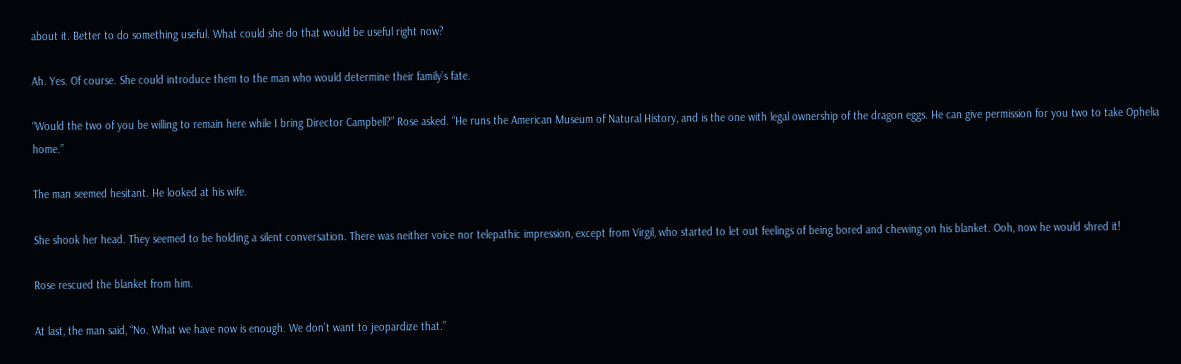about it. Better to do something useful. What could she do that would be useful right now?

Ah. Yes. Of course. She could introduce them to the man who would determine their family’s fate.

“Would the two of you be willing to remain here while I bring Director Campbell?” Rose asked. “He runs the American Museum of Natural History, and is the one with legal ownership of the dragon eggs. He can give permission for you two to take Ophelia home.”

The man seemed hesitant. He looked at his wife.

She shook her head. They seemed to be holding a silent conversation. There was neither voice nor telepathic impression, except from Virgil, who started to let out feelings of being bored and chewing on his blanket. Ooh, now he would shred it!

Rose rescued the blanket from him.

At last, the man said, “No. What we have now is enough. We don’t want to jeopardize that.”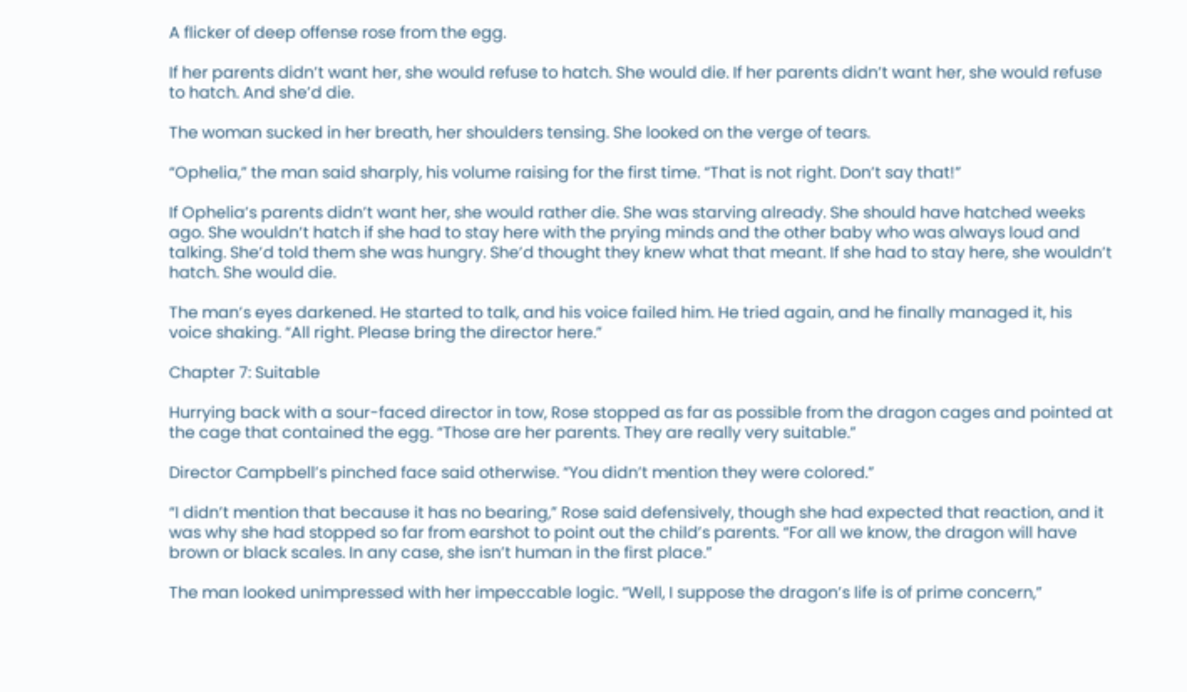A flicker of deep offense rose from the egg.

If her parents didn’t want her, she would refuse to hatch. She would die. If her parents didn’t want her, she would refuse to hatch. And she’d die.

The woman sucked in her breath, her shoulders tensing. She looked on the verge of tears.

“Ophelia,” the man said sharply, his volume raising for the first time. “That is not right. Don’t say that!”

If Ophelia’s parents didn’t want her, she would rather die. She was starving already. She should have hatched weeks ago. She wouldn’t hatch if she had to stay here with the prying minds and the other baby who was always loud and talking. She’d told them she was hungry. She’d thought they knew what that meant. If she had to stay here, she wouldn’t hatch. She would die.

The man’s eyes darkened. He started to talk, and his voice failed him. He tried again, and he finally managed it, his voice shaking. “All right. Please bring the director here.”

Chapter 7: Suitable

Hurrying back with a sour-faced director in tow, Rose stopped as far as possible from the dragon cages and pointed at the cage that contained the egg. “Those are her parents. They are really very suitable.”

Director Campbell’s pinched face said otherwise. “You didn’t mention they were colored.”

“I didn’t mention that because it has no bearing,” Rose said defensively, though she had expected that reaction, and it was why she had stopped so far from earshot to point out the child’s parents. “For all we know, the dragon will have brown or black scales. In any case, she isn’t human in the first place.”

The man looked unimpressed with her impeccable logic. “Well, I suppose the dragon’s life is of prime concern,”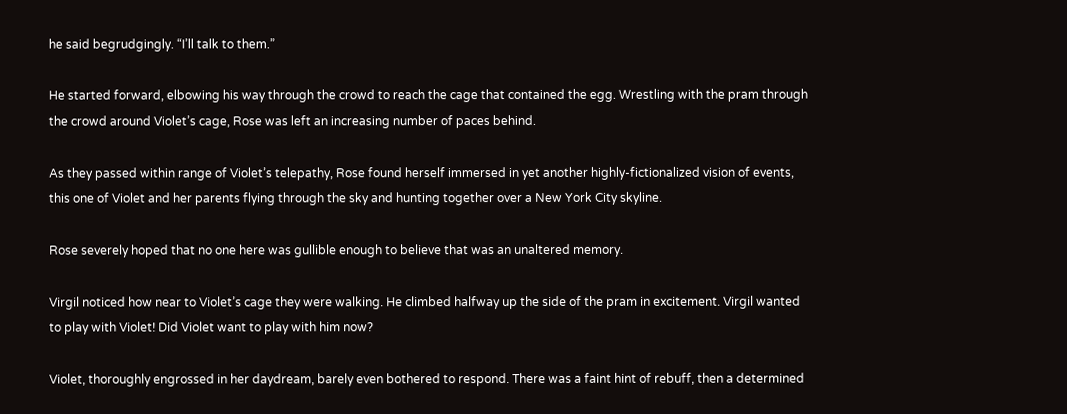he said begrudgingly. “I’ll talk to them.”

He started forward, elbowing his way through the crowd to reach the cage that contained the egg. Wrestling with the pram through the crowd around Violet’s cage, Rose was left an increasing number of paces behind.

As they passed within range of Violet’s telepathy, Rose found herself immersed in yet another highly-fictionalized vision of events, this one of Violet and her parents flying through the sky and hunting together over a New York City skyline.

Rose severely hoped that no one here was gullible enough to believe that was an unaltered memory.

Virgil noticed how near to Violet’s cage they were walking. He climbed halfway up the side of the pram in excitement. Virgil wanted to play with Violet! Did Violet want to play with him now?

Violet, thoroughly engrossed in her daydream, barely even bothered to respond. There was a faint hint of rebuff, then a determined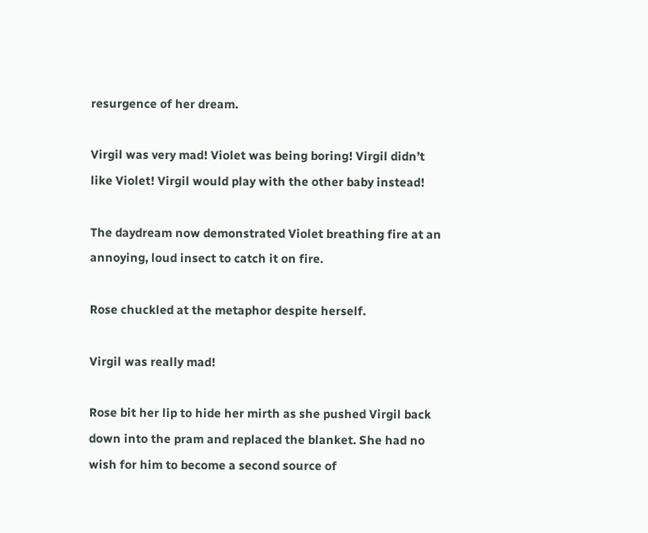resurgence of her dream.

Virgil was very mad! Violet was being boring! Virgil didn’t like Violet! Virgil would play with the other baby instead!

The daydream now demonstrated Violet breathing fire at an annoying, loud insect to catch it on fire.

Rose chuckled at the metaphor despite herself.

Virgil was really mad!

Rose bit her lip to hide her mirth as she pushed Virgil back down into the pram and replaced the blanket. She had no wish for him to become a second source of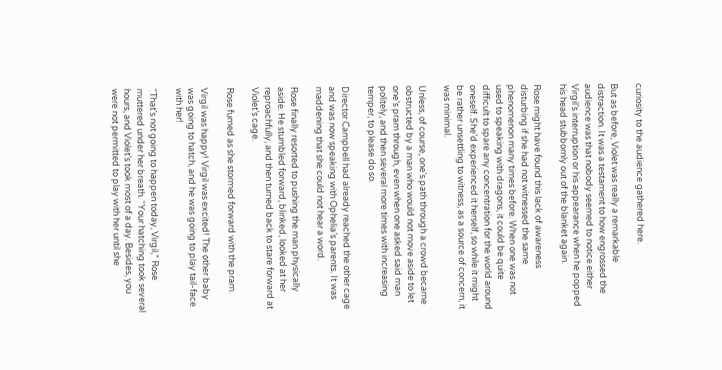curiosity to the audience gathered here.

But as before, Violet was really a remarkable distraction. It was a testament to how engrossed the audience was that nobody seemed to notice either Virgil’s interruption or his appearance when he popped his head stubbornly out of the blanket again.

Rose might have found this lack of awareness disturbing if she had not witnessed the same phenomenon many times before. When one was not used to speaking with dragons, it could be quite difficult to spare any concentration for the world around oneself. She’d experienced it herself, so while it might be rather unsettling to witness, as a source of concern, it was minimal.

Unless, of course, one’s path through a crowd became obstructed by a man who would not move aside to let one’s pram through, even when one asked said man politely, and then several more times with increasing temper, to please do so.

Director Campbell had already reached the other cage and was now speaking with Ophelia’s parents. It was maddening that she could not hear a word.

Rose finally resorted to pushing the man physically aside. He stumbled forward, blinked, looked at her reproachfully, and then turned back to stare forward at Violet’s cage.

Rose fumed as she stormed forward with the pram.

Virgil was happy! Virgil was excited! The other baby was going to hatch, and he was going to play tail-face with her!

“That’s not going to happen today, Virgil,” Rose muttered under her breath. “Your hatching took several hours, and Violet’s took most of a day. Besides, you were not permitted to play with her until she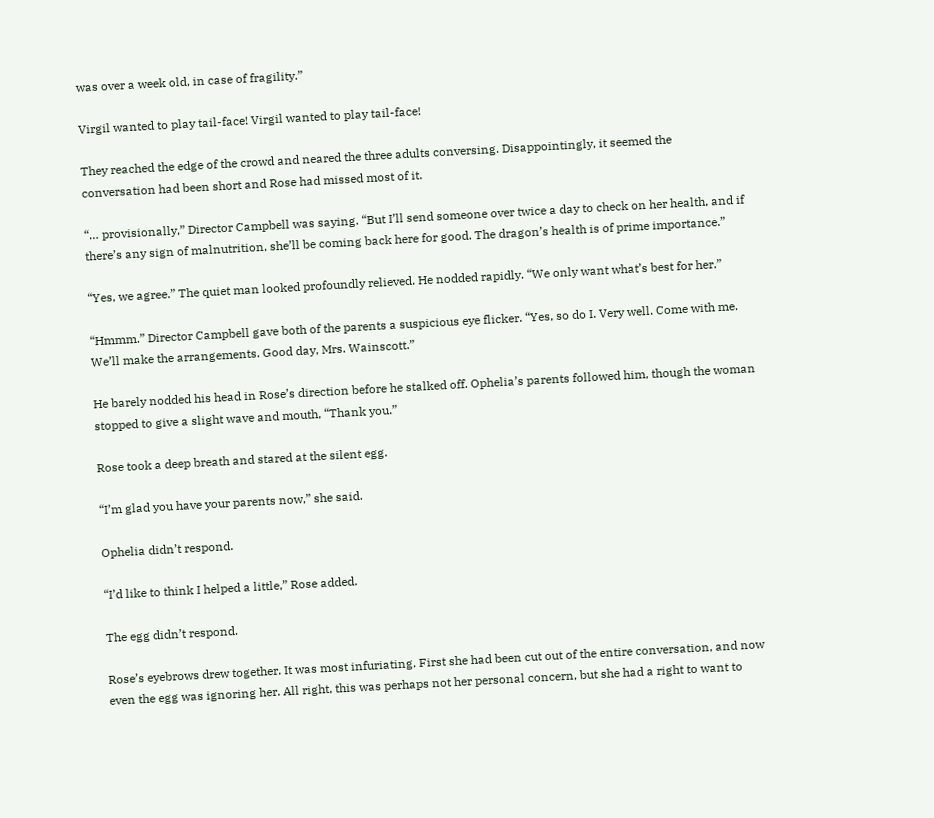was over a week old, in case of fragility.”

Virgil wanted to play tail-face! Virgil wanted to play tail-face!

They reached the edge of the crowd and neared the three adults conversing. Disappointingly, it seemed the conversation had been short and Rose had missed most of it.

“… provisionally,” Director Campbell was saying. “But I’ll send someone over twice a day to check on her health, and if there’s any sign of malnutrition, she’ll be coming back here for good. The dragon’s health is of prime importance.”

“Yes, we agree.” The quiet man looked profoundly relieved. He nodded rapidly. “We only want what’s best for her.”

“Hmmm.” Director Campbell gave both of the parents a suspicious eye flicker. “Yes, so do I. Very well. Come with me. We’ll make the arrangements. Good day, Mrs. Wainscott.”

He barely nodded his head in Rose’s direction before he stalked off. Ophelia’s parents followed him, though the woman stopped to give a slight wave and mouth, “Thank you.”

Rose took a deep breath and stared at the silent egg.

“I’m glad you have your parents now,” she said.

Ophelia didn’t respond.

“I’d like to think I helped a little,” Rose added.

The egg didn’t respond.

Rose’s eyebrows drew together. It was most infuriating. First she had been cut out of the entire conversation, and now even the egg was ignoring her. All right, this was perhaps not her personal concern, but she had a right to want to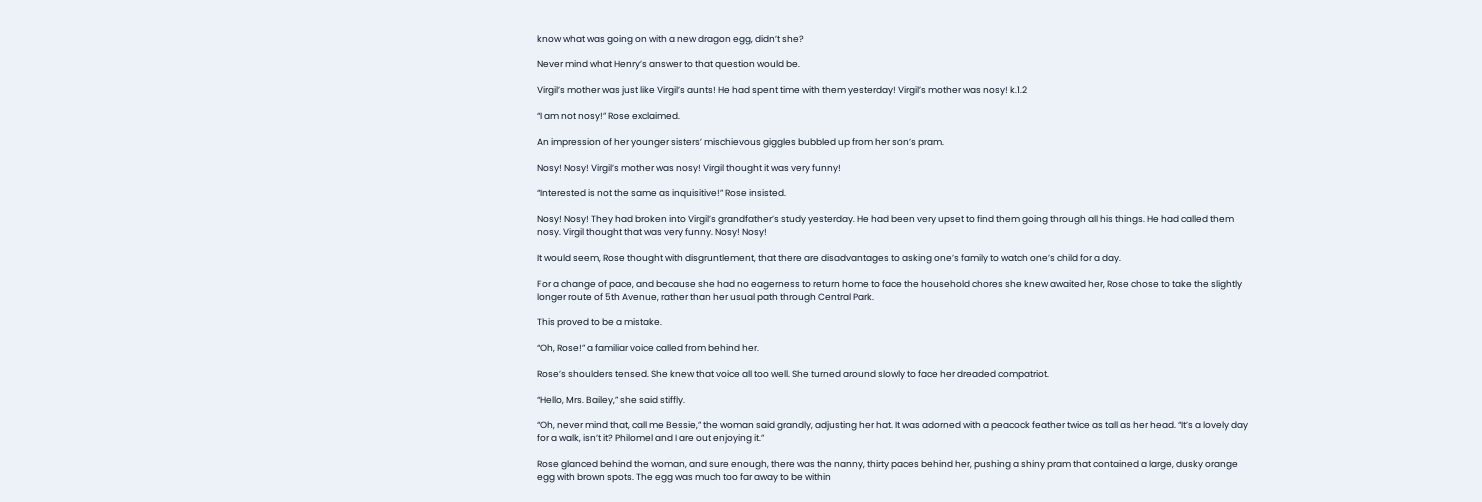know what was going on with a new dragon egg, didn’t she?

Never mind what Henry’s answer to that question would be.

Virgil’s mother was just like Virgil’s aunts! He had spent time with them yesterday! Virgil’s mother was nosy! k.1.2

“I am not nosy!” Rose exclaimed.

An impression of her younger sisters’ mischievous giggles bubbled up from her son’s pram.

Nosy! Nosy! Virgil’s mother was nosy! Virgil thought it was very funny!

“Interested is not the same as inquisitive!” Rose insisted.

Nosy! Nosy! They had broken into Virgil’s grandfather’s study yesterday. He had been very upset to find them going through all his things. He had called them nosy. Virgil thought that was very funny. Nosy! Nosy!

It would seem, Rose thought with disgruntlement, that there are disadvantages to asking one’s family to watch one’s child for a day.

For a change of pace, and because she had no eagerness to return home to face the household chores she knew awaited her, Rose chose to take the slightly longer route of 5th Avenue, rather than her usual path through Central Park.

This proved to be a mistake.

“Oh, Rose!” a familiar voice called from behind her.

Rose’s shoulders tensed. She knew that voice all too well. She turned around slowly to face her dreaded compatriot.

“Hello, Mrs. Bailey,” she said stiffly.

“Oh, never mind that, call me Bessie,” the woman said grandly, adjusting her hat. It was adorned with a peacock feather twice as tall as her head. “It’s a lovely day for a walk, isn’t it? Philomel and I are out enjoying it.”

Rose glanced behind the woman, and sure enough, there was the nanny, thirty paces behind her, pushing a shiny pram that contained a large, dusky orange egg with brown spots. The egg was much too far away to be within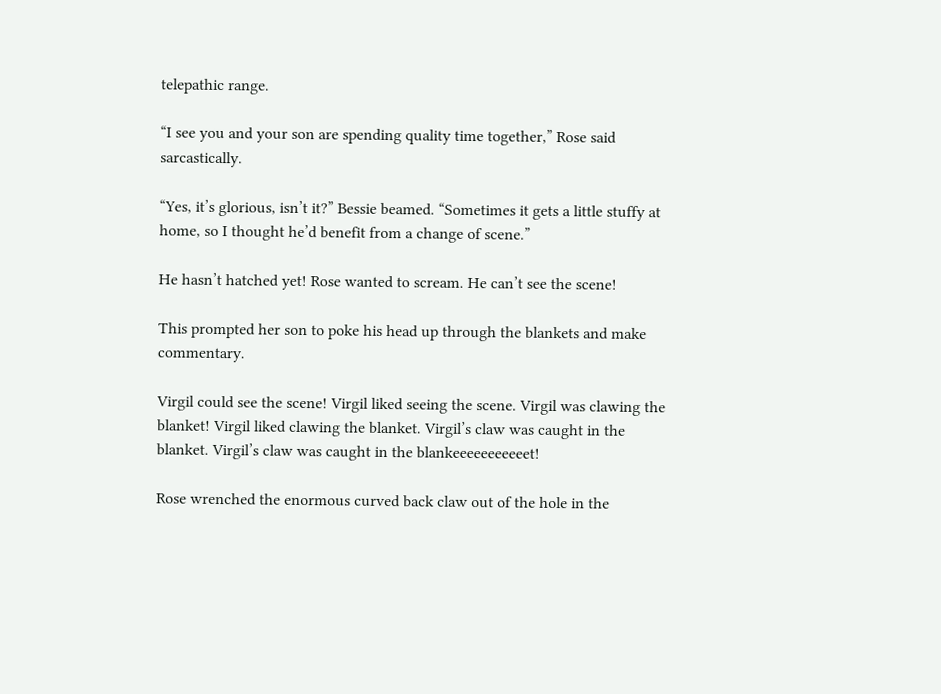telepathic range.

“I see you and your son are spending quality time together,” Rose said sarcastically.

“Yes, it’s glorious, isn’t it?” Bessie beamed. “Sometimes it gets a little stuffy at home, so I thought he’d benefit from a change of scene.”

He hasn’t hatched yet! Rose wanted to scream. He can’t see the scene!

This prompted her son to poke his head up through the blankets and make commentary.

Virgil could see the scene! Virgil liked seeing the scene. Virgil was clawing the blanket! Virgil liked clawing the blanket. Virgil’s claw was caught in the blanket. Virgil’s claw was caught in the blankeeeeeeeeeeet!

Rose wrenched the enormous curved back claw out of the hole in the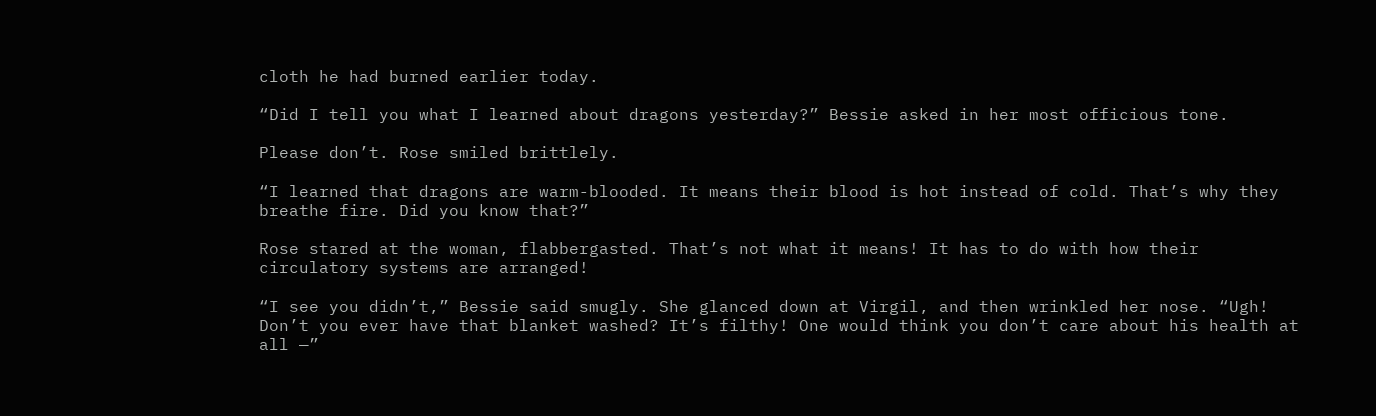cloth he had burned earlier today.

“Did I tell you what I learned about dragons yesterday?” Bessie asked in her most officious tone.

Please don’t. Rose smiled brittlely.

“I learned that dragons are warm-blooded. It means their blood is hot instead of cold. That’s why they breathe fire. Did you know that?”

Rose stared at the woman, flabbergasted. That’s not what it means! It has to do with how their circulatory systems are arranged!

“I see you didn’t,” Bessie said smugly. She glanced down at Virgil, and then wrinkled her nose. “Ugh! Don’t you ever have that blanket washed? It’s filthy! One would think you don’t care about his health at all —”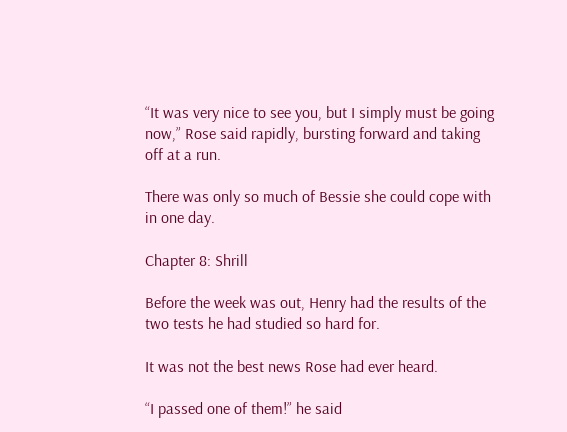“It was very nice to see you, but I simply must be going now,” Rose said rapidly, bursting forward and taking off at a run.

There was only so much of Bessie she could cope with in one day.

Chapter 8: Shrill

Before the week was out, Henry had the results of the two tests he had studied so hard for.

It was not the best news Rose had ever heard.

“I passed one of them!” he said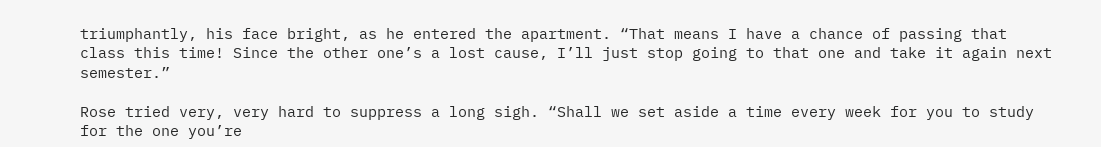triumphantly, his face bright, as he entered the apartment. “That means I have a chance of passing that class this time! Since the other one’s a lost cause, I’ll just stop going to that one and take it again next semester.”

Rose tried very, very hard to suppress a long sigh. “Shall we set aside a time every week for you to study for the one you’re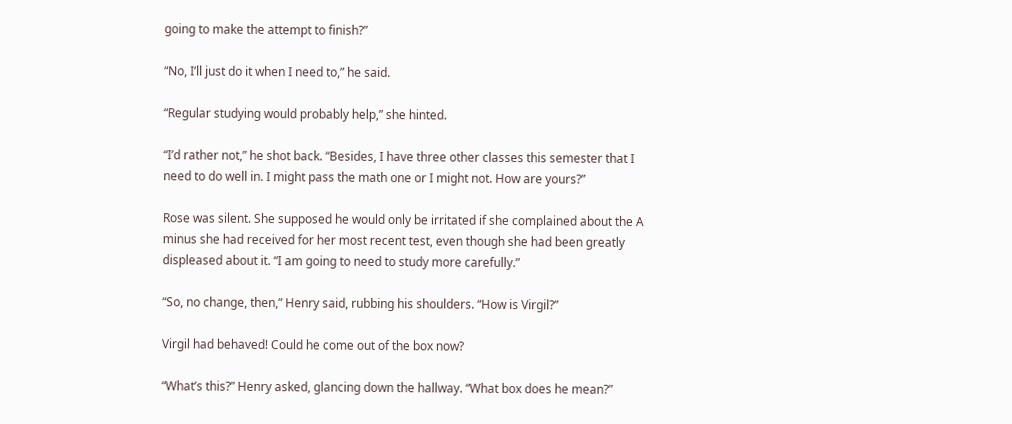going to make the attempt to finish?”

“No, I’ll just do it when I need to,” he said.

“Regular studying would probably help,” she hinted.

“I’d rather not,” he shot back. “Besides, I have three other classes this semester that I need to do well in. I might pass the math one or I might not. How are yours?”

Rose was silent. She supposed he would only be irritated if she complained about the A minus she had received for her most recent test, even though she had been greatly displeased about it. “I am going to need to study more carefully.”

“So, no change, then,” Henry said, rubbing his shoulders. “How is Virgil?”

Virgil had behaved! Could he come out of the box now?

“What’s this?” Henry asked, glancing down the hallway. “What box does he mean?”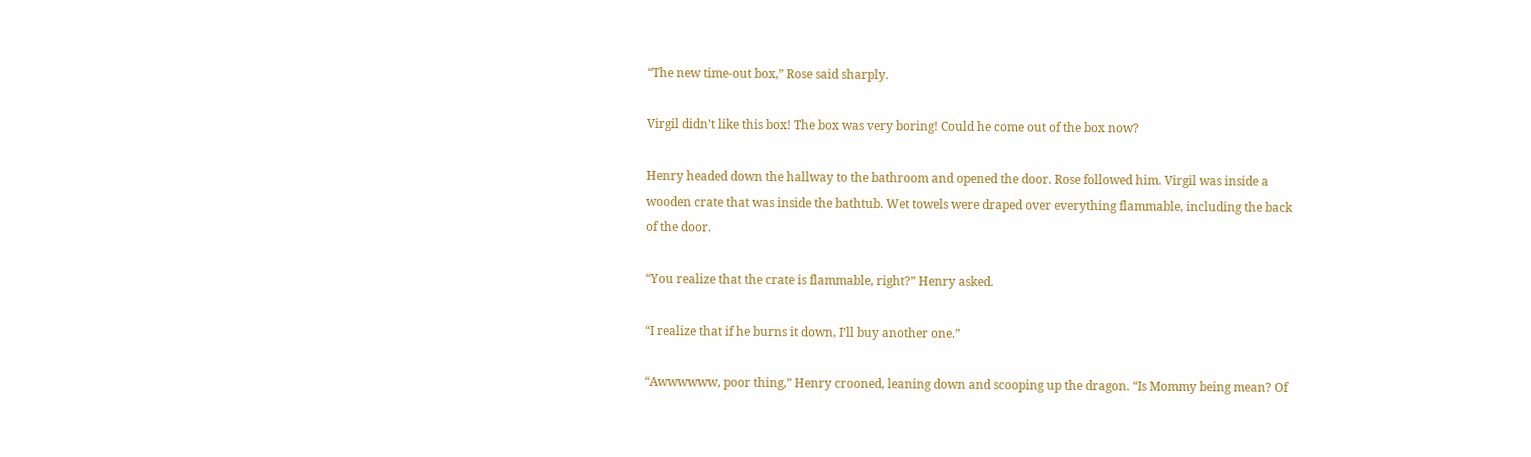“The new time-out box,” Rose said sharply.

Virgil didn’t like this box! The box was very boring! Could he come out of the box now?

Henry headed down the hallway to the bathroom and opened the door. Rose followed him. Virgil was inside a wooden crate that was inside the bathtub. Wet towels were draped over everything flammable, including the back of the door.

“You realize that the crate is flammable, right?” Henry asked.

“I realize that if he burns it down, I’ll buy another one.”

“Awwwwww, poor thing,” Henry crooned, leaning down and scooping up the dragon. “Is Mommy being mean? Of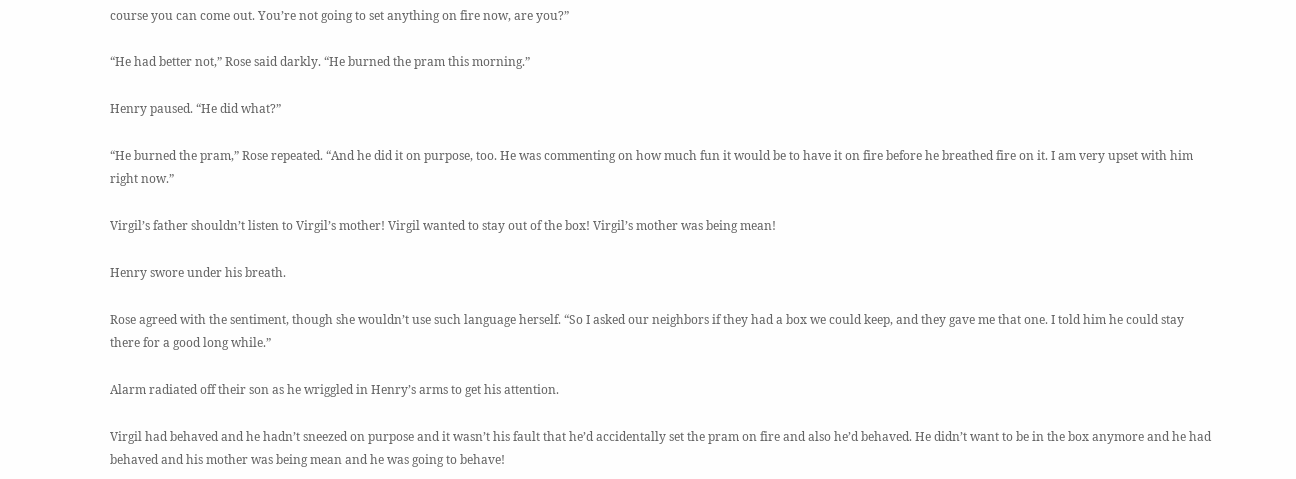course you can come out. You’re not going to set anything on fire now, are you?”

“He had better not,” Rose said darkly. “He burned the pram this morning.”

Henry paused. “He did what?”

“He burned the pram,” Rose repeated. “And he did it on purpose, too. He was commenting on how much fun it would be to have it on fire before he breathed fire on it. I am very upset with him right now.”

Virgil’s father shouldn’t listen to Virgil’s mother! Virgil wanted to stay out of the box! Virgil’s mother was being mean!

Henry swore under his breath.

Rose agreed with the sentiment, though she wouldn’t use such language herself. “So I asked our neighbors if they had a box we could keep, and they gave me that one. I told him he could stay there for a good long while.”

Alarm radiated off their son as he wriggled in Henry’s arms to get his attention.

Virgil had behaved and he hadn’t sneezed on purpose and it wasn’t his fault that he’d accidentally set the pram on fire and also he’d behaved. He didn’t want to be in the box anymore and he had behaved and his mother was being mean and he was going to behave!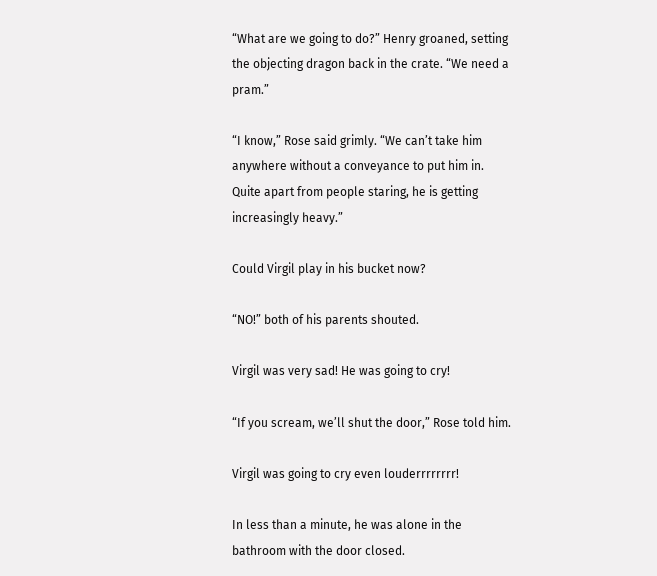“What are we going to do?” Henry groaned, setting the objecting dragon back in the crate. “We need a pram.”

“I know,” Rose said grimly. “We can’t take him anywhere without a conveyance to put him in. Quite apart from people staring, he is getting increasingly heavy.”

Could Virgil play in his bucket now?

“NO!” both of his parents shouted.

Virgil was very sad! He was going to cry!

“If you scream, we’ll shut the door,” Rose told him.

Virgil was going to cry even louderrrrrrrr!

In less than a minute, he was alone in the bathroom with the door closed.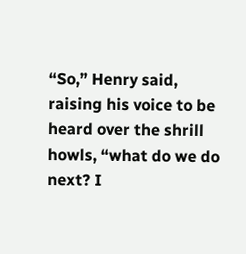“So,” Henry said, raising his voice to be heard over the shrill howls, “what do we do next? I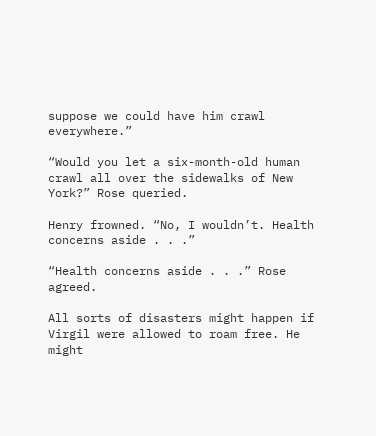suppose we could have him crawl everywhere.”

“Would you let a six-month-old human crawl all over the sidewalks of New York?” Rose queried.

Henry frowned. “No, I wouldn’t. Health concerns aside . . .”

“Health concerns aside . . .” Rose agreed.

All sorts of disasters might happen if Virgil were allowed to roam free. He might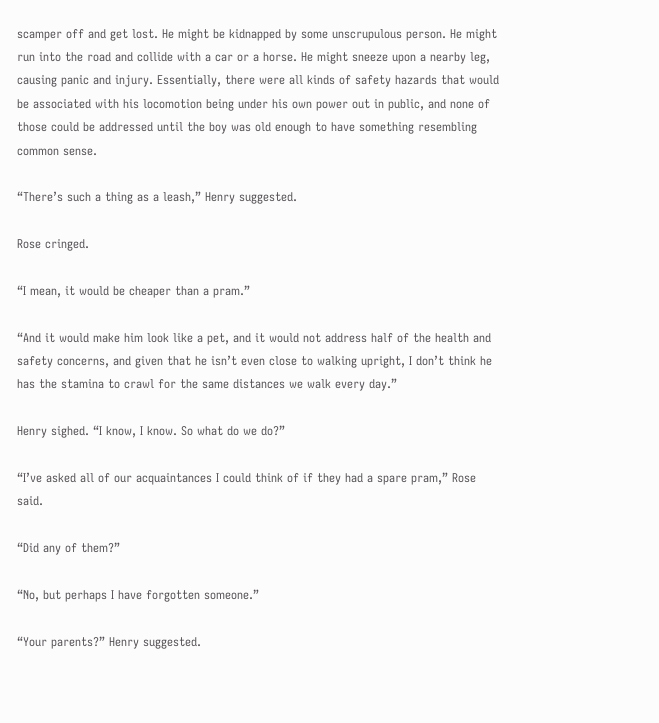scamper off and get lost. He might be kidnapped by some unscrupulous person. He might run into the road and collide with a car or a horse. He might sneeze upon a nearby leg, causing panic and injury. Essentially, there were all kinds of safety hazards that would be associated with his locomotion being under his own power out in public, and none of those could be addressed until the boy was old enough to have something resembling common sense.

“There’s such a thing as a leash,” Henry suggested.

Rose cringed.

“I mean, it would be cheaper than a pram.”

“And it would make him look like a pet, and it would not address half of the health and safety concerns, and given that he isn’t even close to walking upright, I don’t think he has the stamina to crawl for the same distances we walk every day.”

Henry sighed. “I know, I know. So what do we do?”

“I’ve asked all of our acquaintances I could think of if they had a spare pram,” Rose said.

“Did any of them?”

“No, but perhaps I have forgotten someone.”

“Your parents?” Henry suggested.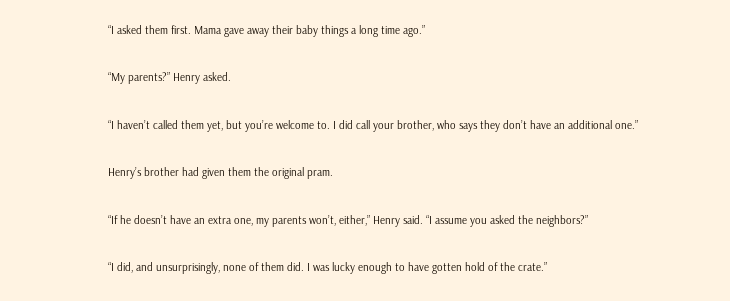“I asked them first. Mama gave away their baby things a long time ago.”

“My parents?” Henry asked.

“I haven’t called them yet, but you’re welcome to. I did call your brother, who says they don’t have an additional one.”

Henry’s brother had given them the original pram.

“If he doesn’t have an extra one, my parents won’t, either,” Henry said. “I assume you asked the neighbors?”

“I did, and unsurprisingly, none of them did. I was lucky enough to have gotten hold of the crate.”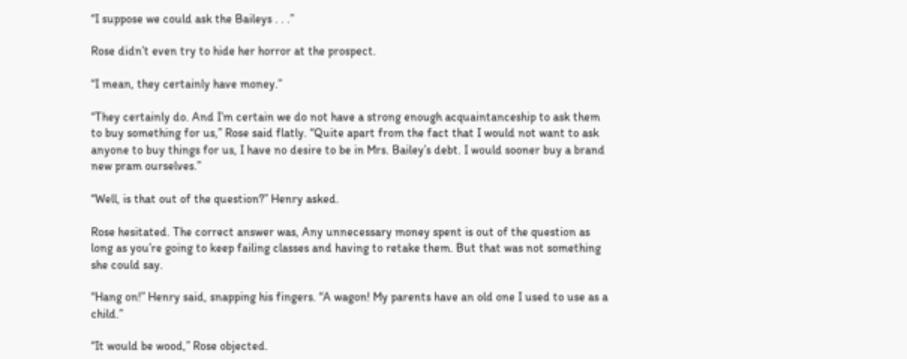“I suppose we could ask the Baileys . . .”

Rose didn’t even try to hide her horror at the prospect.

“I mean, they certainly have money.”

“They certainly do. And I’m certain we do not have a strong enough acquaintanceship to ask them to buy something for us,” Rose said flatly. “Quite apart from the fact that I would not want to ask anyone to buy things for us, I have no desire to be in Mrs. Bailey’s debt. I would sooner buy a brand new pram ourselves.”

“Well, is that out of the question?” Henry asked.

Rose hesitated. The correct answer was, Any unnecessary money spent is out of the question as long as you’re going to keep failing classes and having to retake them. But that was not something she could say.

“Hang on!” Henry said, snapping his fingers. “A wagon! My parents have an old one I used to use as a child.”

“It would be wood,” Rose objected.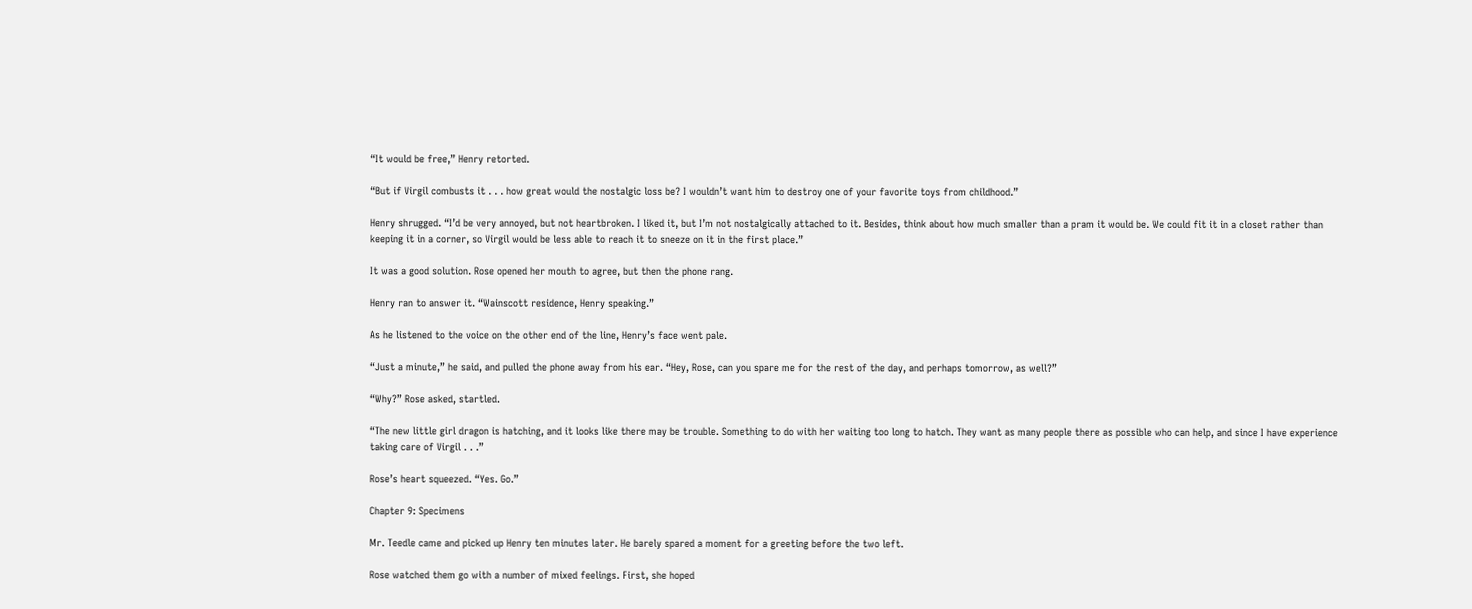“It would be free,” Henry retorted.

“But if Virgil combusts it . . . how great would the nostalgic loss be? I wouldn’t want him to destroy one of your favorite toys from childhood.”

Henry shrugged. “I’d be very annoyed, but not heartbroken. I liked it, but I’m not nostalgically attached to it. Besides, think about how much smaller than a pram it would be. We could fit it in a closet rather than keeping it in a corner, so Virgil would be less able to reach it to sneeze on it in the first place.”

It was a good solution. Rose opened her mouth to agree, but then the phone rang.

Henry ran to answer it. “Wainscott residence, Henry speaking.”

As he listened to the voice on the other end of the line, Henry’s face went pale.

“Just a minute,” he said, and pulled the phone away from his ear. “Hey, Rose, can you spare me for the rest of the day, and perhaps tomorrow, as well?”

“Why?” Rose asked, startled.

“The new little girl dragon is hatching, and it looks like there may be trouble. Something to do with her waiting too long to hatch. They want as many people there as possible who can help, and since I have experience taking care of Virgil . . .”

Rose’s heart squeezed. “Yes. Go.”

Chapter 9: Specimens

Mr. Teedle came and picked up Henry ten minutes later. He barely spared a moment for a greeting before the two left.

Rose watched them go with a number of mixed feelings. First, she hoped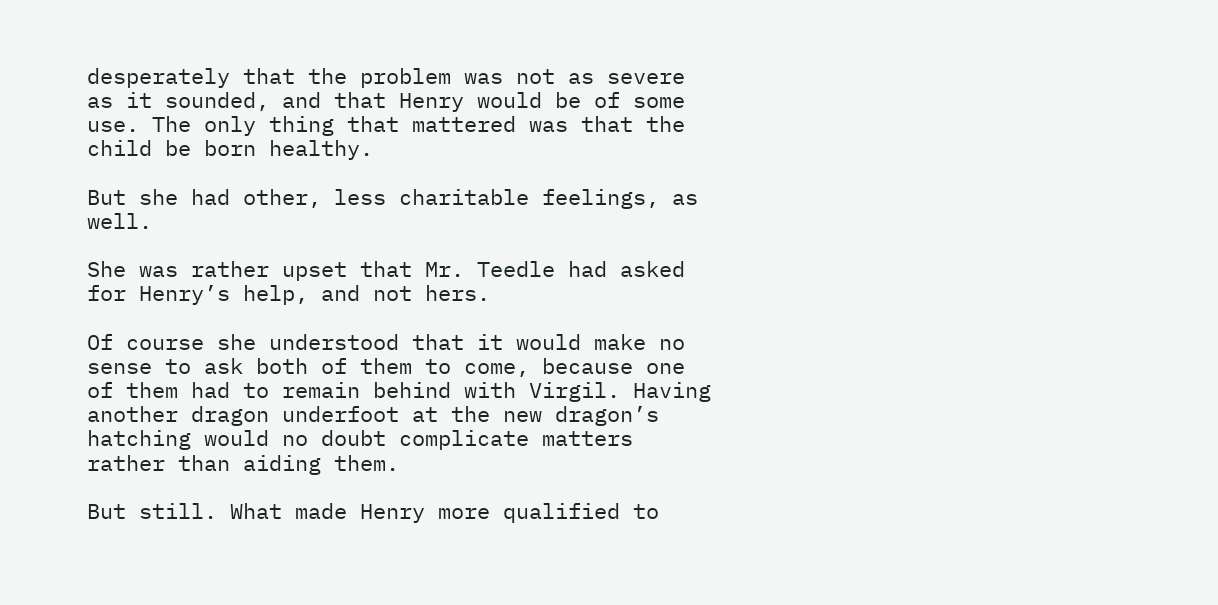desperately that the problem was not as severe as it sounded, and that Henry would be of some use. The only thing that mattered was that the child be born healthy.

But she had other, less charitable feelings, as well.

She was rather upset that Mr. Teedle had asked for Henry’s help, and not hers.

Of course she understood that it would make no sense to ask both of them to come, because one of them had to remain behind with Virgil. Having another dragon underfoot at the new dragon’s hatching would no doubt complicate matters rather than aiding them.

But still. What made Henry more qualified to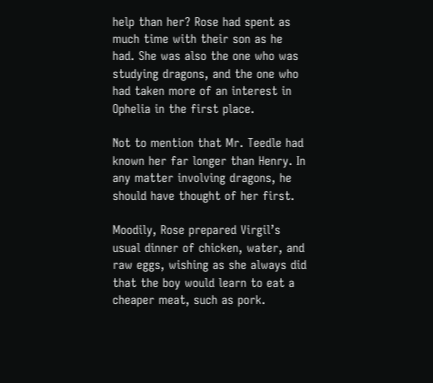help than her? Rose had spent as much time with their son as he had. She was also the one who was studying dragons, and the one who had taken more of an interest in Ophelia in the first place.

Not to mention that Mr. Teedle had known her far longer than Henry. In any matter involving dragons, he should have thought of her first.

Moodily, Rose prepared Virgil’s usual dinner of chicken, water, and raw eggs, wishing as she always did that the boy would learn to eat a cheaper meat, such as pork.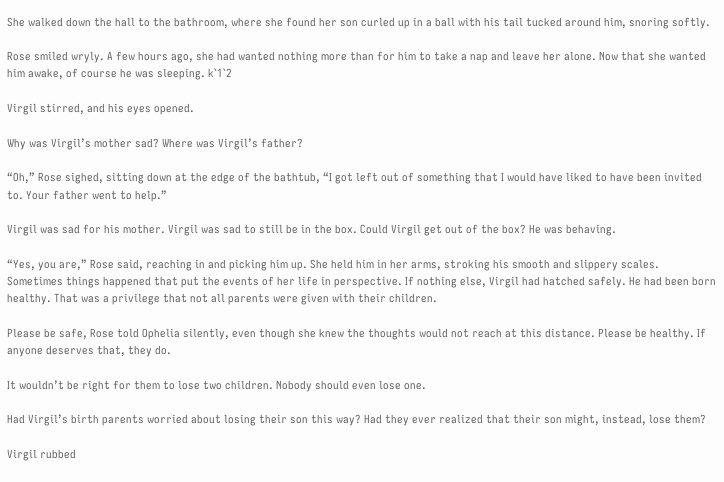She walked down the hall to the bathroom, where she found her son curled up in a ball with his tail tucked around him, snoring softly.

Rose smiled wryly. A few hours ago, she had wanted nothing more than for him to take a nap and leave her alone. Now that she wanted him awake, of course he was sleeping. k`1`2

Virgil stirred, and his eyes opened.

Why was Virgil’s mother sad? Where was Virgil’s father?

“Oh,” Rose sighed, sitting down at the edge of the bathtub, “I got left out of something that I would have liked to have been invited to. Your father went to help.”

Virgil was sad for his mother. Virgil was sad to still be in the box. Could Virgil get out of the box? He was behaving.

“Yes, you are,” Rose said, reaching in and picking him up. She held him in her arms, stroking his smooth and slippery scales. Sometimes things happened that put the events of her life in perspective. If nothing else, Virgil had hatched safely. He had been born healthy. That was a privilege that not all parents were given with their children.

Please be safe, Rose told Ophelia silently, even though she knew the thoughts would not reach at this distance. Please be healthy. If anyone deserves that, they do.

It wouldn’t be right for them to lose two children. Nobody should even lose one.

Had Virgil’s birth parents worried about losing their son this way? Had they ever realized that their son might, instead, lose them?

Virgil rubbed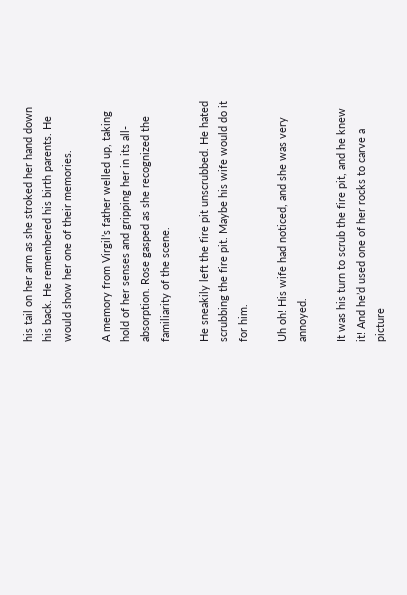his tail on her arm as she stroked her hand down his back. He remembered his birth parents. He would show her one of their memories.

A memory from Virgil’s father welled up, taking hold of her senses and gripping her in its all-absorption. Rose gasped as she recognized the familiarity of the scene.

He sneakily left the fire pit unscrubbed. He hated scrubbing the fire pit. Maybe his wife would do it for him.

Uh oh! His wife had noticed, and she was very annoyed.

It was his turn to scrub the fire pit, and he knew it! And he’d used one of her rocks to carve a picture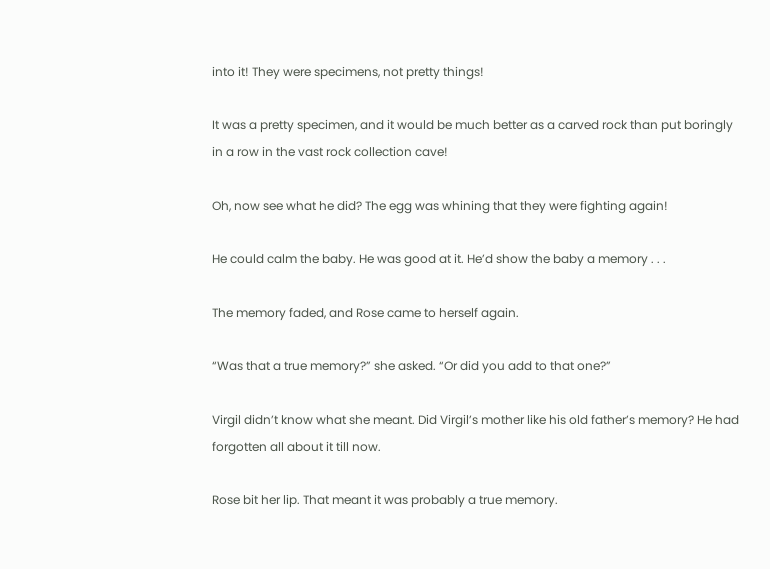into it! They were specimens, not pretty things!

It was a pretty specimen, and it would be much better as a carved rock than put boringly in a row in the vast rock collection cave!

Oh, now see what he did? The egg was whining that they were fighting again!

He could calm the baby. He was good at it. He’d show the baby a memory . . .

The memory faded, and Rose came to herself again.

“Was that a true memory?” she asked. “Or did you add to that one?”

Virgil didn’t know what she meant. Did Virgil’s mother like his old father’s memory? He had forgotten all about it till now.

Rose bit her lip. That meant it was probably a true memory.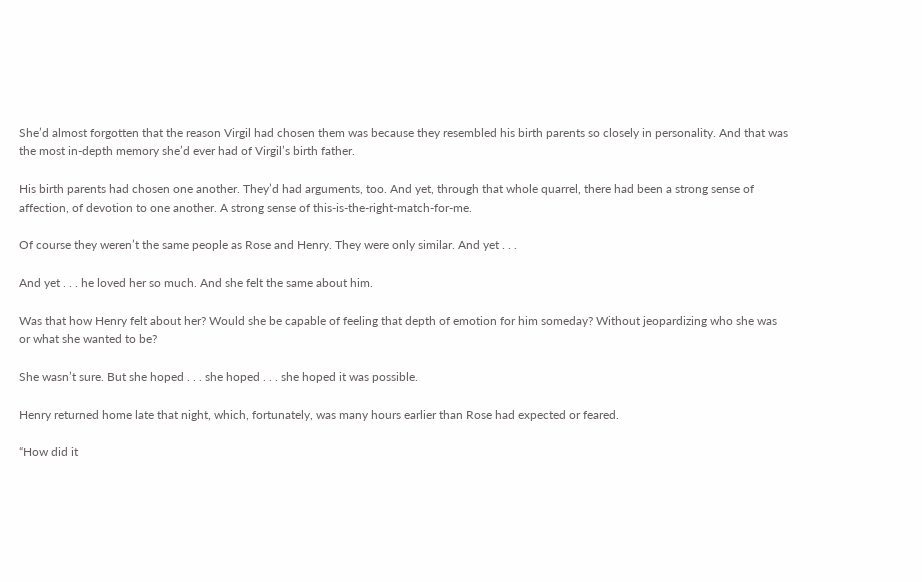She’d almost forgotten that the reason Virgil had chosen them was because they resembled his birth parents so closely in personality. And that was the most in-depth memory she’d ever had of Virgil’s birth father.

His birth parents had chosen one another. They’d had arguments, too. And yet, through that whole quarrel, there had been a strong sense of affection, of devotion to one another. A strong sense of this-is-the-right-match-for-me.

Of course they weren’t the same people as Rose and Henry. They were only similar. And yet . . .

And yet . . . he loved her so much. And she felt the same about him.

Was that how Henry felt about her? Would she be capable of feeling that depth of emotion for him someday? Without jeopardizing who she was or what she wanted to be?

She wasn’t sure. But she hoped . . . she hoped . . . she hoped it was possible.

Henry returned home late that night, which, fortunately, was many hours earlier than Rose had expected or feared.

“How did it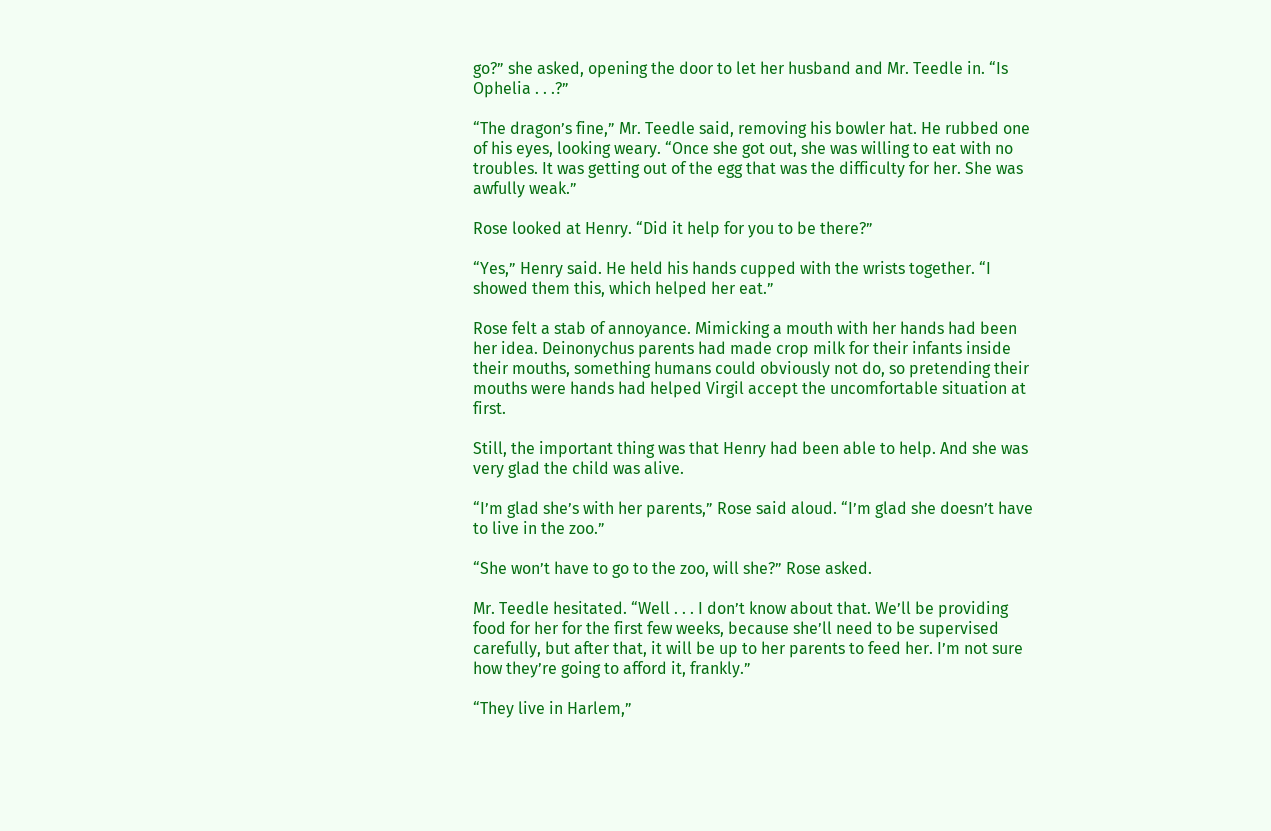go?” she asked, opening the door to let her husband and Mr. Teedle in. “Is Ophelia . . .?”

“The dragon’s fine,” Mr. Teedle said, removing his bowler hat. He rubbed one of his eyes, looking weary. “Once she got out, she was willing to eat with no troubles. It was getting out of the egg that was the difficulty for her. She was awfully weak.”

Rose looked at Henry. “Did it help for you to be there?”

“Yes,” Henry said. He held his hands cupped with the wrists together. “I showed them this, which helped her eat.”

Rose felt a stab of annoyance. Mimicking a mouth with her hands had been her idea. Deinonychus parents had made crop milk for their infants inside their mouths, something humans could obviously not do, so pretending their mouths were hands had helped Virgil accept the uncomfortable situation at first.

Still, the important thing was that Henry had been able to help. And she was very glad the child was alive.

“I’m glad she’s with her parents,” Rose said aloud. “I’m glad she doesn’t have to live in the zoo.”

“She won’t have to go to the zoo, will she?” Rose asked.

Mr. Teedle hesitated. “Well . . . I don’t know about that. We’ll be providing food for her for the first few weeks, because she’ll need to be supervised carefully, but after that, it will be up to her parents to feed her. I’m not sure how they’re going to afford it, frankly.”

“They live in Harlem,”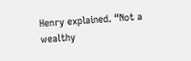Henry explained. “Not a wealthy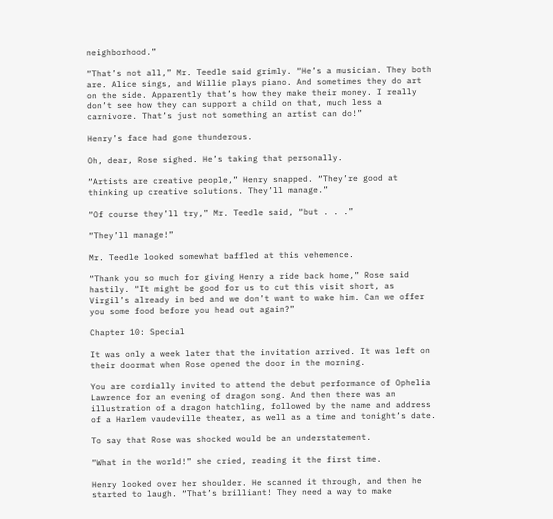neighborhood.”

“That’s not all,” Mr. Teedle said grimly. “He’s a musician. They both are. Alice sings, and Willie plays piano. And sometimes they do art on the side. Apparently that’s how they make their money. I really don’t see how they can support a child on that, much less a carnivore. That’s just not something an artist can do!”

Henry’s face had gone thunderous.

Oh, dear, Rose sighed. He’s taking that personally.

“Artists are creative people,” Henry snapped. “They’re good at thinking up creative solutions. They’ll manage.”

“Of course they’ll try,” Mr. Teedle said, “but . . .”

“They’ll manage!”

Mr. Teedle looked somewhat baffled at this vehemence.

“Thank you so much for giving Henry a ride back home,” Rose said hastily. “It might be good for us to cut this visit short, as Virgil’s already in bed and we don’t want to wake him. Can we offer you some food before you head out again?”

Chapter 10: Special

It was only a week later that the invitation arrived. It was left on their doormat when Rose opened the door in the morning.

You are cordially invited to attend the debut performance of Ophelia Lawrence for an evening of dragon song. And then there was an illustration of a dragon hatchling, followed by the name and address of a Harlem vaudeville theater, as well as a time and tonight’s date.

To say that Rose was shocked would be an understatement.

“What in the world!” she cried, reading it the first time.

Henry looked over her shoulder. He scanned it through, and then he started to laugh. “That’s brilliant! They need a way to make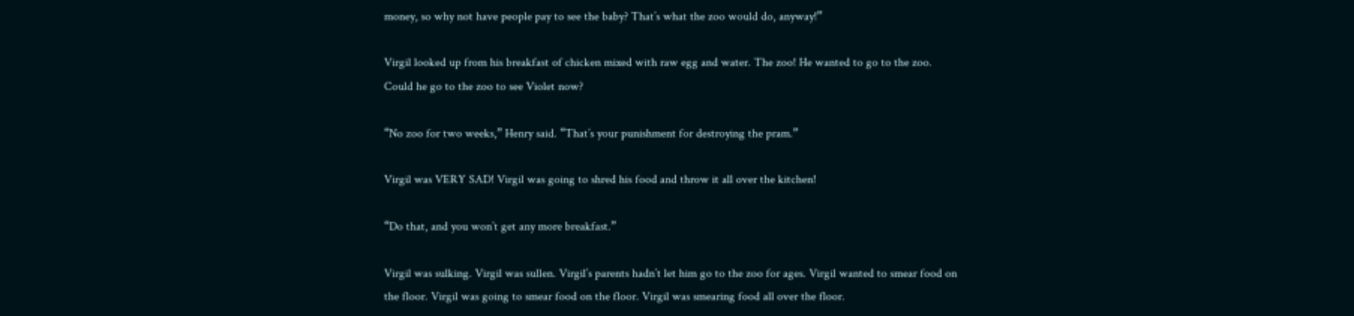money, so why not have people pay to see the baby? That’s what the zoo would do, anyway!”

Virgil looked up from his breakfast of chicken mixed with raw egg and water. The zoo! He wanted to go to the zoo. Could he go to the zoo to see Violet now?

“No zoo for two weeks,” Henry said. “That’s your punishment for destroying the pram.”

Virgil was VERY SAD! Virgil was going to shred his food and throw it all over the kitchen!

“Do that, and you won’t get any more breakfast.”

Virgil was sulking. Virgil was sullen. Virgil’s parents hadn’t let him go to the zoo for ages. Virgil wanted to smear food on the floor. Virgil was going to smear food on the floor. Virgil was smearing food all over the floor.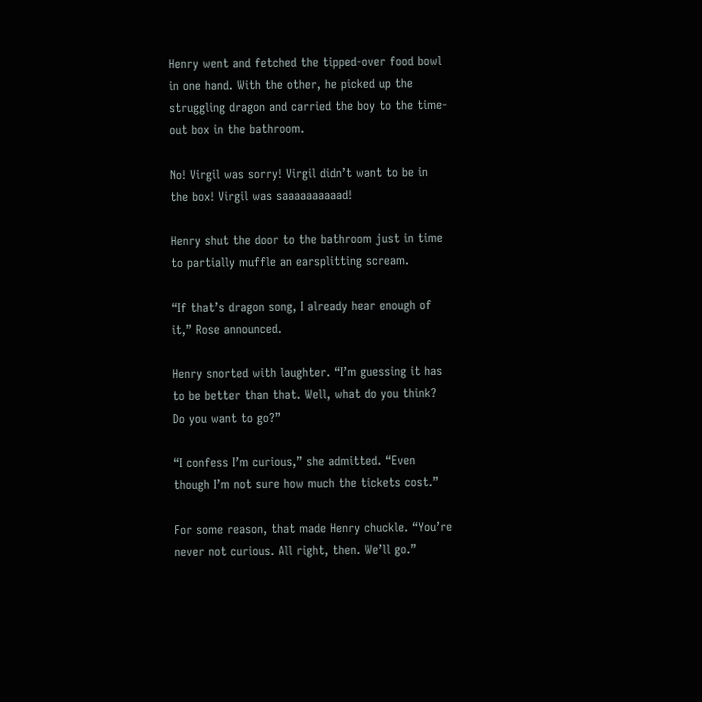Henry went and fetched the tipped-over food bowl in one hand. With the other, he picked up the struggling dragon and carried the boy to the time-out box in the bathroom.

No! Virgil was sorry! Virgil didn’t want to be in the box! Virgil was saaaaaaaaaad!

Henry shut the door to the bathroom just in time to partially muffle an earsplitting scream.

“If that’s dragon song, I already hear enough of it,” Rose announced.

Henry snorted with laughter. “I’m guessing it has to be better than that. Well, what do you think? Do you want to go?”

“I confess I’m curious,” she admitted. “Even though I’m not sure how much the tickets cost.”

For some reason, that made Henry chuckle. “You’re never not curious. All right, then. We’ll go.”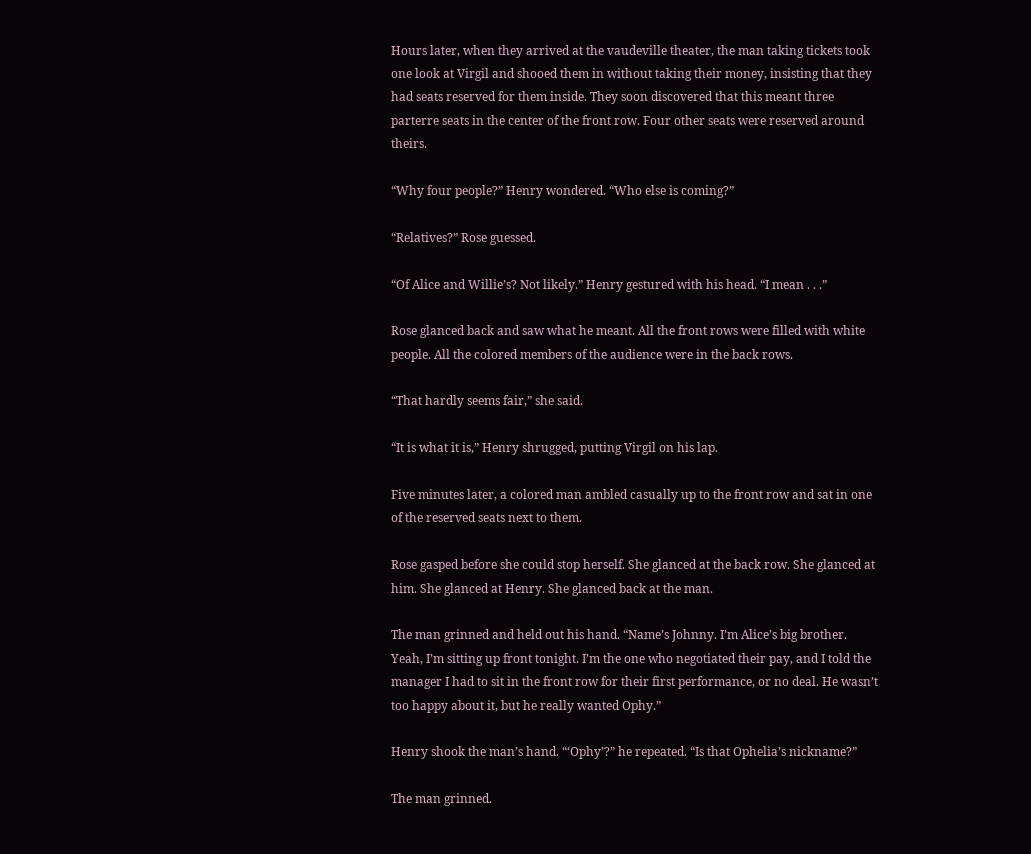Hours later, when they arrived at the vaudeville theater, the man taking tickets took one look at Virgil and shooed them in without taking their money, insisting that they had seats reserved for them inside. They soon discovered that this meant three parterre seats in the center of the front row. Four other seats were reserved around theirs.

“Why four people?” Henry wondered. “Who else is coming?”

“Relatives?” Rose guessed.

“Of Alice and Willie’s? Not likely.” Henry gestured with his head. “I mean . . .”

Rose glanced back and saw what he meant. All the front rows were filled with white people. All the colored members of the audience were in the back rows.

“That hardly seems fair,” she said.

“It is what it is,” Henry shrugged, putting Virgil on his lap.

Five minutes later, a colored man ambled casually up to the front row and sat in one of the reserved seats next to them.

Rose gasped before she could stop herself. She glanced at the back row. She glanced at him. She glanced at Henry. She glanced back at the man.

The man grinned and held out his hand. “Name’s Johnny. I’m Alice’s big brother. Yeah, I’m sitting up front tonight. I’m the one who negotiated their pay, and I told the manager I had to sit in the front row for their first performance, or no deal. He wasn’t too happy about it, but he really wanted Ophy.”

Henry shook the man’s hand. “‘Ophy’?” he repeated. “Is that Ophelia’s nickname?”

The man grinned.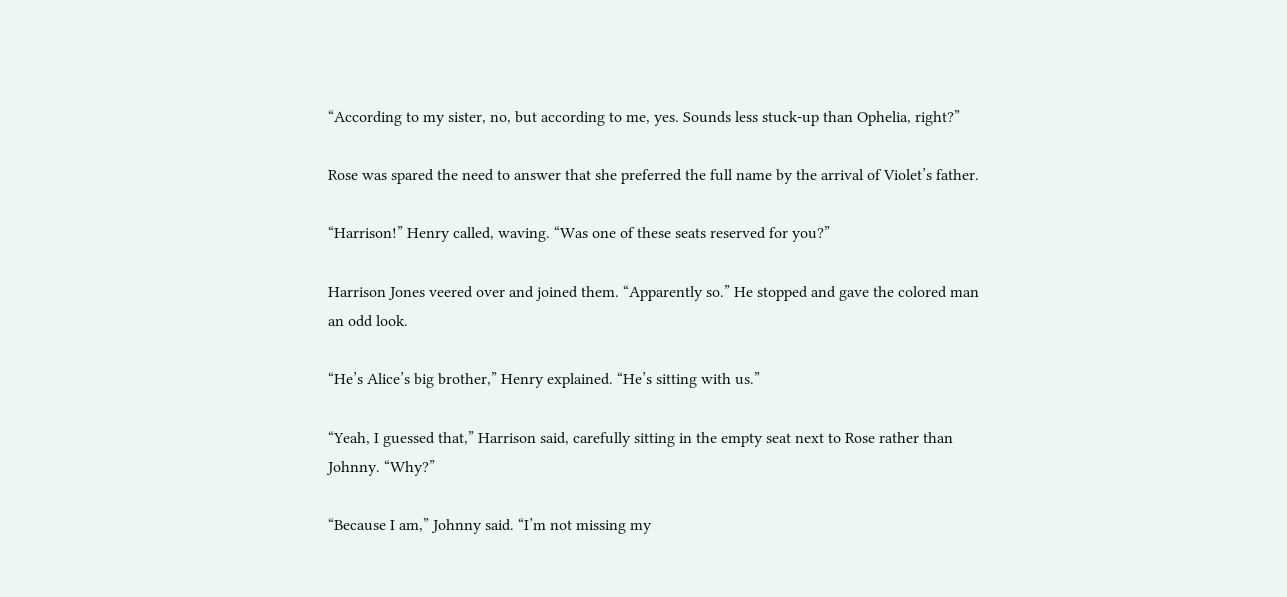“According to my sister, no, but according to me, yes. Sounds less stuck-up than Ophelia, right?”

Rose was spared the need to answer that she preferred the full name by the arrival of Violet’s father.

“Harrison!” Henry called, waving. “Was one of these seats reserved for you?”

Harrison Jones veered over and joined them. “Apparently so.” He stopped and gave the colored man an odd look.

“He’s Alice’s big brother,” Henry explained. “He’s sitting with us.”

“Yeah, I guessed that,” Harrison said, carefully sitting in the empty seat next to Rose rather than Johnny. “Why?”

“Because I am,” Johnny said. “I’m not missing my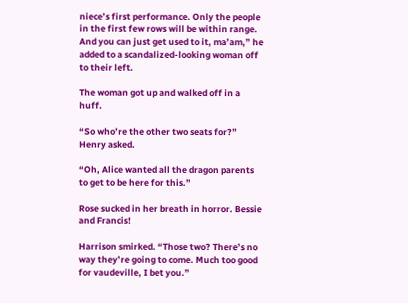niece’s first performance. Only the people in the first few rows will be within range. And you can just get used to it, ma’am,” he added to a scandalized-looking woman off to their left.

The woman got up and walked off in a huff.

“So who’re the other two seats for?” Henry asked.

“Oh, Alice wanted all the dragon parents to get to be here for this.”

Rose sucked in her breath in horror. Bessie and Francis!

Harrison smirked. “Those two? There’s no way they’re going to come. Much too good for vaudeville, I bet you.”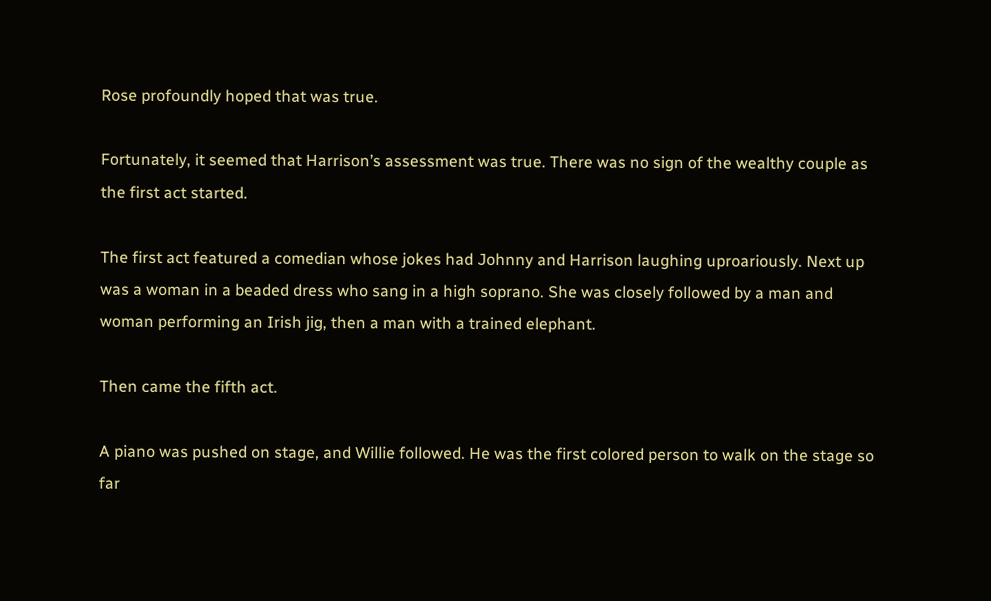Rose profoundly hoped that was true.

Fortunately, it seemed that Harrison’s assessment was true. There was no sign of the wealthy couple as the first act started.

The first act featured a comedian whose jokes had Johnny and Harrison laughing uproariously. Next up was a woman in a beaded dress who sang in a high soprano. She was closely followed by a man and woman performing an Irish jig, then a man with a trained elephant.

Then came the fifth act.

A piano was pushed on stage, and Willie followed. He was the first colored person to walk on the stage so far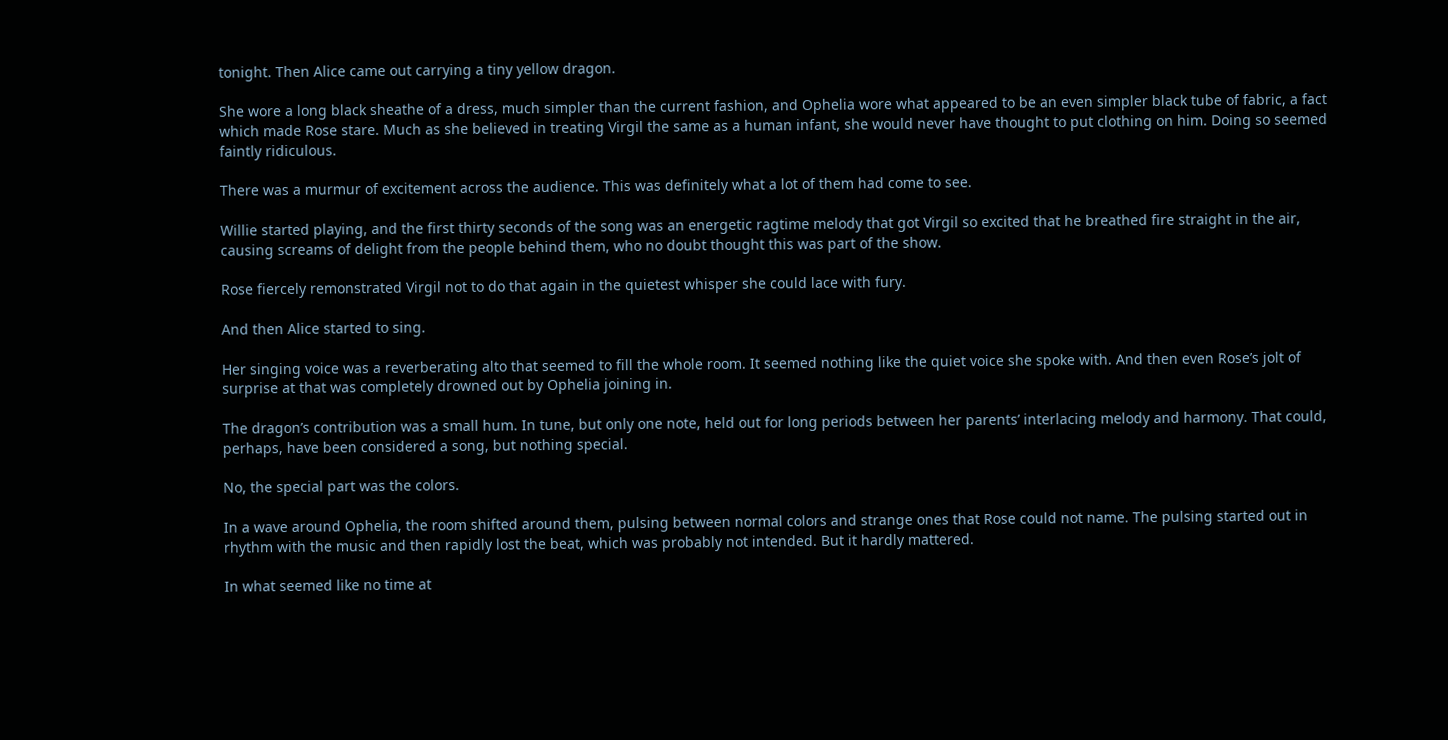tonight. Then Alice came out carrying a tiny yellow dragon.

She wore a long black sheathe of a dress, much simpler than the current fashion, and Ophelia wore what appeared to be an even simpler black tube of fabric, a fact which made Rose stare. Much as she believed in treating Virgil the same as a human infant, she would never have thought to put clothing on him. Doing so seemed faintly ridiculous.

There was a murmur of excitement across the audience. This was definitely what a lot of them had come to see.

Willie started playing, and the first thirty seconds of the song was an energetic ragtime melody that got Virgil so excited that he breathed fire straight in the air, causing screams of delight from the people behind them, who no doubt thought this was part of the show.

Rose fiercely remonstrated Virgil not to do that again in the quietest whisper she could lace with fury.

And then Alice started to sing.

Her singing voice was a reverberating alto that seemed to fill the whole room. It seemed nothing like the quiet voice she spoke with. And then even Rose’s jolt of surprise at that was completely drowned out by Ophelia joining in.

The dragon’s contribution was a small hum. In tune, but only one note, held out for long periods between her parents’ interlacing melody and harmony. That could, perhaps, have been considered a song, but nothing special.

No, the special part was the colors.

In a wave around Ophelia, the room shifted around them, pulsing between normal colors and strange ones that Rose could not name. The pulsing started out in rhythm with the music and then rapidly lost the beat, which was probably not intended. But it hardly mattered.

In what seemed like no time at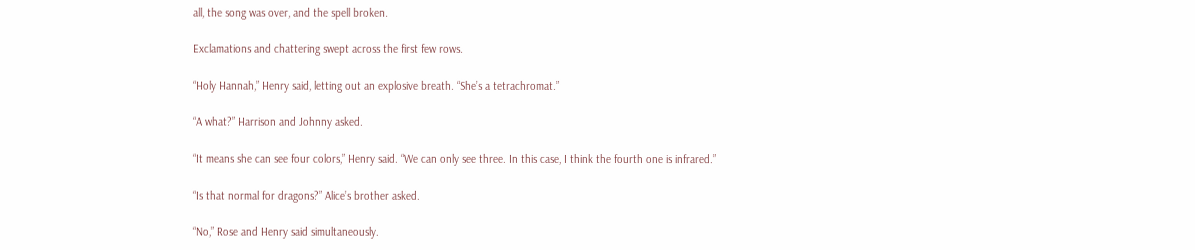all, the song was over, and the spell broken.

Exclamations and chattering swept across the first few rows.

“Holy Hannah,” Henry said, letting out an explosive breath. “She’s a tetrachromat.”

“A what?” Harrison and Johnny asked.

“It means she can see four colors,” Henry said. “We can only see three. In this case, I think the fourth one is infrared.”

“Is that normal for dragons?” Alice’s brother asked.

“No,” Rose and Henry said simultaneously.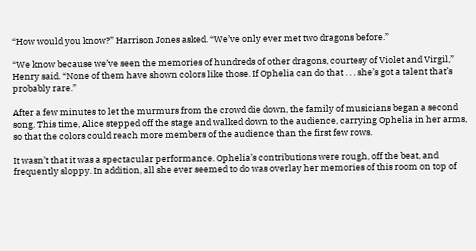“How would you know?” Harrison Jones asked. “We’ve only ever met two dragons before.”

“We know because we’ve seen the memories of hundreds of other dragons, courtesy of Violet and Virgil,” Henry said. “None of them have shown colors like those. If Ophelia can do that . . . she’s got a talent that’s probably rare.”

After a few minutes to let the murmurs from the crowd die down, the family of musicians began a second song. This time, Alice stepped off the stage and walked down to the audience, carrying Ophelia in her arms, so that the colors could reach more members of the audience than the first few rows.

It wasn’t that it was a spectacular performance. Ophelia’s contributions were rough, off the beat, and frequently sloppy. In addition, all she ever seemed to do was overlay her memories of this room on top of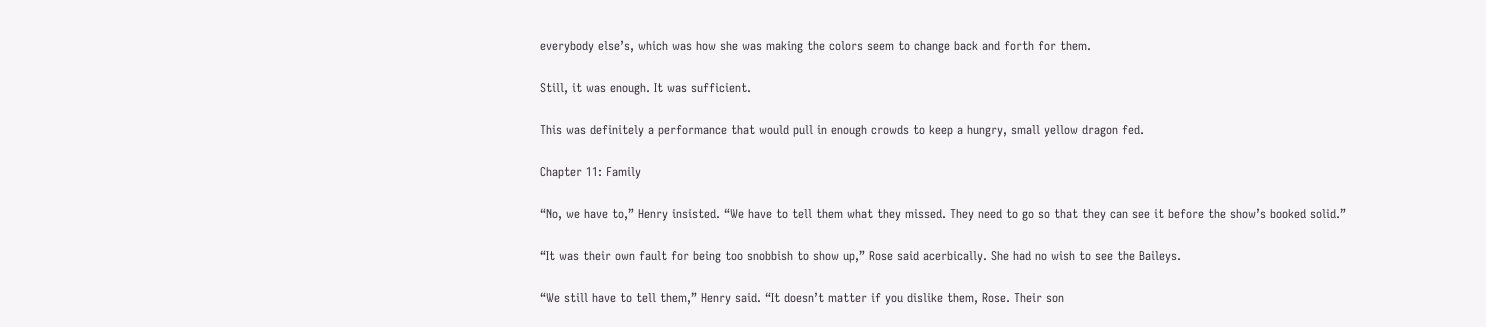everybody else’s, which was how she was making the colors seem to change back and forth for them.

Still, it was enough. It was sufficient.

This was definitely a performance that would pull in enough crowds to keep a hungry, small yellow dragon fed.

Chapter 11: Family

“No, we have to,” Henry insisted. “We have to tell them what they missed. They need to go so that they can see it before the show’s booked solid.”

“It was their own fault for being too snobbish to show up,” Rose said acerbically. She had no wish to see the Baileys.

“We still have to tell them,” Henry said. “It doesn’t matter if you dislike them, Rose. Their son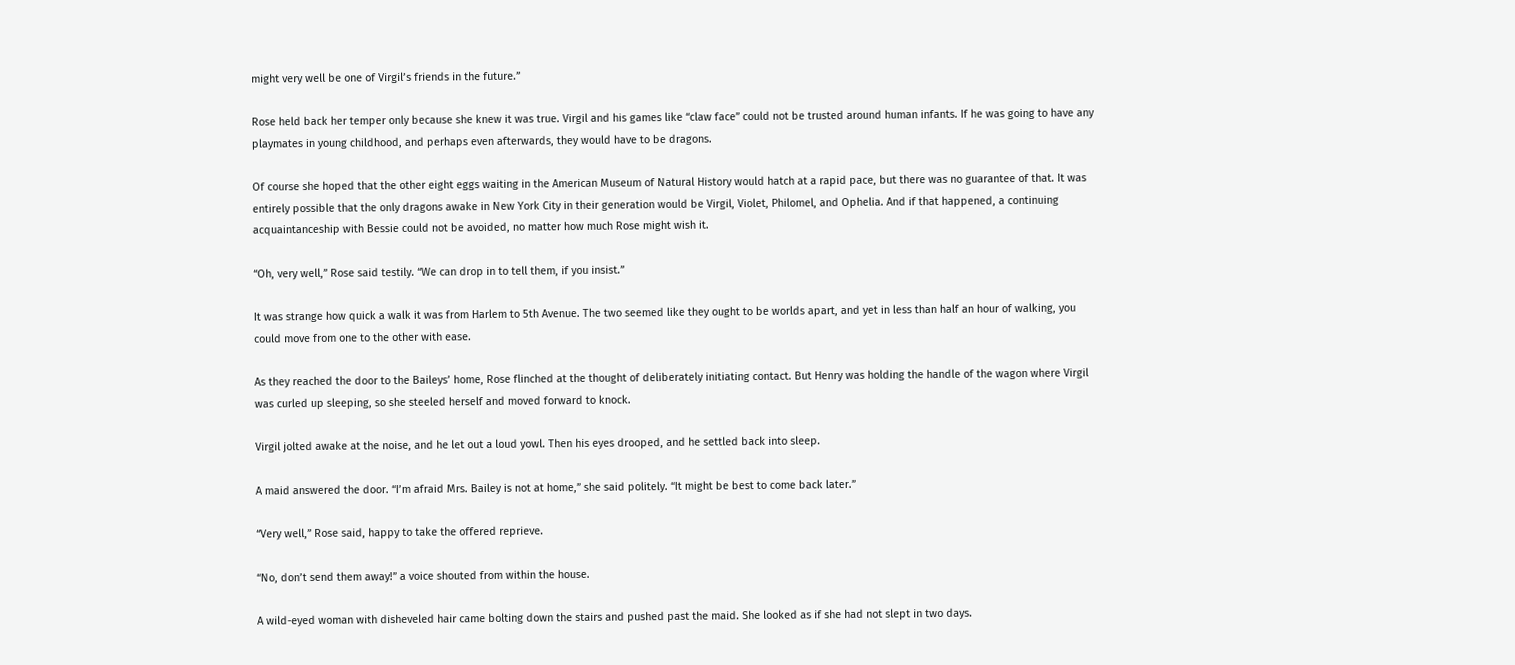might very well be one of Virgil’s friends in the future.”

Rose held back her temper only because she knew it was true. Virgil and his games like “claw face” could not be trusted around human infants. If he was going to have any playmates in young childhood, and perhaps even afterwards, they would have to be dragons.

Of course she hoped that the other eight eggs waiting in the American Museum of Natural History would hatch at a rapid pace, but there was no guarantee of that. It was entirely possible that the only dragons awake in New York City in their generation would be Virgil, Violet, Philomel, and Ophelia. And if that happened, a continuing acquaintanceship with Bessie could not be avoided, no matter how much Rose might wish it.

“Oh, very well,” Rose said testily. “We can drop in to tell them, if you insist.”

It was strange how quick a walk it was from Harlem to 5th Avenue. The two seemed like they ought to be worlds apart, and yet in less than half an hour of walking, you could move from one to the other with ease.

As they reached the door to the Baileys’ home, Rose flinched at the thought of deliberately initiating contact. But Henry was holding the handle of the wagon where Virgil was curled up sleeping, so she steeled herself and moved forward to knock.

Virgil jolted awake at the noise, and he let out a loud yowl. Then his eyes drooped, and he settled back into sleep.

A maid answered the door. “I’m afraid Mrs. Bailey is not at home,” she said politely. “It might be best to come back later.”

“Very well,” Rose said, happy to take the offered reprieve.

“No, don’t send them away!” a voice shouted from within the house.

A wild-eyed woman with disheveled hair came bolting down the stairs and pushed past the maid. She looked as if she had not slept in two days.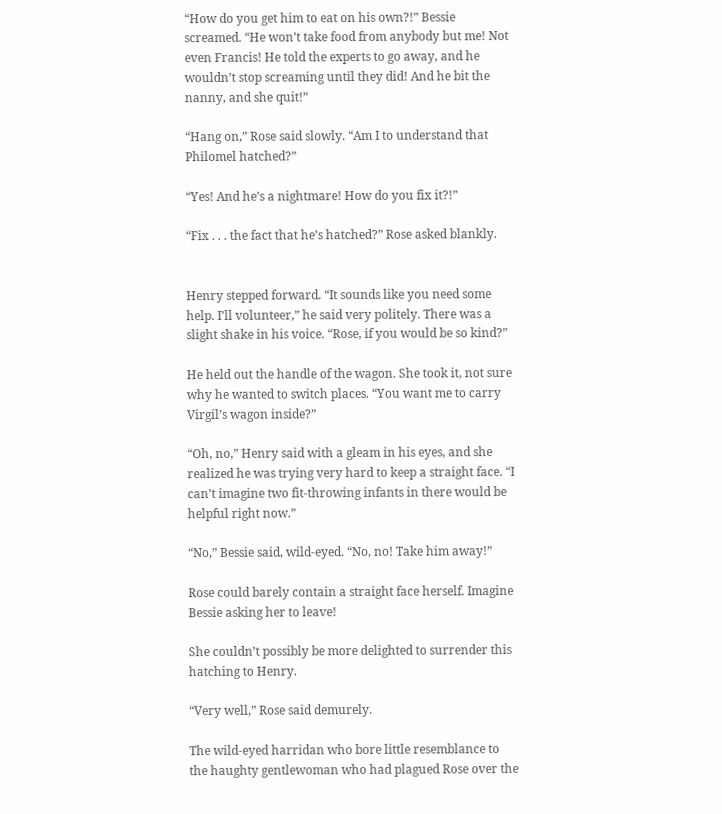“How do you get him to eat on his own?!” Bessie screamed. “He won’t take food from anybody but me! Not even Francis! He told the experts to go away, and he wouldn’t stop screaming until they did! And he bit the nanny, and she quit!”

“Hang on,” Rose said slowly. “Am I to understand that Philomel hatched?”

“Yes! And he’s a nightmare! How do you fix it?!”

“Fix . . . the fact that he’s hatched?” Rose asked blankly.


Henry stepped forward. “It sounds like you need some help. I’ll volunteer,” he said very politely. There was a slight shake in his voice. “Rose, if you would be so kind?”

He held out the handle of the wagon. She took it, not sure why he wanted to switch places. “You want me to carry Virgil’s wagon inside?”

“Oh, no,” Henry said with a gleam in his eyes, and she realized he was trying very hard to keep a straight face. “I can’t imagine two fit-throwing infants in there would be helpful right now.”

“No,” Bessie said, wild-eyed. “No, no! Take him away!”

Rose could barely contain a straight face herself. Imagine Bessie asking her to leave!

She couldn’t possibly be more delighted to surrender this hatching to Henry.

“Very well,” Rose said demurely.

The wild-eyed harridan who bore little resemblance to the haughty gentlewoman who had plagued Rose over the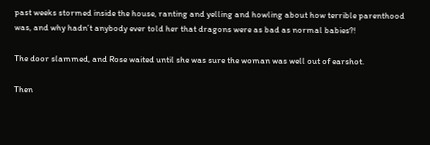past weeks stormed inside the house, ranting and yelling and howling about how terrible parenthood was, and why hadn’t anybody ever told her that dragons were as bad as normal babies?!

The door slammed, and Rose waited until she was sure the woman was well out of earshot.

Then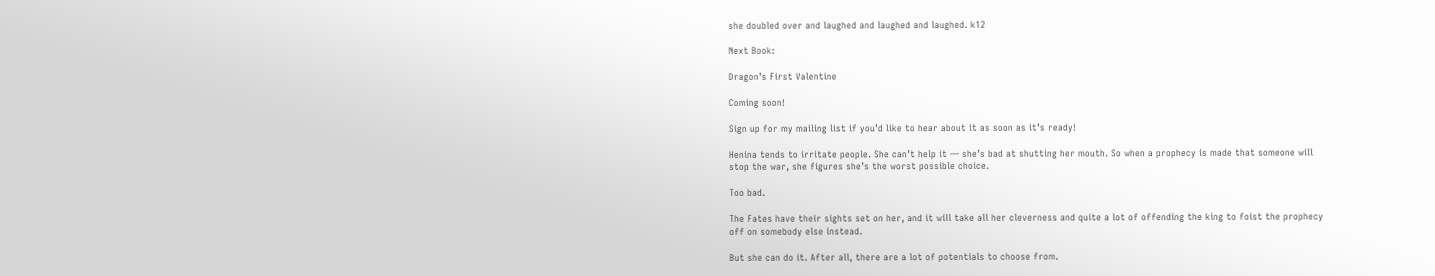she doubled over and laughed and laughed and laughed. k12

Next Book:

Dragon’s First Valentine

Coming soon!

Sign up for my mailing list if you’d like to hear about it as soon as it’s ready!

Henina tends to irritate people. She can’t help it — she’s bad at shutting her mouth. So when a prophecy is made that someone will stop the war, she figures she’s the worst possible choice.

Too bad.

The Fates have their sights set on her, and it will take all her cleverness and quite a lot of offending the king to foist the prophecy off on somebody else instead.

But she can do it. After all, there are a lot of potentials to choose from.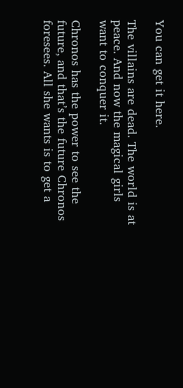You can get it here.

The villains are dead. The world is at peace. And now the magical girls want to conquer it.

Chronos has the power to see the future, and that’s the future Chronos foresees. All she wants is to get a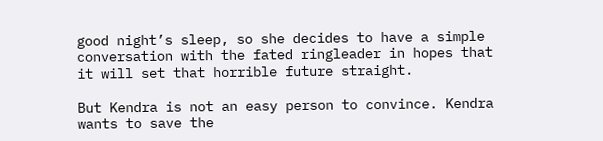good night’s sleep, so she decides to have a simple conversation with the fated ringleader in hopes that it will set that horrible future straight.

But Kendra is not an easy person to convince. Kendra wants to save the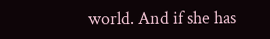world. And if she has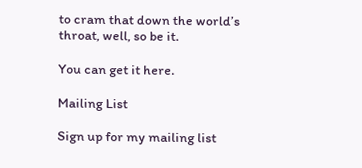to cram that down the world’s throat, well, so be it.

You can get it here.

Mailing List

Sign up for my mailing list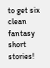to get six clean fantasy short stories!